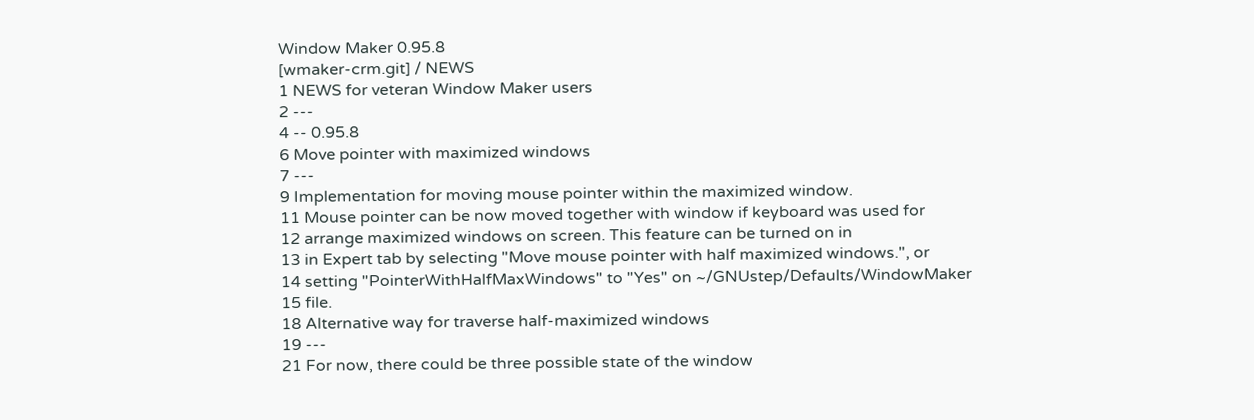Window Maker 0.95.8
[wmaker-crm.git] / NEWS
1 NEWS for veteran Window Maker users
2 ---
4 -- 0.95.8
6 Move pointer with maximized windows
7 ---
9 Implementation for moving mouse pointer within the maximized window.
11 Mouse pointer can be now moved together with window if keyboard was used for
12 arrange maximized windows on screen. This feature can be turned on in
13 in Expert tab by selecting "Move mouse pointer with half maximized windows.", or
14 setting "PointerWithHalfMaxWindows" to "Yes" on ~/GNUstep/Defaults/WindowMaker
15 file.
18 Alternative way for traverse half-maximized windows
19 ---
21 For now, there could be three possible state of the window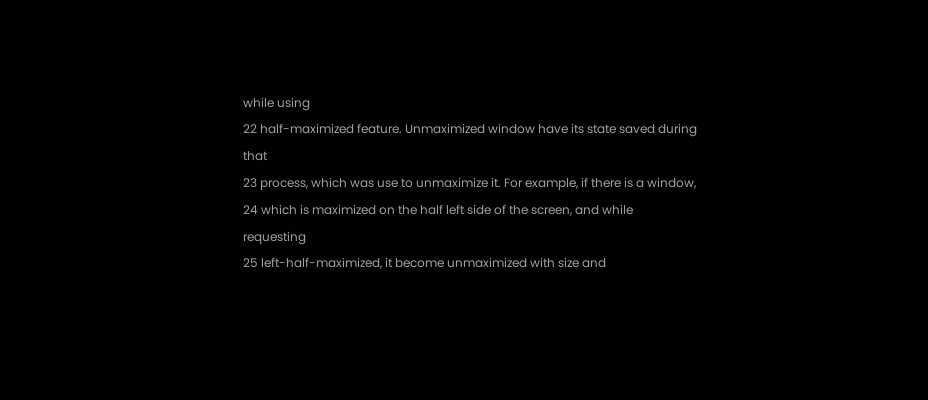while using
22 half-maximized feature. Unmaximized window have its state saved during that
23 process, which was use to unmaximize it. For example, if there is a window,
24 which is maximized on the half left side of the screen, and while requesting
25 left-half-maximized, it become unmaximized with size and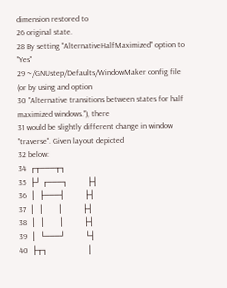dimension restored to
26 original state.
28 By setting "AlternativeHalfMaximized" option to "Yes"
29 ~/GNUstep/Defaults/WindowMaker config file (or by using and option
30 "Alternative transitions between states for half maximized windows."), there
31 would be slightly different change in window "traverse". Given layout depicted
32 below:
34  ┌┬───┬┐
35  ├┘ ┌───┐          ├┤
36  │  ├───┤          ├┤
37  │  │       │          ├┤
38  │  │       │          ├┤
39  │  └───┘          └┤
40  ├┬┐                    │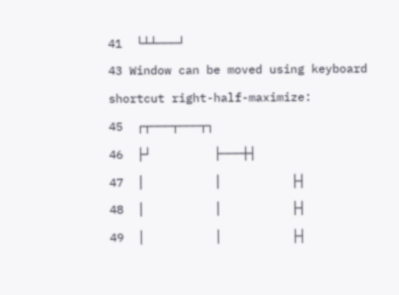41  └┴┴───┘
43 Window can be moved using keyboard shortcut right-half-maximize:
45  ┌┬───┬───┬┐
46  ├┘         ├───┼┤
47  │          │          ├┤
48  │          │          ├┤
49  │          │          ├┤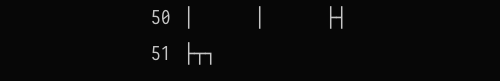50  │          │          ├┤
51  ├┬┐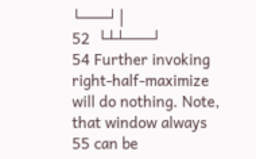└───┘│
52  └┴┴───┘
54 Further invoking right-half-maximize will do nothing. Note, that window always
55 can be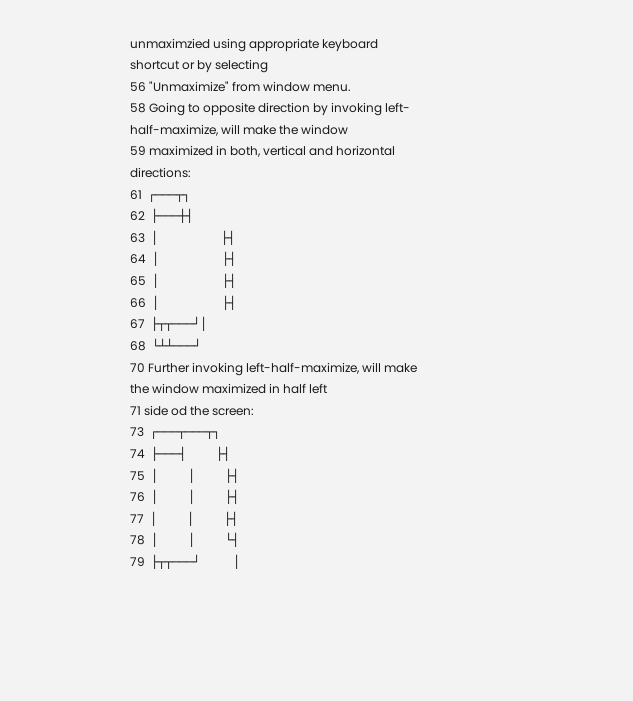unmaximzied using appropriate keyboard shortcut or by selecting
56 "Unmaximize" from window menu.
58 Going to opposite direction by invoking left-half-maximize, will make the window
59 maximized in both, vertical and horizontal directions:
61  ┌───┬┐
62  ├───┼┤
63  │                     ├┤
64  │                     ├┤
65  │                     ├┤
66  │                     ├┤
67  ├┬┬───┘│
68  └┴┴───┘
70 Further invoking left-half-maximize, will make the window maximized in half left
71 side od the screen:
73  ┌───┬───┬┐
74  ├───┤          ├┤
75  │          │          ├┤
76  │          │          ├┤
77  │          │          ├┤
78  │          │          └┤
79  ├┬┬───┘           │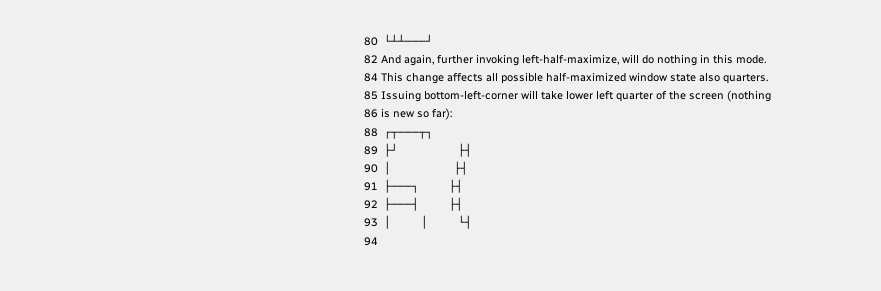80  └┴┴───┘
82 And again, further invoking left-half-maximize, will do nothing in this mode.
84 This change affects all possible half-maximized window state also quarters.
85 Issuing bottom-left-corner will take lower left quarter of the screen (nothing
86 is new so far):
88  ┌┬───┬┐
89  ├┘                    ├┤
90  │                     ├┤
91  ├───┐          ├┤
92  ├───┤          ├┤
93  │          │          └┤
94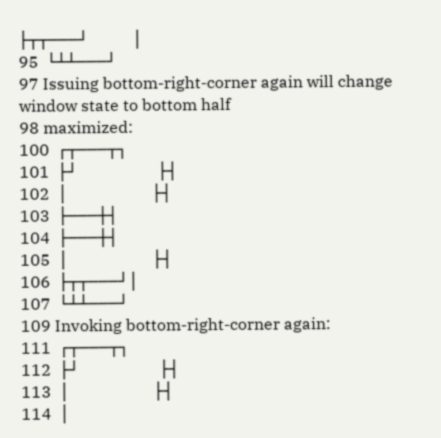├┬┬───┘           │
95  └┴┴───┘
97 Issuing bottom-right-corner again will change window state to bottom half
98 maximized:
100  ┌┬───┬┐
101  ├┘                    ├┤
102  │                     ├┤
103  ├───┼┤
104  ├───┼┤
105  │                     ├┤
106  ├┬┬───┘│
107  └┴┴───┘
109 Invoking bottom-right-corner again:
111  ┌┬───┬┐
112  ├┘                    ├┤
113  │                     ├┤
114  │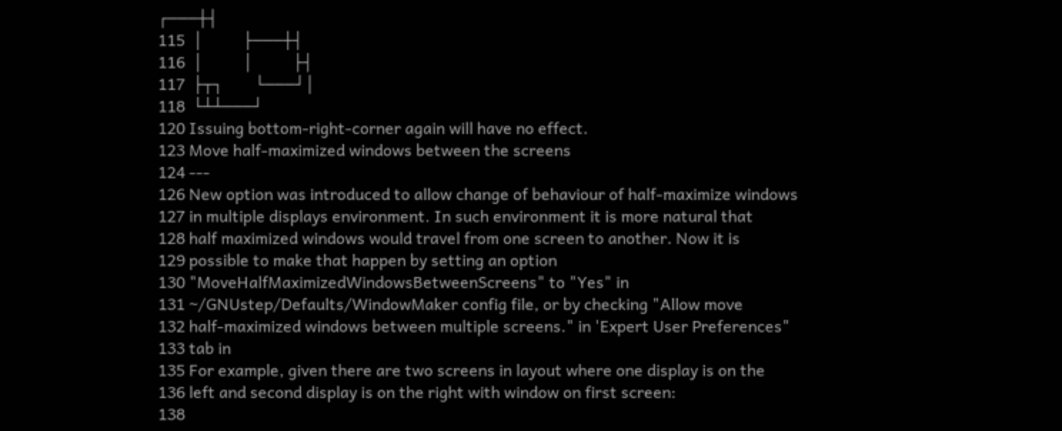┌───┼┤
115  │          ├───┼┤
116  │          │          ├┤
117  ├┬┐        └───┘│
118  └┴┴───┘
120 Issuing bottom-right-corner again will have no effect.
123 Move half-maximized windows between the screens
124 ---
126 New option was introduced to allow change of behaviour of half-maximize windows
127 in multiple displays environment. In such environment it is more natural that
128 half maximized windows would travel from one screen to another. Now it is
129 possible to make that happen by setting an option
130 "MoveHalfMaximizedWindowsBetweenScreens" to "Yes" in
131 ~/GNUstep/Defaults/WindowMaker config file, or by checking "Allow move
132 half-maximized windows between multiple screens." in 'Expert User Preferences"
133 tab in
135 For example, given there are two screens in layout where one display is on the
136 left and second display is on the right with window on first screen:
138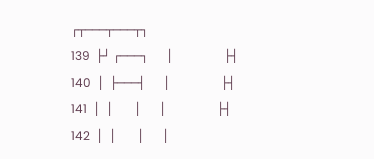┌┬───┬───┬┐
139  ├┘ ┌───┐      │                 ├┤
140  │  ├───┤      │                 ├┤
141  │  │       │      │                 ├┤
142  │  │       │      │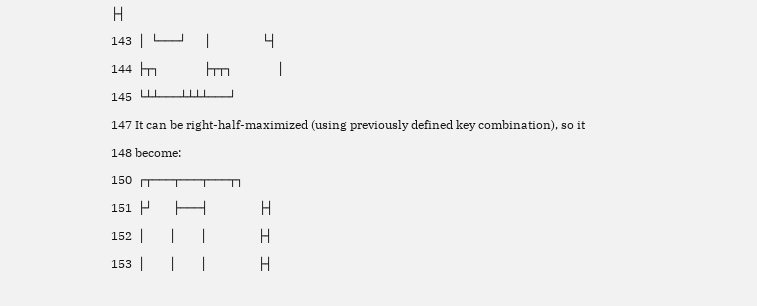├┤
143  │  └───┘      │                 └┤
144  ├┬┐               ├┬┬┐               │
145  └┴┴───┴┴┴┴───┘
147 It can be right-half-maximized (using previously defined key combination), so it
148 become:
150  ┌┬───┬───┬───┬┐
151  ├┘       ├───┤                 ├┤
152  │        │        │                 ├┤
153  │        │        │                 ├┤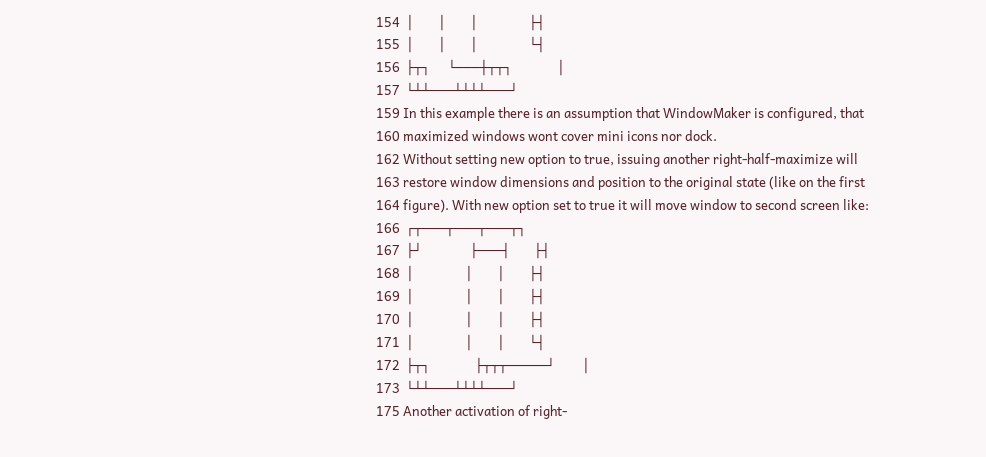154  │        │        │                 ├┤
155  │        │        │                 └┤
156  ├┬┐      └───┼┬┬┐               │
157  └┴┴───┴┴┴┴───┘
159 In this example there is an assumption that WindowMaker is configured, that
160 maximized windows wont cover mini icons nor dock.
162 Without setting new option to true, issuing another right-half-maximize will
163 restore window dimensions and position to the original state (like on the first
164 figure). With new option set to true it will move window to second screen like:
166  ┌┬───┬───┬───┬┐
167  ├┘                ├───┤        ├┤
168  │                 │        │        ├┤
169  │                 │        │        ├┤
170  │                 │        │        ├┤
171  │                 │        │        └┤
172  ├┬┐               ├┬┬┬─────┘         │
173  └┴┴───┴┴┴┴───┘
175 Another activation of right-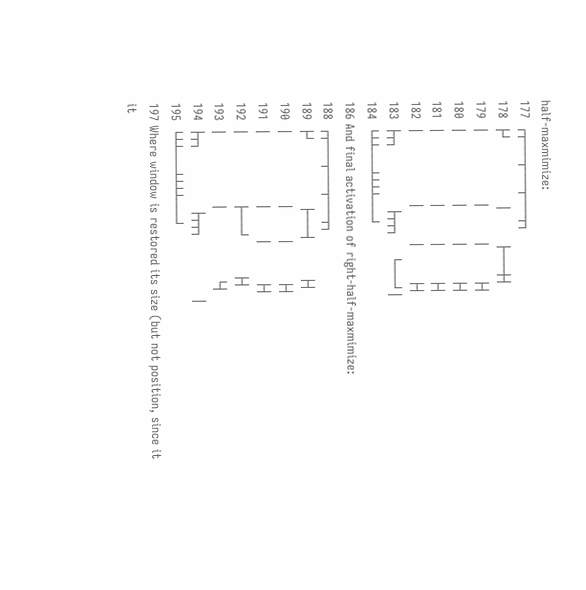half-maxmimize:
177  ┌┬───┬───┬───┬┐
178  ├┘                │        ├───┼┤
179  │                 │        │        ├┤
180  │                 │        │        ├┤
181  │                 │        │        ├┤
182  │                 │        │        ├┤
183  ├┬┐               ├┬┬┐     └───┘│
184  └┴┴───┴┴┴┴───┘
186 And final activation of right-half-maxmimize:
188  ┌┬───┬───┬───┬┐
189  ├┘                ├───┤         ├┤
190  │                 │       │         ├┤
191  │                 │       │         ├┤
192  │                 ├───┘         ├┤
193  │                 │                 └┤
194  ├┬┐               ├┬┬┐               │
195  └┴┴───┴┴┴┴───┘
197 Where window is restored its size (but not position, since it it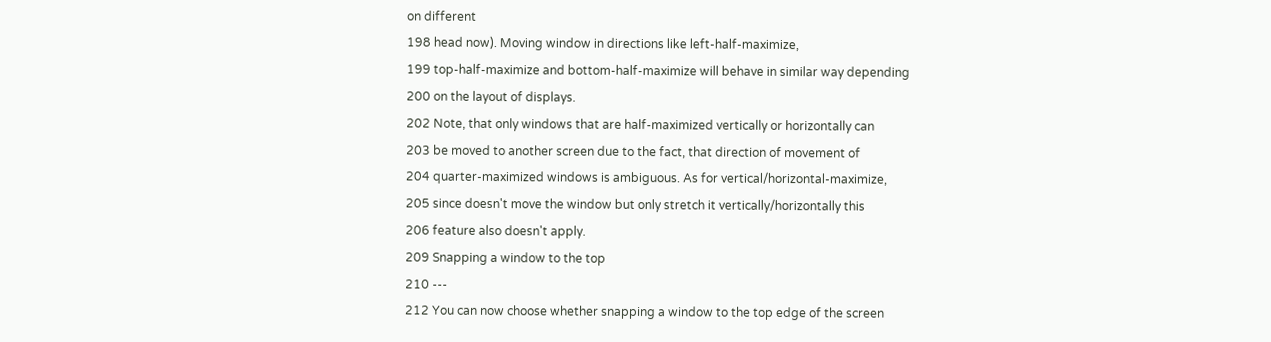on different
198 head now). Moving window in directions like left-half-maximize,
199 top-half-maximize and bottom-half-maximize will behave in similar way depending
200 on the layout of displays.
202 Note, that only windows that are half-maximized vertically or horizontally can
203 be moved to another screen due to the fact, that direction of movement of
204 quarter-maximized windows is ambiguous. As for vertical/horizontal-maximize,
205 since doesn't move the window but only stretch it vertically/horizontally this
206 feature also doesn't apply.
209 Snapping a window to the top
210 ---
212 You can now choose whether snapping a window to the top edge of the screen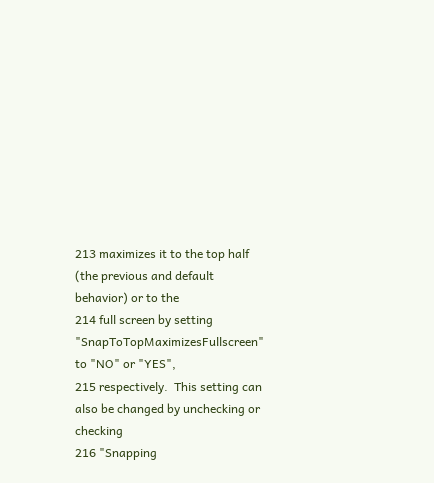213 maximizes it to the top half (the previous and default behavior) or to the
214 full screen by setting "SnapToTopMaximizesFullscreen" to "NO" or "YES",
215 respectively.  This setting can also be changed by unchecking or checking
216 "Snapping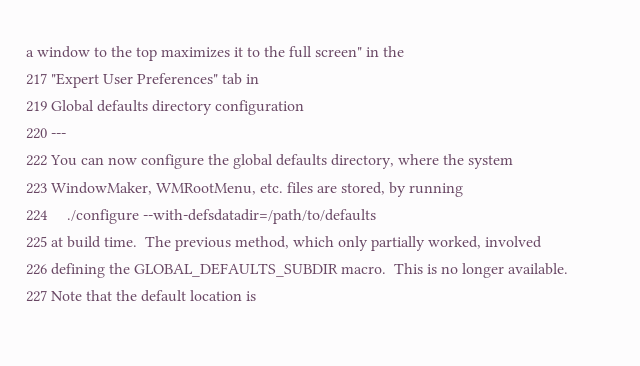a window to the top maximizes it to the full screen" in the
217 "Expert User Preferences" tab in
219 Global defaults directory configuration
220 ---
222 You can now configure the global defaults directory, where the system
223 WindowMaker, WMRootMenu, etc. files are stored, by running
224     ./configure --with-defsdatadir=/path/to/defaults
225 at build time.  The previous method, which only partially worked, involved
226 defining the GLOBAL_DEFAULTS_SUBDIR macro.  This is no longer available.
227 Note that the default location is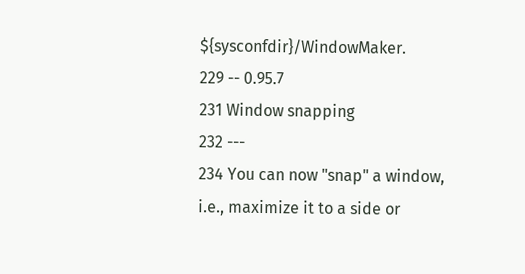${sysconfdir}/WindowMaker.
229 -- 0.95.7
231 Window snapping
232 ---
234 You can now "snap" a window, i.e., maximize it to a side or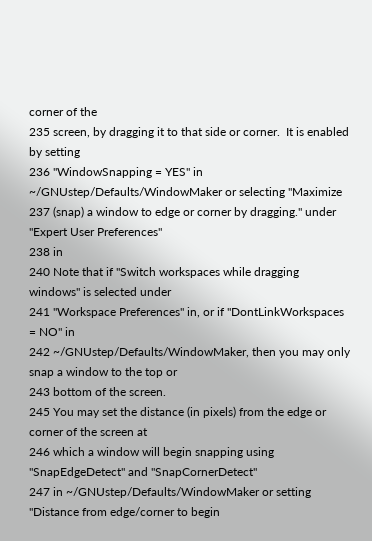corner of the
235 screen, by dragging it to that side or corner.  It is enabled by setting
236 "WindowSnapping = YES" in ~/GNUstep/Defaults/WindowMaker or selecting "Maximize
237 (snap) a window to edge or corner by dragging." under "Expert User Preferences"
238 in
240 Note that if "Switch workspaces while dragging windows" is selected under
241 "Workspace Preferences" in, or if "DontLinkWorkspaces = NO" in
242 ~/GNUstep/Defaults/WindowMaker, then you may only snap a window to the top or
243 bottom of the screen.
245 You may set the distance (in pixels) from the edge or corner of the screen at
246 which a window will begin snapping using "SnapEdgeDetect" and "SnapCornerDetect"
247 in ~/GNUstep/Defaults/WindowMaker or setting "Distance from edge/corner to begin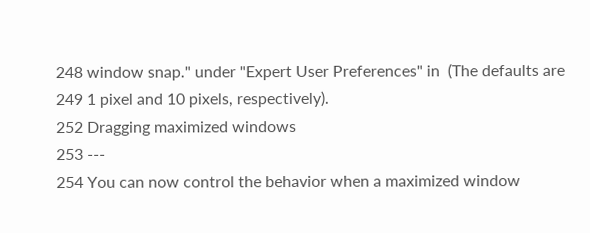248 window snap." under "Expert User Preferences" in  (The defaults are
249 1 pixel and 10 pixels, respectively).
252 Dragging maximized windows
253 ---
254 You can now control the behavior when a maximized window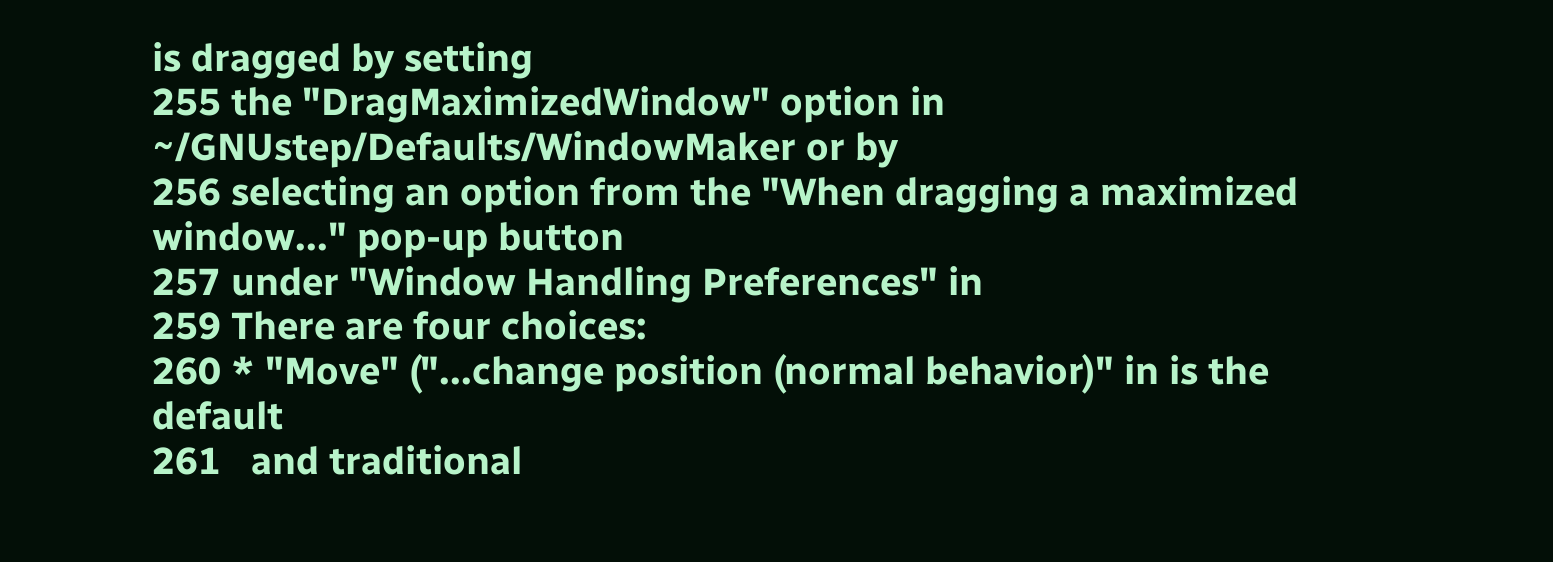is dragged by setting
255 the "DragMaximizedWindow" option in ~/GNUstep/Defaults/WindowMaker or by
256 selecting an option from the "When dragging a maximized window..." pop-up button
257 under "Window Handling Preferences" in
259 There are four choices:
260 * "Move" ("...change position (normal behavior)" in is the default
261   and traditional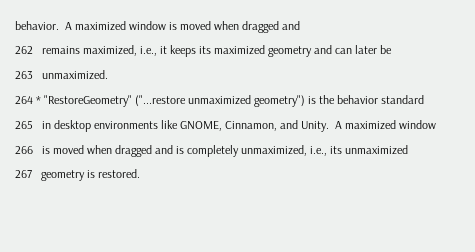behavior.  A maximized window is moved when dragged and
262   remains maximized, i.e., it keeps its maximized geometry and can later be
263   unmaximized.
264 * "RestoreGeometry" ("...restore unmaximized geometry") is the behavior standard
265   in desktop environments like GNOME, Cinnamon, and Unity.  A maximized window
266   is moved when dragged and is completely unmaximized, i.e., its unmaximized
267   geometry is restored.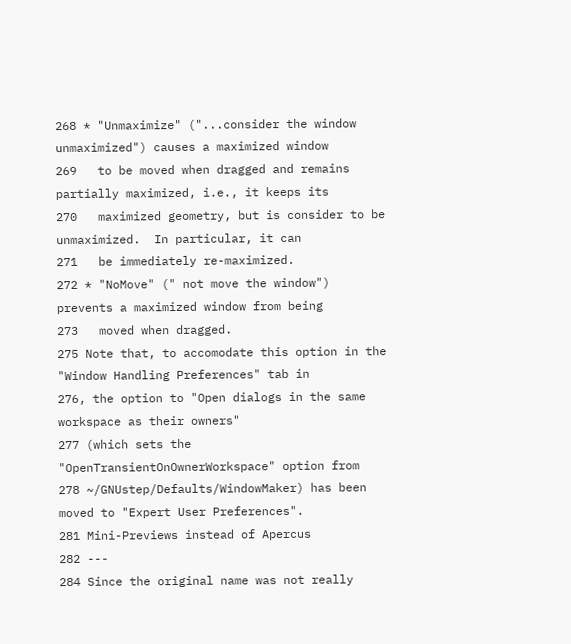268 * "Unmaximize" ("...consider the window unmaximized") causes a maximized window
269   to be moved when dragged and remains partially maximized, i.e., it keeps its
270   maximized geometry, but is consider to be unmaximized.  In particular, it can
271   be immediately re-maximized.
272 * "NoMove" (" not move the window") prevents a maximized window from being
273   moved when dragged.
275 Note that, to accomodate this option in the "Window Handling Preferences" tab in
276, the option to "Open dialogs in the same workspace as their owners"
277 (which sets the "OpenTransientOnOwnerWorkspace" option from
278 ~/GNUstep/Defaults/WindowMaker) has been moved to "Expert User Preferences".
281 Mini-Previews instead of Apercus
282 ---
284 Since the original name was not really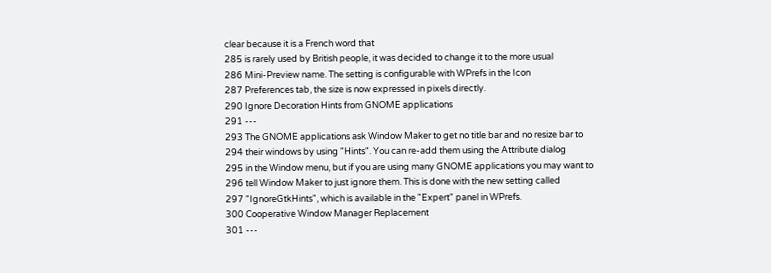clear because it is a French word that
285 is rarely used by British people, it was decided to change it to the more usual
286 Mini-Preview name. The setting is configurable with WPrefs in the Icon
287 Preferences tab, the size is now expressed in pixels directly.
290 Ignore Decoration Hints from GNOME applications
291 ---
293 The GNOME applications ask Window Maker to get no title bar and no resize bar to
294 their windows by using "Hints". You can re-add them using the Attribute dialog
295 in the Window menu, but if you are using many GNOME applications you may want to
296 tell Window Maker to just ignore them. This is done with the new setting called
297 "IgnoreGtkHints", which is available in the "Expert" panel in WPrefs.
300 Cooperative Window Manager Replacement
301 ---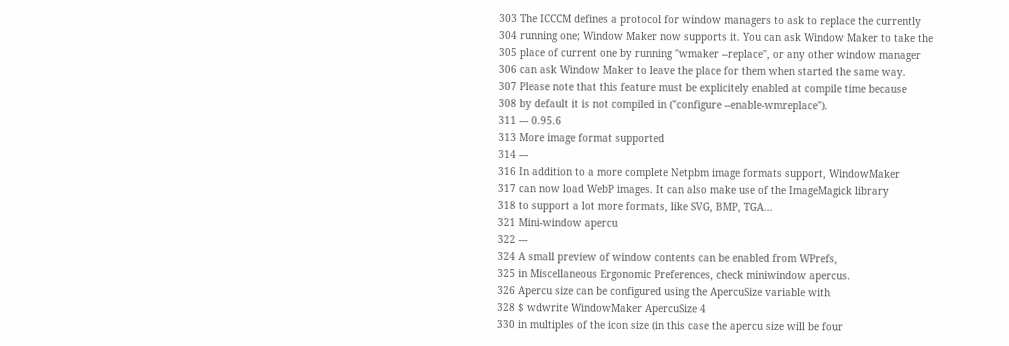303 The ICCCM defines a protocol for window managers to ask to replace the currently
304 running one; Window Maker now supports it. You can ask Window Maker to take the
305 place of current one by running "wmaker --replace", or any other window manager
306 can ask Window Maker to leave the place for them when started the same way.
307 Please note that this feature must be explicitely enabled at compile time because
308 by default it is not compiled in ("configure --enable-wmreplace").
311 --- 0.95.6
313 More image format supported
314 ---
316 In addition to a more complete Netpbm image formats support, WindowMaker
317 can now load WebP images. It can also make use of the ImageMagick library
318 to support a lot more formats, like SVG, BMP, TGA...
321 Mini-window apercu
322 ---
324 A small preview of window contents can be enabled from WPrefs,
325 in Miscellaneous Ergonomic Preferences, check miniwindow apercus.
326 Apercu size can be configured using the ApercuSize variable with
328 $ wdwrite WindowMaker ApercuSize 4
330 in multiples of the icon size (in this case the apercu size will be four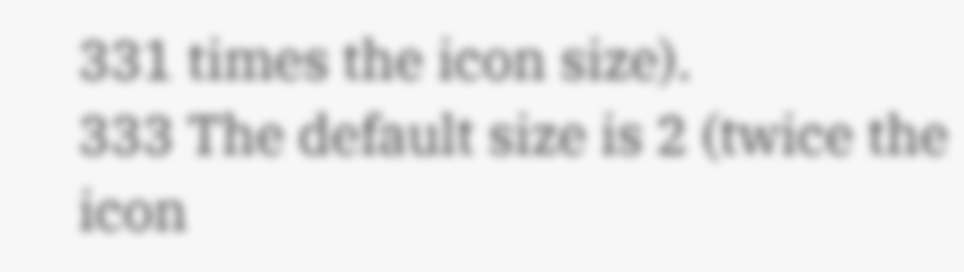331 times the icon size).
333 The default size is 2 (twice the icon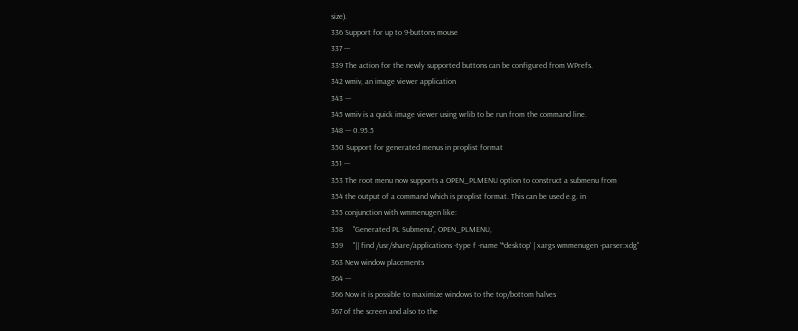size).
336 Support for up to 9-buttons mouse
337 ---
339 The action for the newly supported buttons can be configured from WPrefs.
342 wmiv, an image viewer application
343 ---
345 wmiv is a quick image viewer using wrlib to be run from the command line.
348 --- 0.95.5
350 Support for generated menus in proplist format
351 ---
353 The root menu now supports a OPEN_PLMENU option to construct a submenu from
354 the output of a command which is proplist format. This can be used e.g. in
355 conjunction with wmmenugen like:
358     "Generated PL Submenu", OPEN_PLMENU,
359     "|| find /usr/share/applications -type f -name '*desktop' | xargs wmmenugen -parser:xdg"
363 New window placements
364 ---
366 Now it is possible to maximize windows to the top/bottom halves
367 of the screen and also to the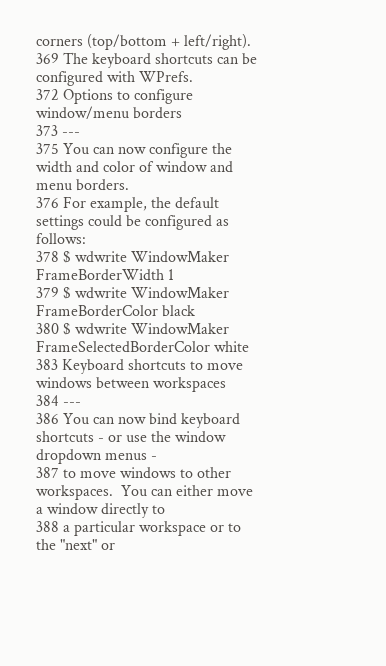corners (top/bottom + left/right).
369 The keyboard shortcuts can be configured with WPrefs.
372 Options to configure window/menu borders
373 ---
375 You can now configure the width and color of window and menu borders.
376 For example, the default settings could be configured as follows:
378 $ wdwrite WindowMaker FrameBorderWidth 1
379 $ wdwrite WindowMaker FrameBorderColor black
380 $ wdwrite WindowMaker FrameSelectedBorderColor white
383 Keyboard shortcuts to move windows between workspaces
384 ---
386 You can now bind keyboard shortcuts - or use the window dropdown menus -
387 to move windows to other workspaces.  You can either move a window directly to
388 a particular workspace or to the "next" or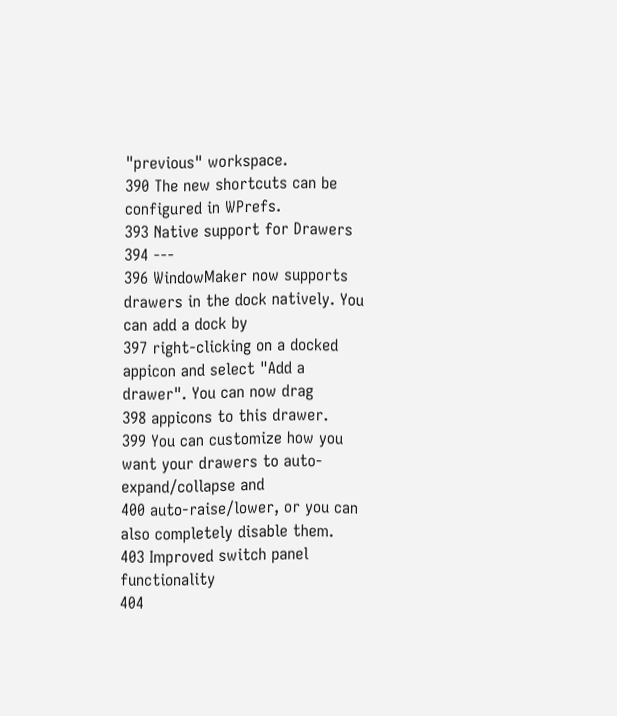"previous" workspace.
390 The new shortcuts can be configured in WPrefs.
393 Native support for Drawers
394 ---
396 WindowMaker now supports drawers in the dock natively. You can add a dock by
397 right-clicking on a docked appicon and select "Add a drawer". You can now drag
398 appicons to this drawer.
399 You can customize how you want your drawers to auto-expand/collapse and
400 auto-raise/lower, or you can also completely disable them.
403 Improved switch panel functionality
404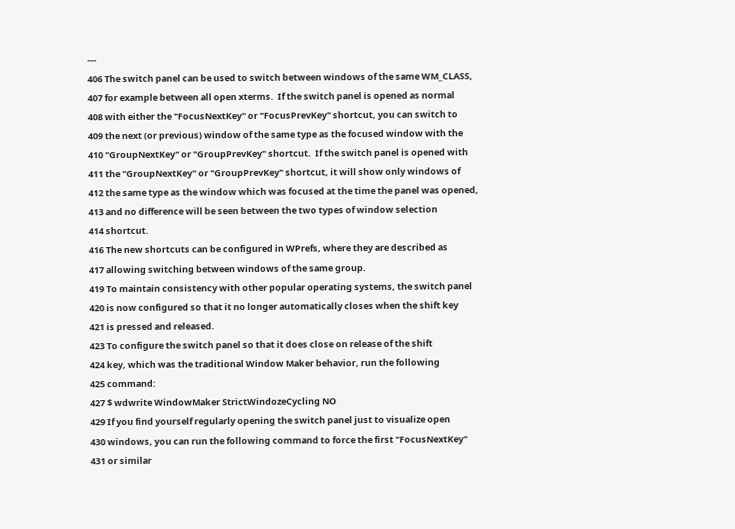---
406 The switch panel can be used to switch between windows of the same WM_CLASS,
407 for example between all open xterms.  If the switch panel is opened as normal
408 with either the "FocusNextKey" or "FocusPrevKey" shortcut, you can switch to
409 the next (or previous) window of the same type as the focused window with the
410 "GroupNextKey" or "GroupPrevKey" shortcut.  If the switch panel is opened with
411 the "GroupNextKey" or "GroupPrevKey" shortcut, it will show only windows of
412 the same type as the window which was focused at the time the panel was opened,
413 and no difference will be seen between the two types of window selection
414 shortcut.
416 The new shortcuts can be configured in WPrefs, where they are described as
417 allowing switching between windows of the same group.
419 To maintain consistency with other popular operating systems, the switch panel
420 is now configured so that it no longer automatically closes when the shift key
421 is pressed and released.
423 To configure the switch panel so that it does close on release of the shift
424 key, which was the traditional Window Maker behavior, run the following
425 command:
427 $ wdwrite WindowMaker StrictWindozeCycling NO
429 If you find yourself regularly opening the switch panel just to visualize open
430 windows, you can run the following command to force the first "FocusNextKey"
431 or similar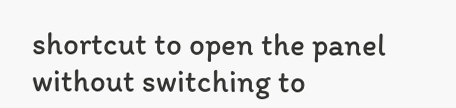shortcut to open the panel without switching to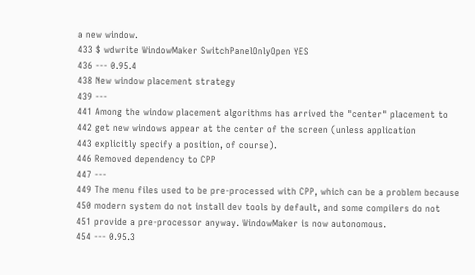a new window.
433 $ wdwrite WindowMaker SwitchPanelOnlyOpen YES
436 --- 0.95.4
438 New window placement strategy
439 ---
441 Among the window placement algorithms has arrived the "center" placement to
442 get new windows appear at the center of the screen (unless application
443 explicitly specify a position, of course).
446 Removed dependency to CPP
447 ---
449 The menu files used to be pre-processed with CPP, which can be a problem because
450 modern system do not install dev tools by default, and some compilers do not
451 provide a pre-processor anyway. WindowMaker is now autonomous.
454 --- 0.95.3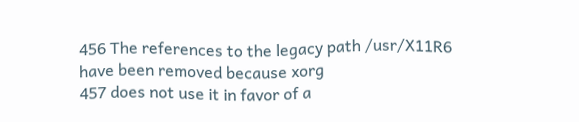456 The references to the legacy path /usr/X11R6 have been removed because xorg
457 does not use it in favor of a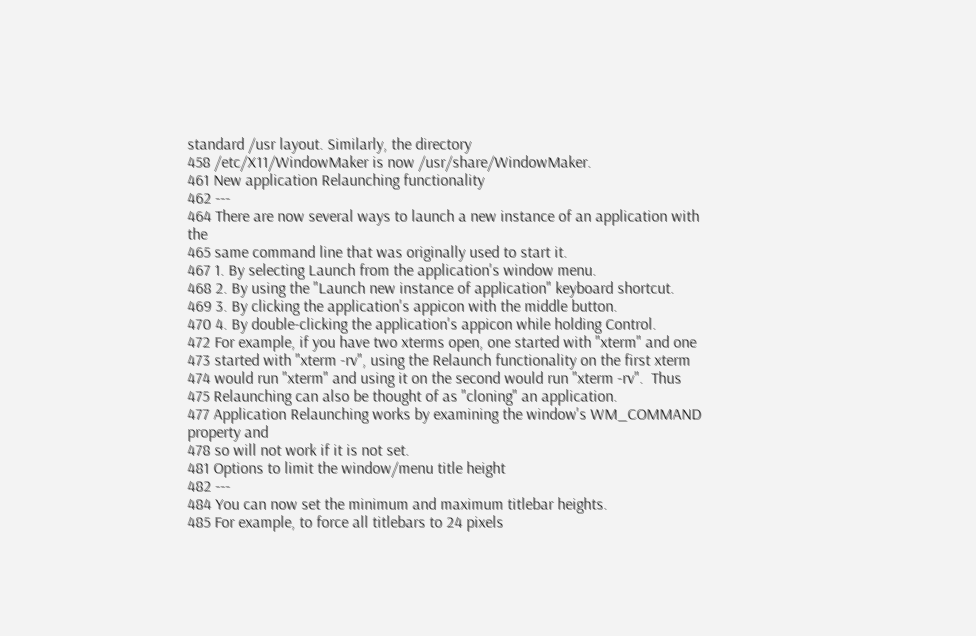standard /usr layout. Similarly, the directory
458 /etc/X11/WindowMaker is now /usr/share/WindowMaker.
461 New application Relaunching functionality
462 ---
464 There are now several ways to launch a new instance of an application with the
465 same command line that was originally used to start it.
467 1. By selecting Launch from the application's window menu.
468 2. By using the "Launch new instance of application" keyboard shortcut.
469 3. By clicking the application's appicon with the middle button.
470 4. By double-clicking the application's appicon while holding Control.
472 For example, if you have two xterms open, one started with "xterm" and one
473 started with "xterm -rv", using the Relaunch functionality on the first xterm
474 would run "xterm" and using it on the second would run "xterm -rv".  Thus
475 Relaunching can also be thought of as "cloning" an application.
477 Application Relaunching works by examining the window's WM_COMMAND property and
478 so will not work if it is not set.
481 Options to limit the window/menu title height
482 ---
484 You can now set the minimum and maximum titlebar heights.
485 For example, to force all titlebars to 24 pixels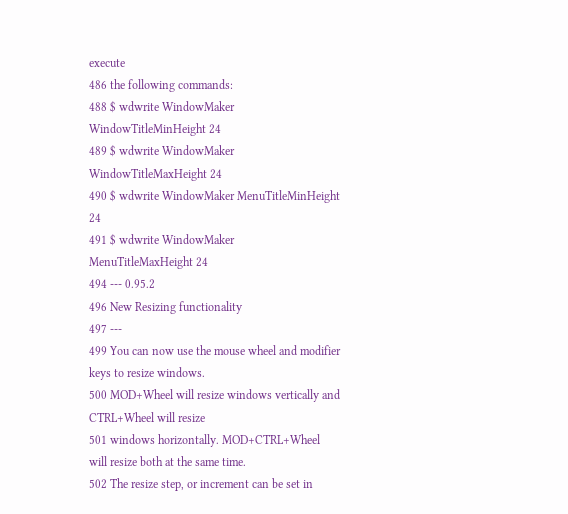execute
486 the following commands:
488 $ wdwrite WindowMaker WindowTitleMinHeight 24
489 $ wdwrite WindowMaker WindowTitleMaxHeight 24
490 $ wdwrite WindowMaker MenuTitleMinHeight 24
491 $ wdwrite WindowMaker MenuTitleMaxHeight 24
494 --- 0.95.2
496 New Resizing functionality
497 ---
499 You can now use the mouse wheel and modifier keys to resize windows.
500 MOD+Wheel will resize windows vertically and CTRL+Wheel will resize
501 windows horizontally. MOD+CTRL+Wheel will resize both at the same time.
502 The resize step, or increment can be set in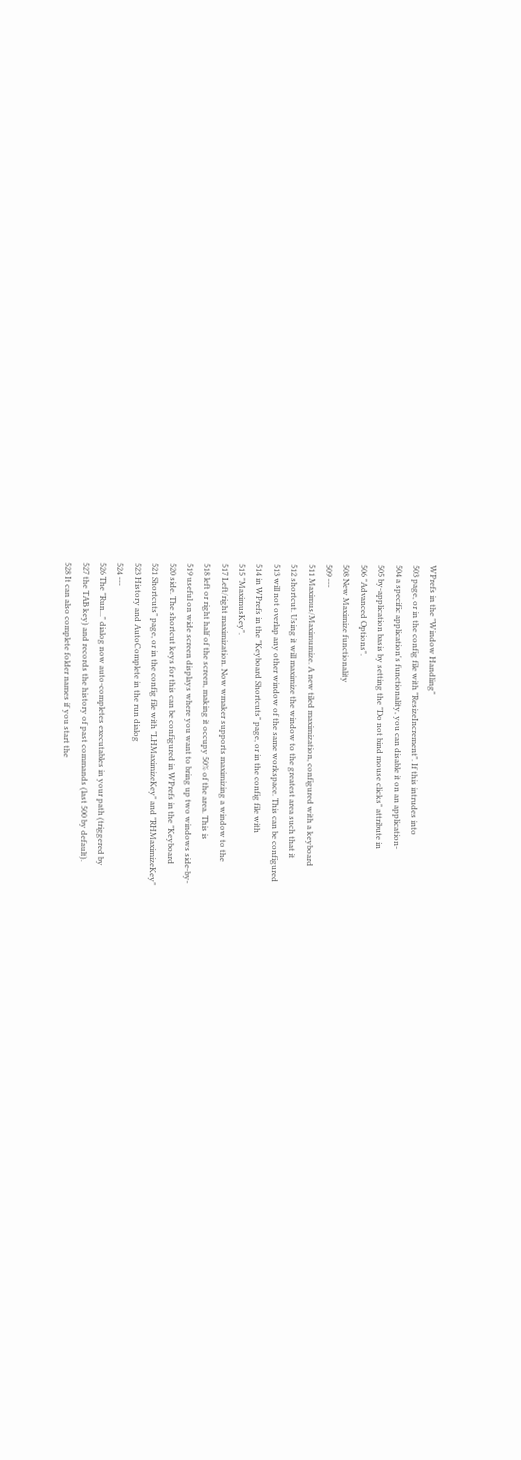WPrefs in the "Window Handling"
503 page, or in the config file with "ResizeIncrement". If this intrudes into
504 a specific application's functionality, you can disable it on an application-
505 by-application basis by setting the "Do not bind mouse clicks" attribute in
506 "Advanced Options".
508 New Maximize functionality
509 ---
511 Maximus/Maximumize. A new tiled maximization, configured with a keyboard
512 shortcut. Using it will maximize the window to the greatest area such that it
513 will not overlap any other window of the same workspace. This can be configured
514 in WPrefs in the "Keyboard Shortcuts" page, or in the config file with
515 "MaximusKey".
517 Left/right maximization. Now wmaker supports maximizing a window to the
518 left or right half of the screen, making it occupy 50% of the area. This is
519 useful on wide screen displays where you want to bring up two windows side-by-
520 side. The shortcut keys for this can be configured in WPrefs in the "Keyboard
521 Shortcuts" page, or in the config file with "LHMaximizeKey" and "RHMaximizeKey"
523 History and AutoComplete in the run dialog
524 ---
526 The "Run..." dialog now auto-completes executables in your path (triggered by
527 the TAB key) and records the history of past commands (last 500 by default).
528 It can also complete folder names if you start the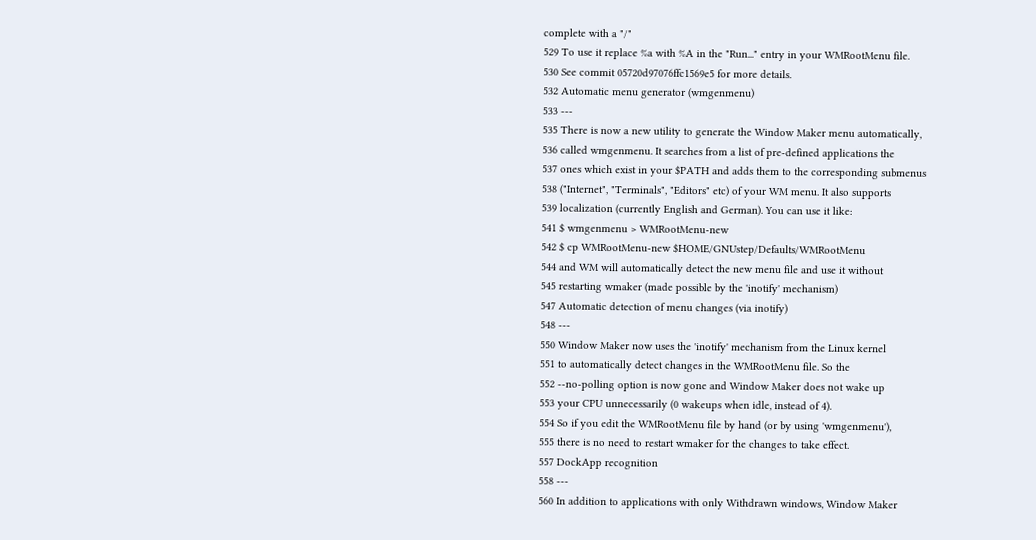complete with a "/"
529 To use it replace %a with %A in the "Run..." entry in your WMRootMenu file.
530 See commit 05720d97076ffc1569e5 for more details.
532 Automatic menu generator (wmgenmenu)
533 ---
535 There is now a new utility to generate the Window Maker menu automatically,
536 called wmgenmenu. It searches from a list of pre-defined applications the
537 ones which exist in your $PATH and adds them to the corresponding submenus
538 ("Internet", "Terminals", "Editors" etc) of your WM menu. It also supports
539 localization (currently English and German). You can use it like:
541 $ wmgenmenu > WMRootMenu-new
542 $ cp WMRootMenu-new $HOME/GNUstep/Defaults/WMRootMenu
544 and WM will automatically detect the new menu file and use it without
545 restarting wmaker (made possible by the 'inotify' mechanism)
547 Automatic detection of menu changes (via inotify)
548 ---
550 Window Maker now uses the 'inotify' mechanism from the Linux kernel
551 to automatically detect changes in the WMRootMenu file. So the
552 --no-polling option is now gone and Window Maker does not wake up
553 your CPU unnecessarily (0 wakeups when idle, instead of 4).
554 So if you edit the WMRootMenu file by hand (or by using 'wmgenmenu'),
555 there is no need to restart wmaker for the changes to take effect.
557 DockApp recognition
558 ---
560 In addition to applications with only Withdrawn windows, Window Maker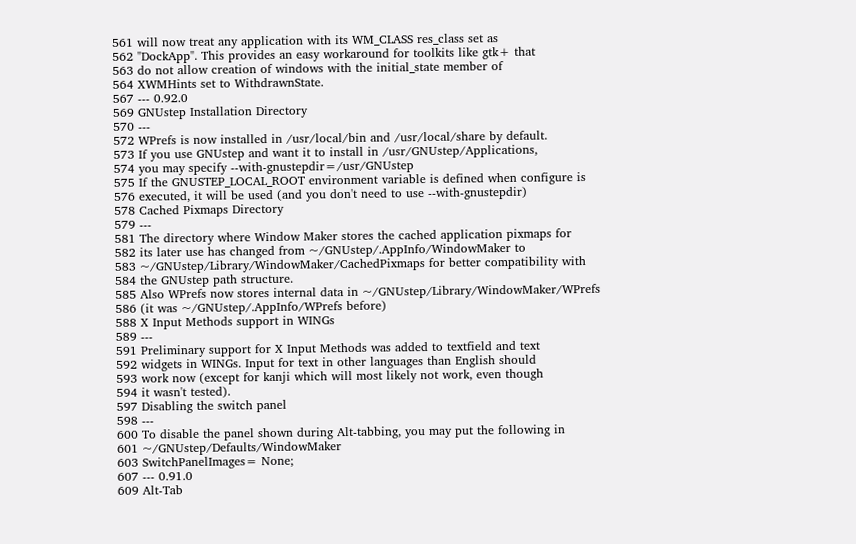561 will now treat any application with its WM_CLASS res_class set as
562 "DockApp". This provides an easy workaround for toolkits like gtk+ that
563 do not allow creation of windows with the initial_state member of
564 XWMHints set to WithdrawnState.
567 --- 0.92.0
569 GNUstep Installation Directory
570 ---
572 WPrefs is now installed in /usr/local/bin and /usr/local/share by default.
573 If you use GNUstep and want it to install in /usr/GNUstep/Applications,
574 you may specify --with-gnustepdir=/usr/GNUstep
575 If the GNUSTEP_LOCAL_ROOT environment variable is defined when configure is
576 executed, it will be used (and you don't need to use --with-gnustepdir)
578 Cached Pixmaps Directory
579 ---
581 The directory where Window Maker stores the cached application pixmaps for
582 its later use has changed from ~/GNUstep/.AppInfo/WindowMaker to
583 ~/GNUstep/Library/WindowMaker/CachedPixmaps for better compatibility with
584 the GNUstep path structure.
585 Also WPrefs now stores internal data in ~/GNUstep/Library/WindowMaker/WPrefs
586 (it was ~/GNUstep/.AppInfo/WPrefs before)
588 X Input Methods support in WINGs
589 ---
591 Preliminary support for X Input Methods was added to textfield and text
592 widgets in WINGs. Input for text in other languages than English should
593 work now (except for kanji which will most likely not work, even though
594 it wasn't tested).
597 Disabling the switch panel
598 ---
600 To disable the panel shown during Alt-tabbing, you may put the following in
601 ~/GNUstep/Defaults/WindowMaker
603 SwitchPanelImages= None;
607 --- 0.91.0
609 Alt-Tab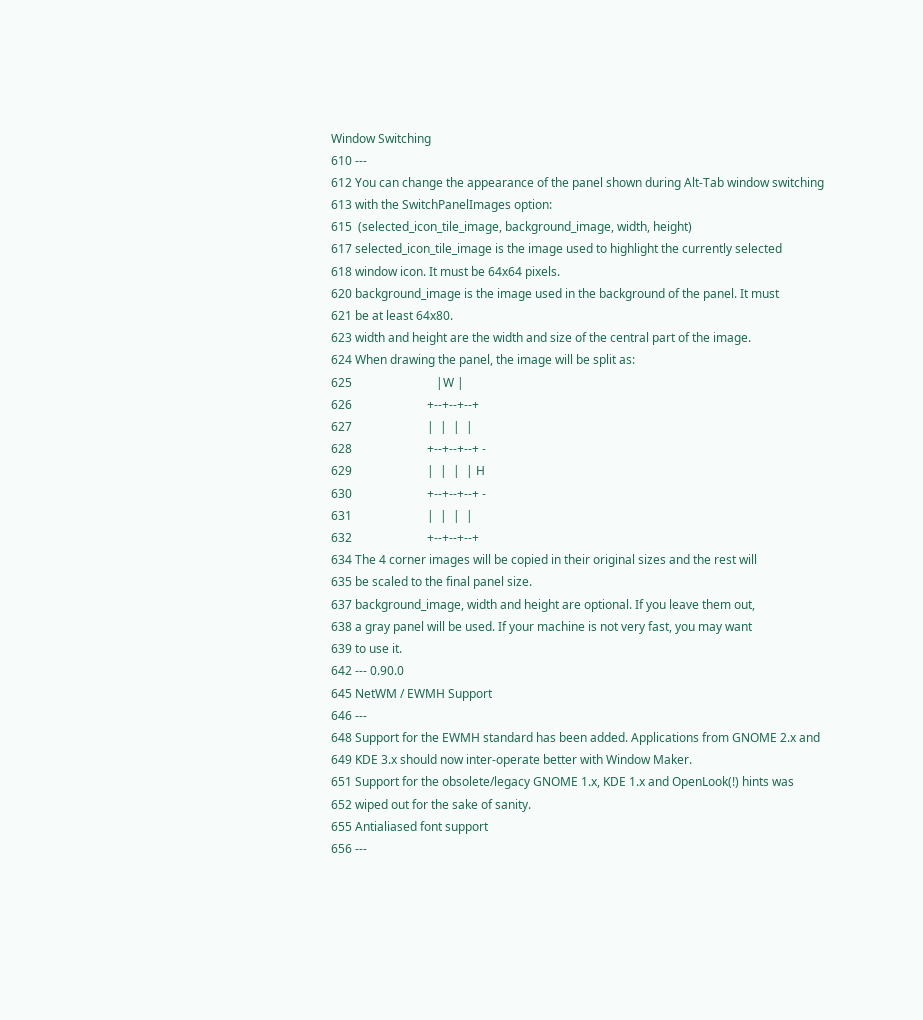Window Switching
610 ---
612 You can change the appearance of the panel shown during Alt-Tab window switching
613 with the SwitchPanelImages option:
615  (selected_icon_tile_image, background_image, width, height)
617 selected_icon_tile_image is the image used to highlight the currently selected
618 window icon. It must be 64x64 pixels.
620 background_image is the image used in the background of the panel. It must
621 be at least 64x80.
623 width and height are the width and size of the central part of the image.
624 When drawing the panel, the image will be split as:
625                            |W |
626                         +--+--+--+
627                         |  |  |  |
628                         +--+--+--+ -
629                         |  |  |  | H
630                         +--+--+--+ -
631                         |  |  |  |
632                         +--+--+--+
634 The 4 corner images will be copied in their original sizes and the rest will
635 be scaled to the final panel size.
637 background_image, width and height are optional. If you leave them out,
638 a gray panel will be used. If your machine is not very fast, you may want
639 to use it.
642 --- 0.90.0
645 NetWM / EWMH Support
646 ---
648 Support for the EWMH standard has been added. Applications from GNOME 2.x and
649 KDE 3.x should now inter-operate better with Window Maker.
651 Support for the obsolete/legacy GNOME 1.x, KDE 1.x and OpenLook(!) hints was
652 wiped out for the sake of sanity.
655 Antialiased font support
656 ---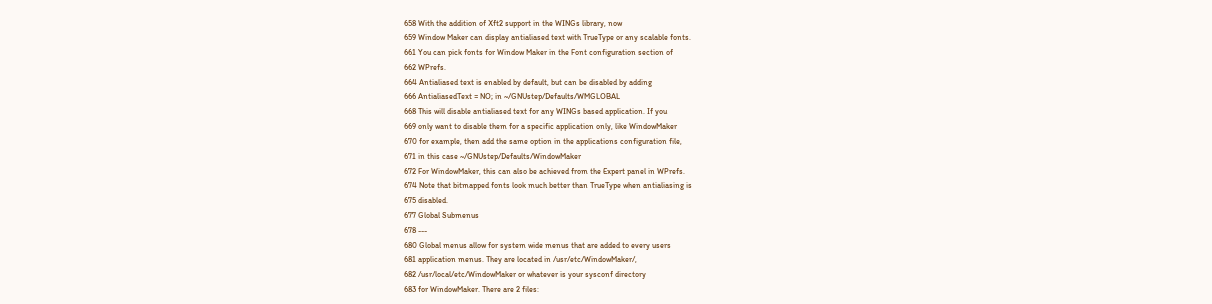658 With the addition of Xft2 support in the WINGs library, now
659 Window Maker can display antialiased text with TrueType or any scalable fonts.
661 You can pick fonts for Window Maker in the Font configuration section of
662 WPrefs.
664 Antialiased text is enabled by default, but can be disabled by adding
666 AntialiasedText = NO; in ~/GNUstep/Defaults/WMGLOBAL
668 This will disable antialiased text for any WINGs based application. If you
669 only want to disable them for a specific application only, like WindowMaker
670 for example, then add the same option in the applications configuration file,
671 in this case ~/GNUstep/Defaults/WindowMaker
672 For WindowMaker, this can also be achieved from the Expert panel in WPrefs.
674 Note that bitmapped fonts look much better than TrueType when antialiasing is
675 disabled.
677 Global Submenus
678 ---
680 Global menus allow for system wide menus that are added to every users
681 application menus. They are located in /usr/etc/WindowMaker/,
682 /usr/local/etc/WindowMaker or whatever is your sysconf directory
683 for WindowMaker. There are 2 files: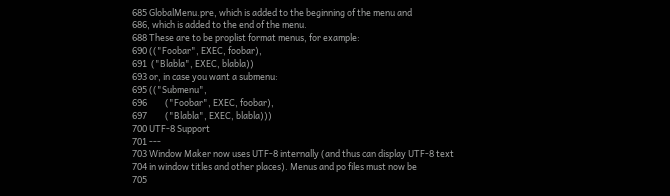685 GlobalMenu.pre, which is added to the beginning of the menu and
686, which is added to the end of the menu.
688 These are to be proplist format menus, for example:
690 (("Foobar", EXEC, foobar),
691  ("Blabla", EXEC, blabla))
693 or, in case you want a submenu:
695 (("Submenu",
696         ("Foobar", EXEC, foobar),
697         ("Blabla", EXEC, blabla)))
700 UTF-8 Support
701 ---
703 Window Maker now uses UTF-8 internally (and thus can display UTF-8 text
704 in window titles and other places). Menus and po files must now be
705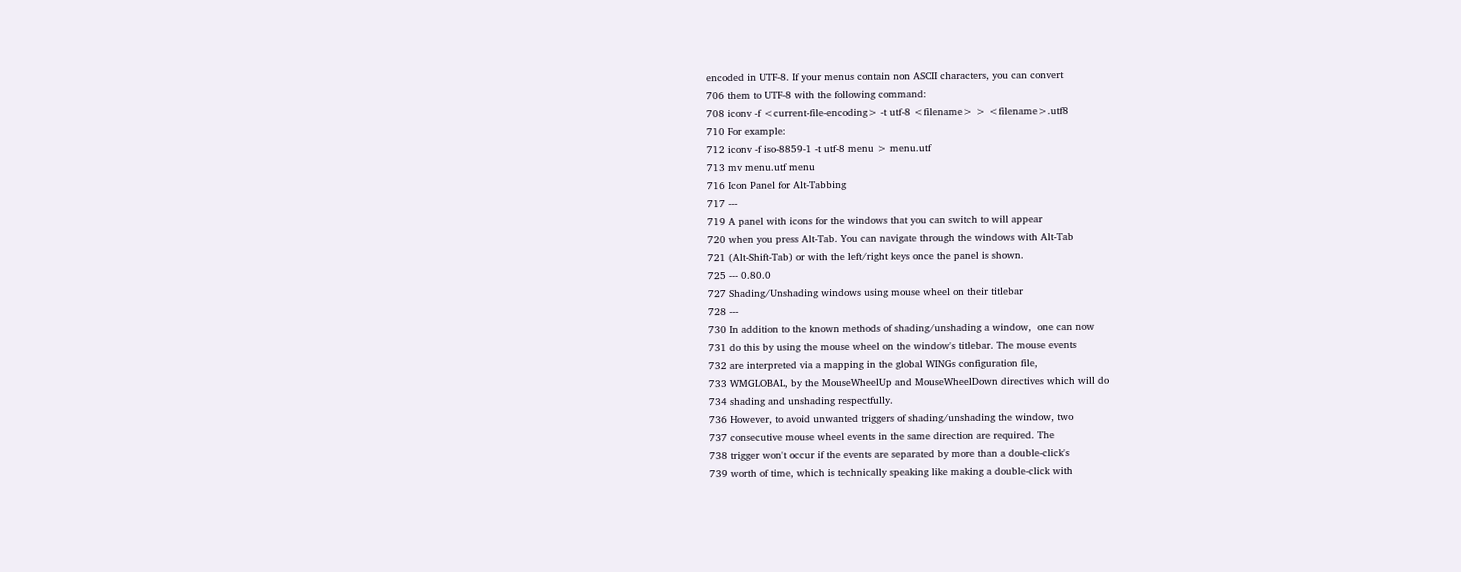encoded in UTF-8. If your menus contain non ASCII characters, you can convert
706 them to UTF-8 with the following command:
708 iconv -f <current-file-encoding> -t utf-8 <filename> > <filename>.utf8
710 For example:
712 iconv -f iso-8859-1 -t utf-8 menu > menu.utf
713 mv menu.utf menu
716 Icon Panel for Alt-Tabbing
717 ---
719 A panel with icons for the windows that you can switch to will appear
720 when you press Alt-Tab. You can navigate through the windows with Alt-Tab
721 (Alt-Shift-Tab) or with the left/right keys once the panel is shown.
725 --- 0.80.0
727 Shading/Unshading windows using mouse wheel on their titlebar
728 ---
730 In addition to the known methods of shading/unshading a window,  one can now
731 do this by using the mouse wheel on the window's titlebar. The mouse events
732 are interpreted via a mapping in the global WINGs configuration file,
733 WMGLOBAL, by the MouseWheelUp and MouseWheelDown directives which will do
734 shading and unshading respectfully.
736 However, to avoid unwanted triggers of shading/unshading the window, two
737 consecutive mouse wheel events in the same direction are required. The
738 trigger won't occur if the events are separated by more than a double-click's
739 worth of time, which is technically speaking like making a double-click with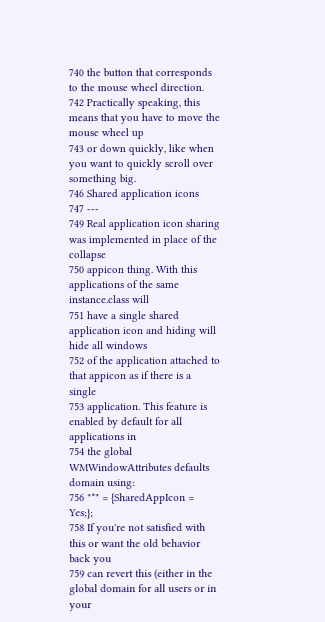740 the button that corresponds to the mouse wheel direction.
742 Practically speaking, this means that you have to move the mouse wheel up
743 or down quickly, like when you want to quickly scroll over something big.
746 Shared application icons
747 ---
749 Real application icon sharing was implemented in place of the collapse
750 appicon thing. With this applications of the same instance.class will
751 have a single shared application icon and hiding will hide all windows
752 of the application attached to that appicon as if there is a single
753 application. This feature is enabled by default for all applications in
754 the global WMWindowAttributes defaults domain using:
756 "*" = {SharedAppIcon = Yes;};
758 If you're not satisfied with this or want the old behavior back you
759 can revert this (either in the global domain for all users or in your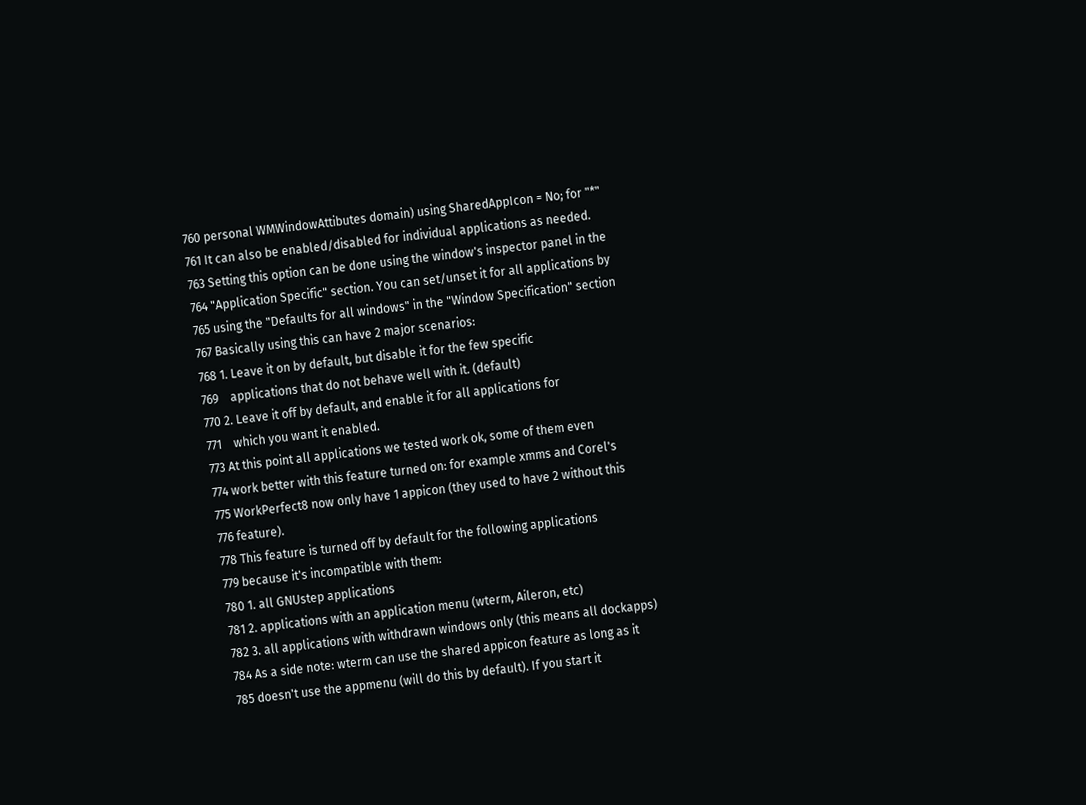760 personal WMWindowAttibutes domain) using SharedAppIcon = No; for "*"
761 It can also be enabled/disabled for individual applications as needed.
763 Setting this option can be done using the window's inspector panel in the
764 "Application Specific" section. You can set/unset it for all applications by
765 using the "Defaults for all windows" in the "Window Specification" section
767 Basically using this can have 2 major scenarios:
768 1. Leave it on by default, but disable it for the few specific
769    applications that do not behave well with it. (default)
770 2. Leave it off by default, and enable it for all applications for
771    which you want it enabled.
773 At this point all applications we tested work ok, some of them even
774 work better with this feature turned on: for example xmms and Corel's
775 WorkPerfect8 now only have 1 appicon (they used to have 2 without this
776 feature).
778 This feature is turned off by default for the following applications
779 because it's incompatible with them:
780 1. all GNUstep applications
781 2. applications with an application menu (wterm, Aileron, etc)
782 3. all applications with withdrawn windows only (this means all dockapps)
784 As a side note: wterm can use the shared appicon feature as long as it
785 doesn't use the appmenu (will do this by default). If you start it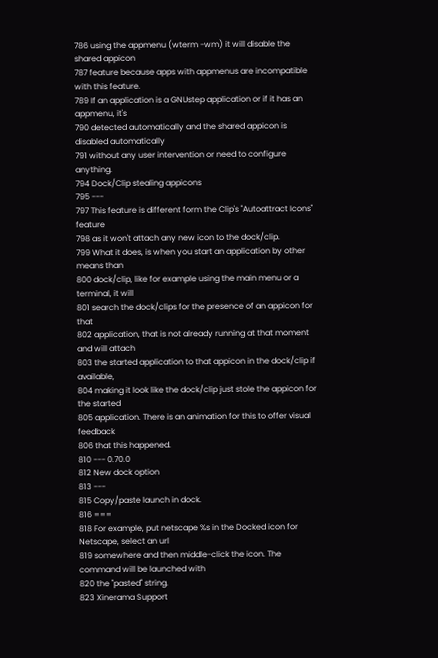786 using the appmenu (wterm -wm) it will disable the shared appicon
787 feature because apps with appmenus are incompatible with this feature.
789 If an application is a GNUstep application or if it has an appmenu, it's
790 detected automatically and the shared appicon is disabled automatically
791 without any user intervention or need to configure anything.
794 Dock/Clip stealing appicons
795 ---
797 This feature is different form the Clip's "Autoattract Icons" feature
798 as it won't attach any new icon to the dock/clip.
799 What it does, is when you start an application by other means than
800 dock/clip, like for example using the main menu or a terminal, it will
801 search the dock/clips for the presence of an appicon for that
802 application, that is not already running at that moment and will attach
803 the started application to that appicon in the dock/clip if available,
804 making it look like the dock/clip just stole the appicon for the started
805 application. There is an animation for this to offer visual feedback
806 that this happened.
810 --- 0.70.0
812 New dock option
813 ---
815 Copy/paste launch in dock.
816 ===
818 For example, put netscape %s in the Docked icon for Netscape, select an url
819 somewhere and then middle-click the icon. The command will be launched with
820 the "pasted" string.
823 Xinerama Support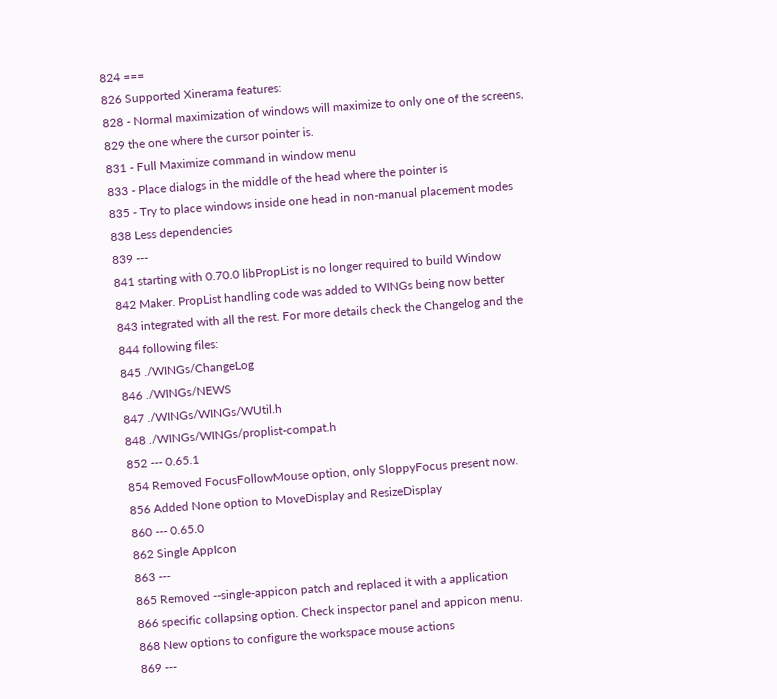824 ===
826 Supported Xinerama features:
828 - Normal maximization of windows will maximize to only one of the screens,
829 the one where the cursor pointer is.
831 - Full Maximize command in window menu
833 - Place dialogs in the middle of the head where the pointer is
835 - Try to place windows inside one head in non-manual placement modes
838 Less dependencies
839 ---
841 starting with 0.70.0 libPropList is no longer required to build Window
842 Maker. PropList handling code was added to WINGs being now better
843 integrated with all the rest. For more details check the Changelog and the
844 following files:
845 ./WINGs/ChangeLog
846 ./WINGs/NEWS
847 ./WINGs/WINGs/WUtil.h
848 ./WINGs/WINGs/proplist-compat.h
852 --- 0.65.1
854 Removed FocusFollowMouse option, only SloppyFocus present now.
856 Added None option to MoveDisplay and ResizeDisplay
860 --- 0.65.0
862 Single AppIcon
863 ---
865 Removed --single-appicon patch and replaced it with a application
866 specific collapsing option. Check inspector panel and appicon menu.
868 New options to configure the workspace mouse actions
869 ---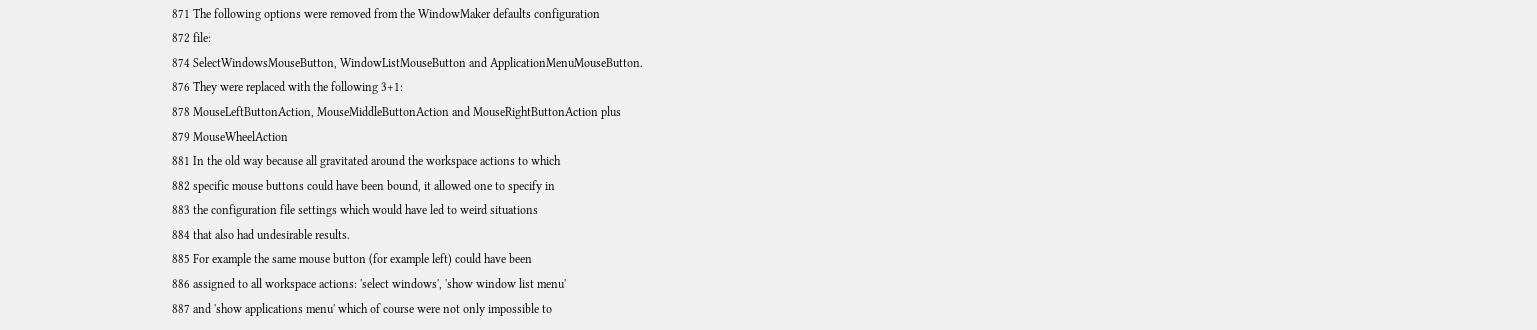871 The following options were removed from the WindowMaker defaults configuration
872 file:
874 SelectWindowsMouseButton, WindowListMouseButton and ApplicationMenuMouseButton.
876 They were replaced with the following 3+1:
878 MouseLeftButtonAction, MouseMiddleButtonAction and MouseRightButtonAction plus
879 MouseWheelAction
881 In the old way because all gravitated around the workspace actions to which
882 specific mouse buttons could have been bound, it allowed one to specify in
883 the configuration file settings which would have led to weird situations
884 that also had undesirable results.
885 For example the same mouse button (for example left) could have been
886 assigned to all workspace actions: 'select windows', 'show window list menu'
887 and 'show applications menu' which of course were not only impossible to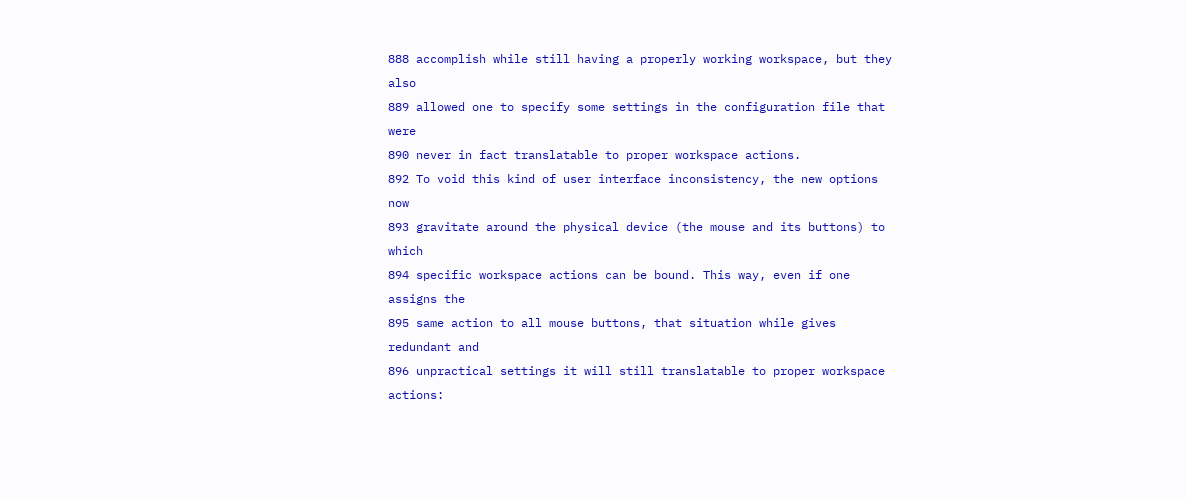888 accomplish while still having a properly working workspace, but they also
889 allowed one to specify some settings in the configuration file that were
890 never in fact translatable to proper workspace actions.
892 To void this kind of user interface inconsistency, the new options now
893 gravitate around the physical device (the mouse and its buttons) to which
894 specific workspace actions can be bound. This way, even if one assigns the
895 same action to all mouse buttons, that situation while gives redundant and
896 unpractical settings it will still translatable to proper workspace actions: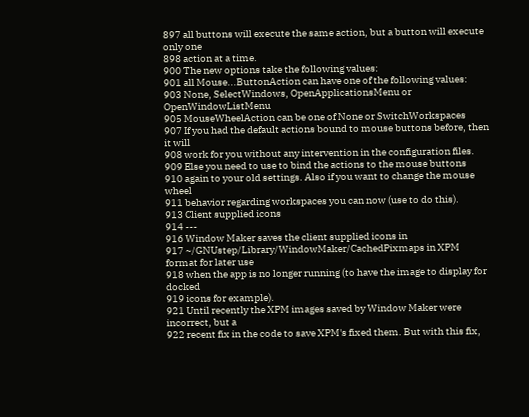897 all buttons will execute the same action, but a button will execute only one
898 action at a time.
900 The new options take the following values:
901 all Mouse...ButtonAction can have one of the following values:
903 None, SelectWindows, OpenApplicationsMenu or OpenWindowListMenu
905 MouseWheelAction can be one of None or SwitchWorkspaces
907 If you had the default actions bound to mouse buttons before, then it will
908 work for you without any intervention in the configuration files.
909 Else you need to use to bind the actions to the mouse buttons
910 again to your old settings. Also if you want to change the mouse wheel
911 behavior regarding workspaces you can now (use to do this).
913 Client supplied icons
914 ---
916 Window Maker saves the client supplied icons in
917 ~/GNUstep/Library/WindowMaker/CachedPixmaps in XPM format for later use
918 when the app is no longer running (to have the image to display for docked
919 icons for example).
921 Until recently the XPM images saved by Window Maker were incorrect, but a
922 recent fix in the code to save XPM's fixed them. But with this fix,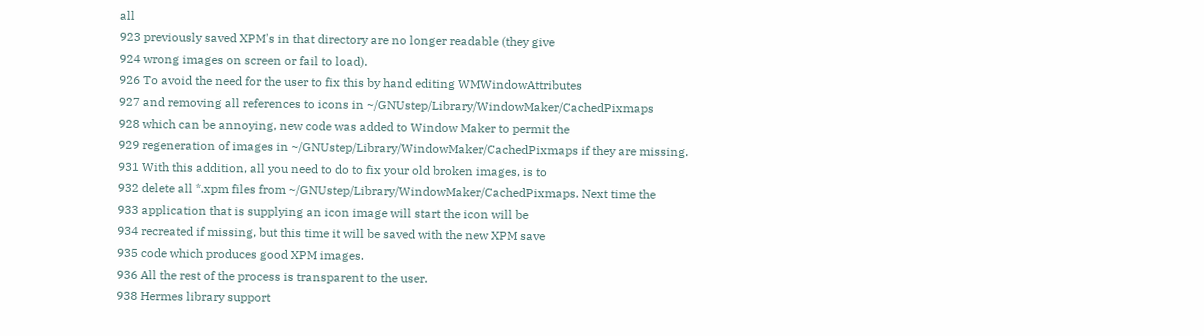all
923 previously saved XPM's in that directory are no longer readable (they give
924 wrong images on screen or fail to load).
926 To avoid the need for the user to fix this by hand editing WMWindowAttributes
927 and removing all references to icons in ~/GNUstep/Library/WindowMaker/CachedPixmaps
928 which can be annoying, new code was added to Window Maker to permit the
929 regeneration of images in ~/GNUstep/Library/WindowMaker/CachedPixmaps if they are missing.
931 With this addition, all you need to do to fix your old broken images, is to
932 delete all *.xpm files from ~/GNUstep/Library/WindowMaker/CachedPixmaps. Next time the
933 application that is supplying an icon image will start the icon will be
934 recreated if missing, but this time it will be saved with the new XPM save
935 code which produces good XPM images.
936 All the rest of the process is transparent to the user.
938 Hermes library support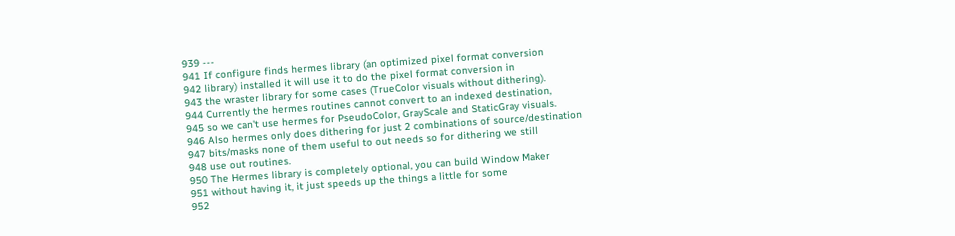939 ---
941 If configure finds hermes library (an optimized pixel format conversion
942 library) installed it will use it to do the pixel format conversion in
943 the wraster library for some cases (TrueColor visuals without dithering).
944 Currently the hermes routines cannot convert to an indexed destination,
945 so we can't use hermes for PseudoColor, GrayScale and StaticGray visuals.
946 Also hermes only does dithering for just 2 combinations of source/destination
947 bits/masks none of them useful to out needs so for dithering we still
948 use out routines.
950 The Hermes library is completely optional, you can build Window Maker
951 without having it, it just speeds up the things a little for some
952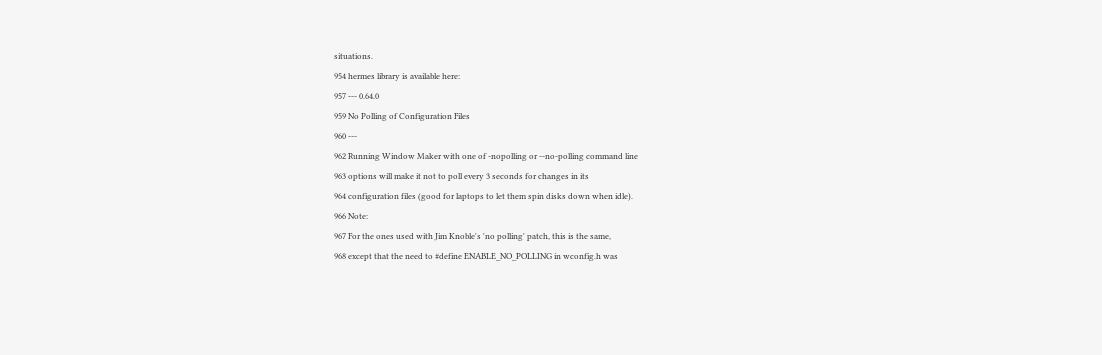situations.
954 hermes library is available here:
957 --- 0.64.0
959 No Polling of Configuration Files
960 ---
962 Running Window Maker with one of -nopolling or --no-polling command line
963 options will make it not to poll every 3 seconds for changes in its
964 configuration files (good for laptops to let them spin disks down when idle).
966 Note:
967 For the ones used with Jim Knoble's 'no polling' patch, this is the same,
968 except that the need to #define ENABLE_NO_POLLING in wconfig.h was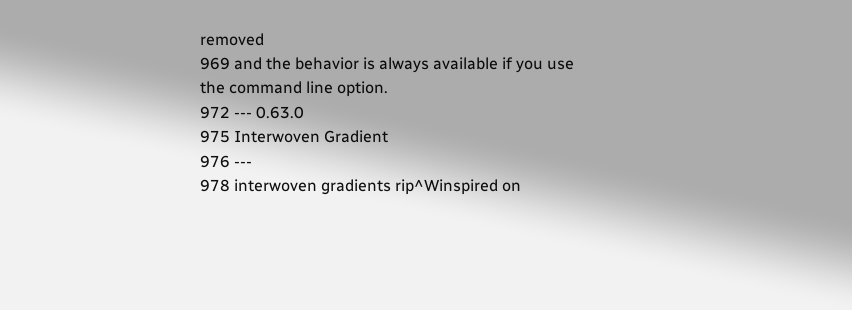removed
969 and the behavior is always available if you use the command line option.
972 --- 0.63.0
975 Interwoven Gradient
976 ---
978 interwoven gradients rip^Winspired on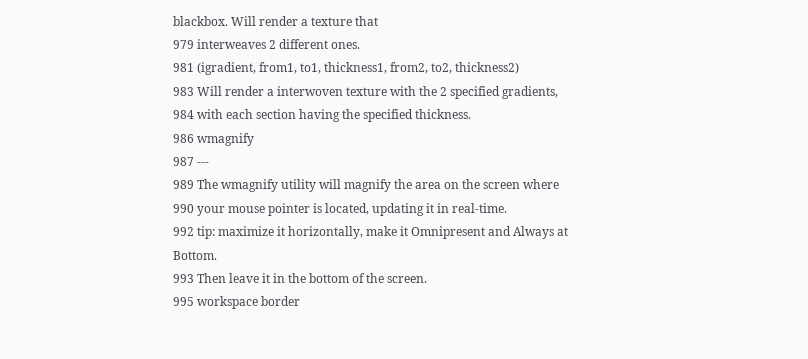blackbox. Will render a texture that
979 interweaves 2 different ones.
981 (igradient, from1, to1, thickness1, from2, to2, thickness2)
983 Will render a interwoven texture with the 2 specified gradients,
984 with each section having the specified thickness.
986 wmagnify
987 ---
989 The wmagnify utility will magnify the area on the screen where
990 your mouse pointer is located, updating it in real-time.
992 tip: maximize it horizontally, make it Omnipresent and Always at Bottom.
993 Then leave it in the bottom of the screen.
995 workspace border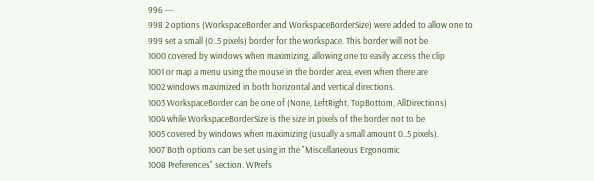996 ---
998 2 options (WorkspaceBorder and WorkspaceBorderSize) were added to allow one to
999 set a small (0..5 pixels) border for the workspace. This border will not be
1000 covered by windows when maximizing, allowing one to easily access the clip
1001 or map a menu using the mouse in the border area, even when there are
1002 windows maximized in both horizontal and vertical directions.
1003 WorkspaceBorder can be one of (None, LeftRight, TopBottom, AllDirections)
1004 while WorkspaceBorderSize is the size in pixels of the border not to be
1005 covered by windows when maximizing (usually a small amount 0..5 pixels).
1007 Both options can be set using in the "Miscellaneous Ergonomic
1008 Preferences" section. WPrefs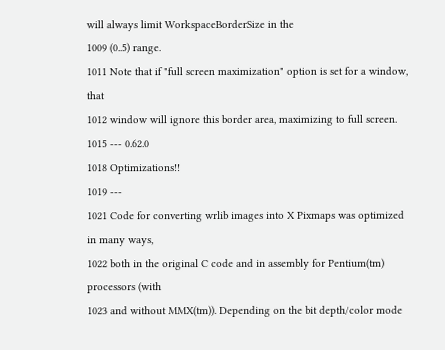will always limit WorkspaceBorderSize in the
1009 (0..5) range.
1011 Note that if "full screen maximization" option is set for a window, that
1012 window will ignore this border area, maximizing to full screen.
1015 --- 0.62.0
1018 Optimizations!!
1019 ---
1021 Code for converting wrlib images into X Pixmaps was optimized in many ways,
1022 both in the original C code and in assembly for Pentium(tm) processors (with
1023 and without MMX(tm)). Depending on the bit depth/color mode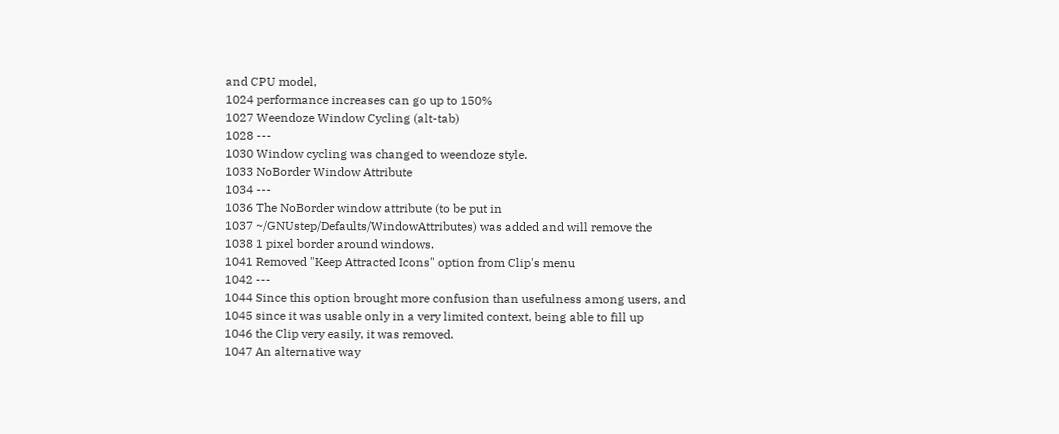and CPU model,
1024 performance increases can go up to 150%
1027 Weendoze Window Cycling (alt-tab)
1028 ---
1030 Window cycling was changed to weendoze style.
1033 NoBorder Window Attribute
1034 ---
1036 The NoBorder window attribute (to be put in
1037 ~/GNUstep/Defaults/WindowAttributes) was added and will remove the
1038 1 pixel border around windows.
1041 Removed "Keep Attracted Icons" option from Clip's menu
1042 ---
1044 Since this option brought more confusion than usefulness among users, and
1045 since it was usable only in a very limited context, being able to fill up
1046 the Clip very easily, it was removed.
1047 An alternative way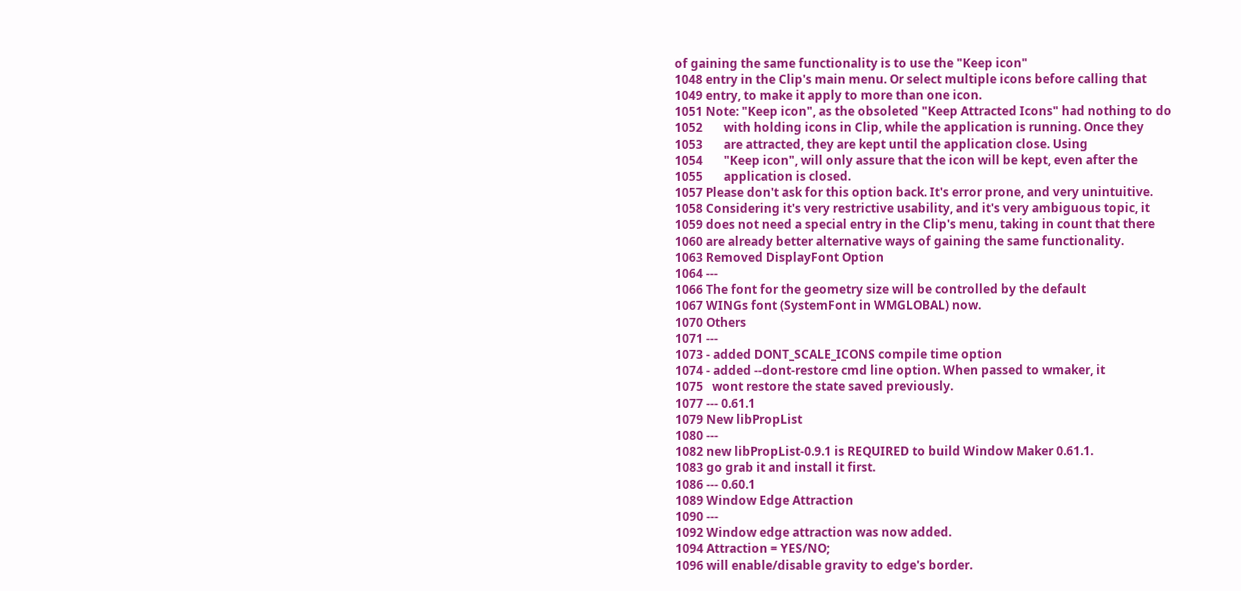of gaining the same functionality is to use the "Keep icon"
1048 entry in the Clip's main menu. Or select multiple icons before calling that
1049 entry, to make it apply to more than one icon.
1051 Note: "Keep icon", as the obsoleted "Keep Attracted Icons" had nothing to do
1052       with holding icons in Clip, while the application is running. Once they
1053       are attracted, they are kept until the application close. Using
1054       "Keep icon", will only assure that the icon will be kept, even after the
1055       application is closed.
1057 Please don't ask for this option back. It's error prone, and very unintuitive.
1058 Considering it's very restrictive usability, and it's very ambiguous topic, it
1059 does not need a special entry in the Clip's menu, taking in count that there
1060 are already better alternative ways of gaining the same functionality.
1063 Removed DisplayFont Option
1064 ---
1066 The font for the geometry size will be controlled by the default
1067 WINGs font (SystemFont in WMGLOBAL) now.
1070 Others
1071 ---
1073 - added DONT_SCALE_ICONS compile time option
1074 - added --dont-restore cmd line option. When passed to wmaker, it
1075   wont restore the state saved previously.
1077 --- 0.61.1
1079 New libPropList
1080 ---
1082 new libPropList-0.9.1 is REQUIRED to build Window Maker 0.61.1.
1083 go grab it and install it first.
1086 --- 0.60.1
1089 Window Edge Attraction
1090 ---
1092 Window edge attraction was now added.
1094 Attraction = YES/NO;
1096 will enable/disable gravity to edge's border.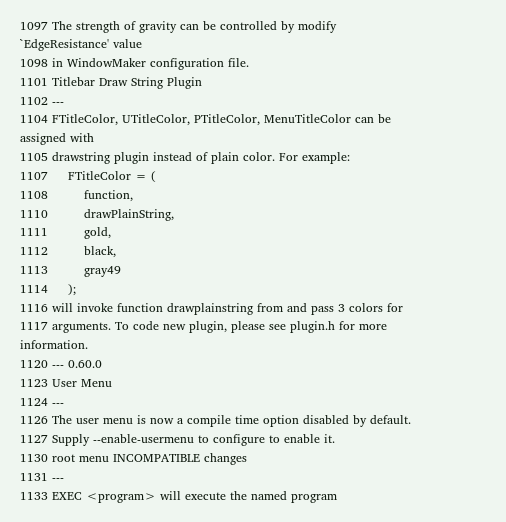1097 The strength of gravity can be controlled by modify `EdgeResistance' value
1098 in WindowMaker configuration file.
1101 Titlebar Draw String Plugin
1102 ---
1104 FTitleColor, UTitleColor, PTitleColor, MenuTitleColor can be assigned with
1105 drawstring plugin instead of plain color. For example:
1107     FTitleColor = (
1108         function,
1110         drawPlainString,
1111         gold,
1112         black,
1113         gray49
1114     );
1116 will invoke function drawplainstring from and pass 3 colors for
1117 arguments. To code new plugin, please see plugin.h for more information.
1120 --- 0.60.0
1123 User Menu
1124 ---
1126 The user menu is now a compile time option disabled by default.
1127 Supply --enable-usermenu to configure to enable it.
1130 root menu INCOMPATIBLE changes
1131 ---
1133 EXEC <program> will execute the named program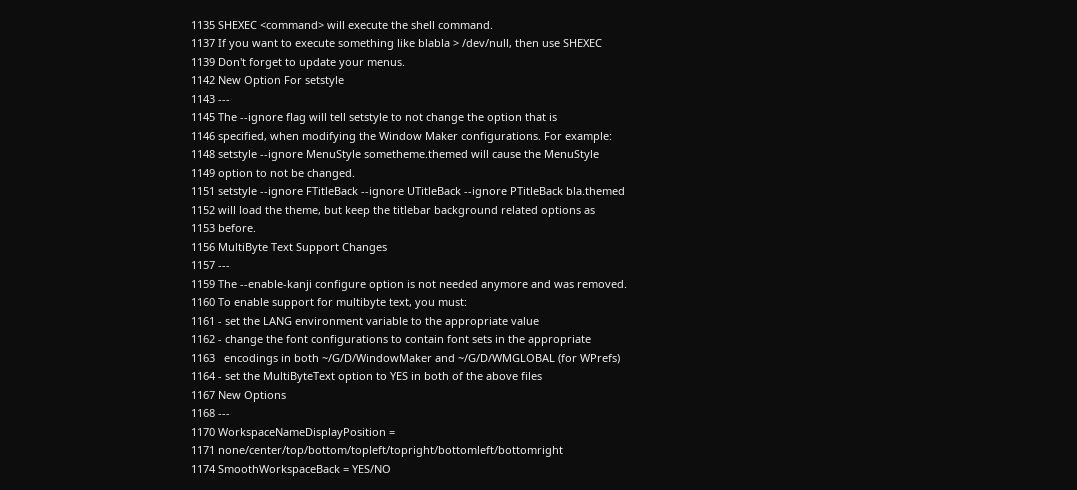1135 SHEXEC <command> will execute the shell command.
1137 If you want to execute something like blabla > /dev/null, then use SHEXEC
1139 Don't forget to update your menus.
1142 New Option For setstyle
1143 ---
1145 The --ignore flag will tell setstyle to not change the option that is
1146 specified, when modifying the Window Maker configurations. For example:
1148 setstyle --ignore MenuStyle sometheme.themed will cause the MenuStyle
1149 option to not be changed.
1151 setstyle --ignore FTitleBack --ignore UTitleBack --ignore PTitleBack bla.themed
1152 will load the theme, but keep the titlebar background related options as
1153 before.
1156 MultiByte Text Support Changes
1157 ---
1159 The --enable-kanji configure option is not needed anymore and was removed.
1160 To enable support for multibyte text, you must:
1161 - set the LANG environment variable to the appropriate value
1162 - change the font configurations to contain font sets in the appropriate
1163   encodings in both ~/G/D/WindowMaker and ~/G/D/WMGLOBAL (for WPrefs)
1164 - set the MultiByteText option to YES in both of the above files
1167 New Options
1168 ---
1170 WorkspaceNameDisplayPosition =
1171 none/center/top/bottom/topleft/topright/bottomleft/bottomright
1174 SmoothWorkspaceBack = YES/NO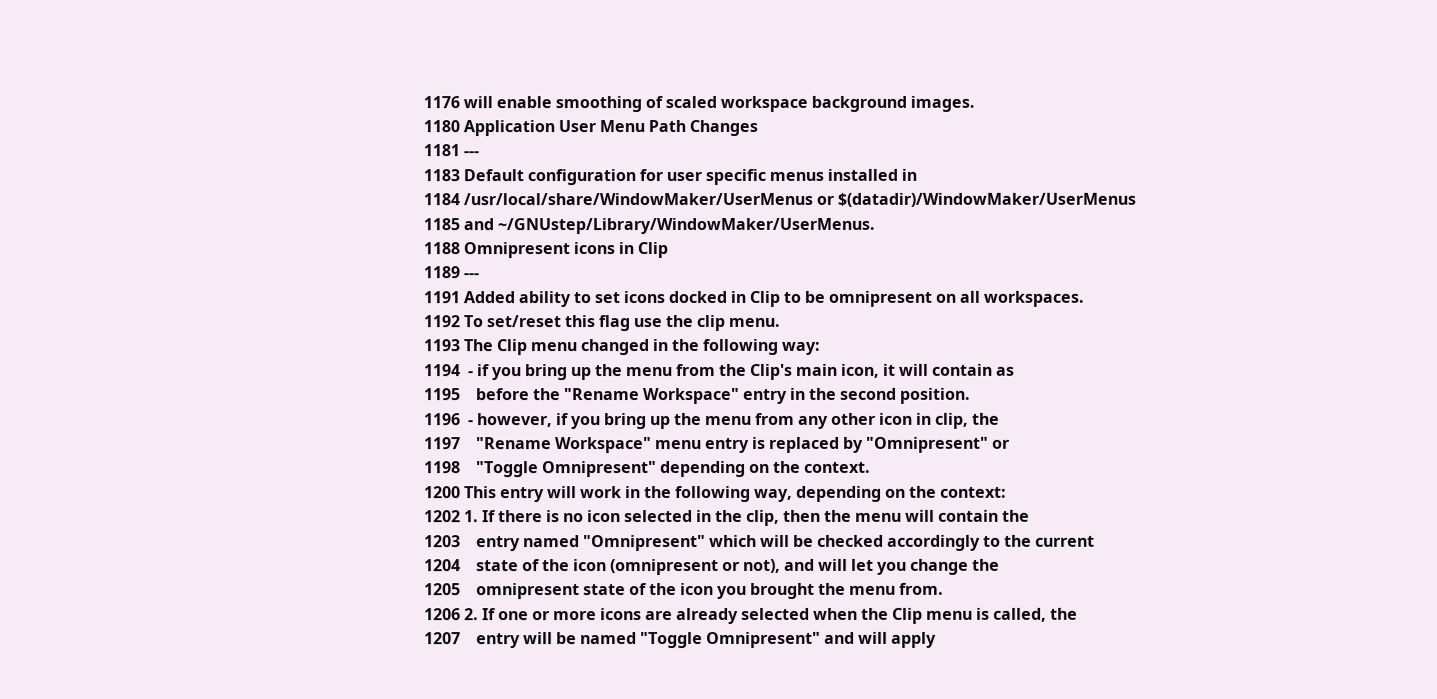1176 will enable smoothing of scaled workspace background images.
1180 Application User Menu Path Changes
1181 ---
1183 Default configuration for user specific menus installed in
1184 /usr/local/share/WindowMaker/UserMenus or $(datadir)/WindowMaker/UserMenus
1185 and ~/GNUstep/Library/WindowMaker/UserMenus.
1188 Omnipresent icons in Clip
1189 ---
1191 Added ability to set icons docked in Clip to be omnipresent on all workspaces.
1192 To set/reset this flag use the clip menu.
1193 The Clip menu changed in the following way:
1194  - if you bring up the menu from the Clip's main icon, it will contain as
1195    before the "Rename Workspace" entry in the second position.
1196  - however, if you bring up the menu from any other icon in clip, the
1197    "Rename Workspace" menu entry is replaced by "Omnipresent" or
1198    "Toggle Omnipresent" depending on the context.
1200 This entry will work in the following way, depending on the context:
1202 1. If there is no icon selected in the clip, then the menu will contain the
1203    entry named "Omnipresent" which will be checked accordingly to the current
1204    state of the icon (omnipresent or not), and will let you change the
1205    omnipresent state of the icon you brought the menu from.
1206 2. If one or more icons are already selected when the Clip menu is called, the
1207    entry will be named "Toggle Omnipresent" and will apply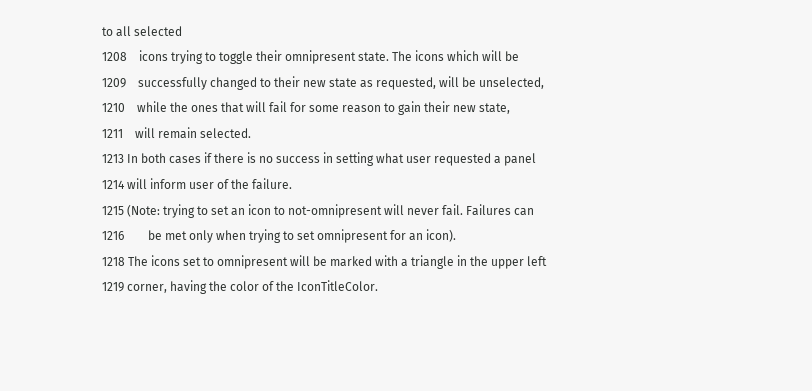to all selected
1208    icons trying to toggle their omnipresent state. The icons which will be
1209    successfully changed to their new state as requested, will be unselected,
1210    while the ones that will fail for some reason to gain their new state,
1211    will remain selected.
1213 In both cases if there is no success in setting what user requested a panel
1214 will inform user of the failure.
1215 (Note: trying to set an icon to not-omnipresent will never fail. Failures can
1216        be met only when trying to set omnipresent for an icon).
1218 The icons set to omnipresent will be marked with a triangle in the upper left
1219 corner, having the color of the IconTitleColor.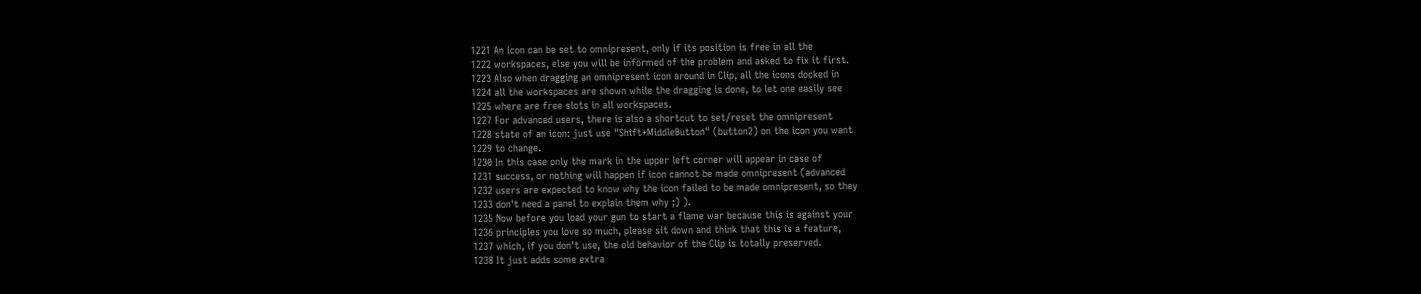1221 An icon can be set to omnipresent, only if its position is free in all the
1222 workspaces, else you will be informed of the problem and asked to fix it first.
1223 Also when dragging an omnipresent icon around in Clip, all the icons docked in
1224 all the workspaces are shown while the dragging is done, to let one easily see
1225 where are free slots in all workspaces.
1227 For advanced users, there is also a shortcut to set/reset the omnipresent
1228 state of an icon: just use "Shift+MiddleButton" (button2) on the icon you want
1229 to change.
1230 In this case only the mark in the upper left corner will appear in case of
1231 success, or nothing will happen if icon cannot be made omnipresent (advanced
1232 users are expected to know why the icon failed to be made omnipresent, so they
1233 don't need a panel to explain them why ;) ).
1235 Now before you load your gun to start a flame war because this is against your
1236 principles you love so much, please sit down and think that this is a feature,
1237 which, if you don't use, the old behavior of the Clip is totally preserved.
1238 It just adds some extra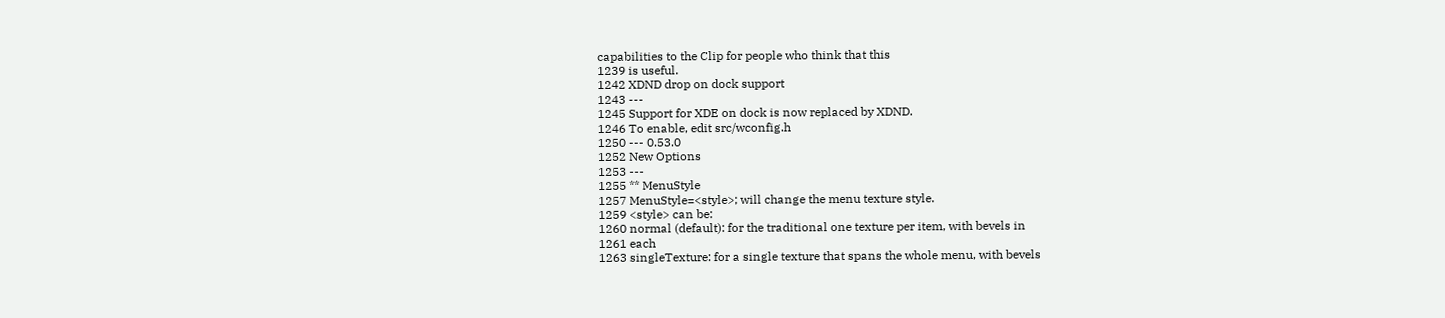capabilities to the Clip for people who think that this
1239 is useful.
1242 XDND drop on dock support
1243 ---
1245 Support for XDE on dock is now replaced by XDND.
1246 To enable, edit src/wconfig.h
1250 --- 0.53.0
1252 New Options
1253 ---
1255 ** MenuStyle
1257 MenuStyle=<style>; will change the menu texture style.
1259 <style> can be:
1260 normal (default): for the traditional one texture per item, with bevels in
1261 each
1263 singleTexture: for a single texture that spans the whole menu, with bevels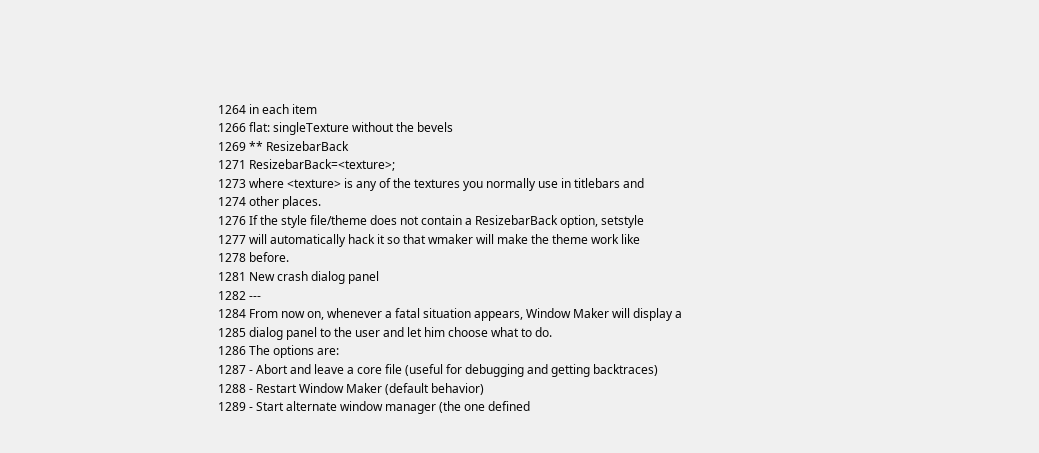1264 in each item
1266 flat: singleTexture without the bevels
1269 ** ResizebarBack
1271 ResizebarBack=<texture>;
1273 where <texture> is any of the textures you normally use in titlebars and
1274 other places.
1276 If the style file/theme does not contain a ResizebarBack option, setstyle
1277 will automatically hack it so that wmaker will make the theme work like
1278 before.
1281 New crash dialog panel
1282 ---
1284 From now on, whenever a fatal situation appears, Window Maker will display a
1285 dialog panel to the user and let him choose what to do.
1286 The options are:
1287 - Abort and leave a core file (useful for debugging and getting backtraces)
1288 - Restart Window Maker (default behavior)
1289 - Start alternate window manager (the one defined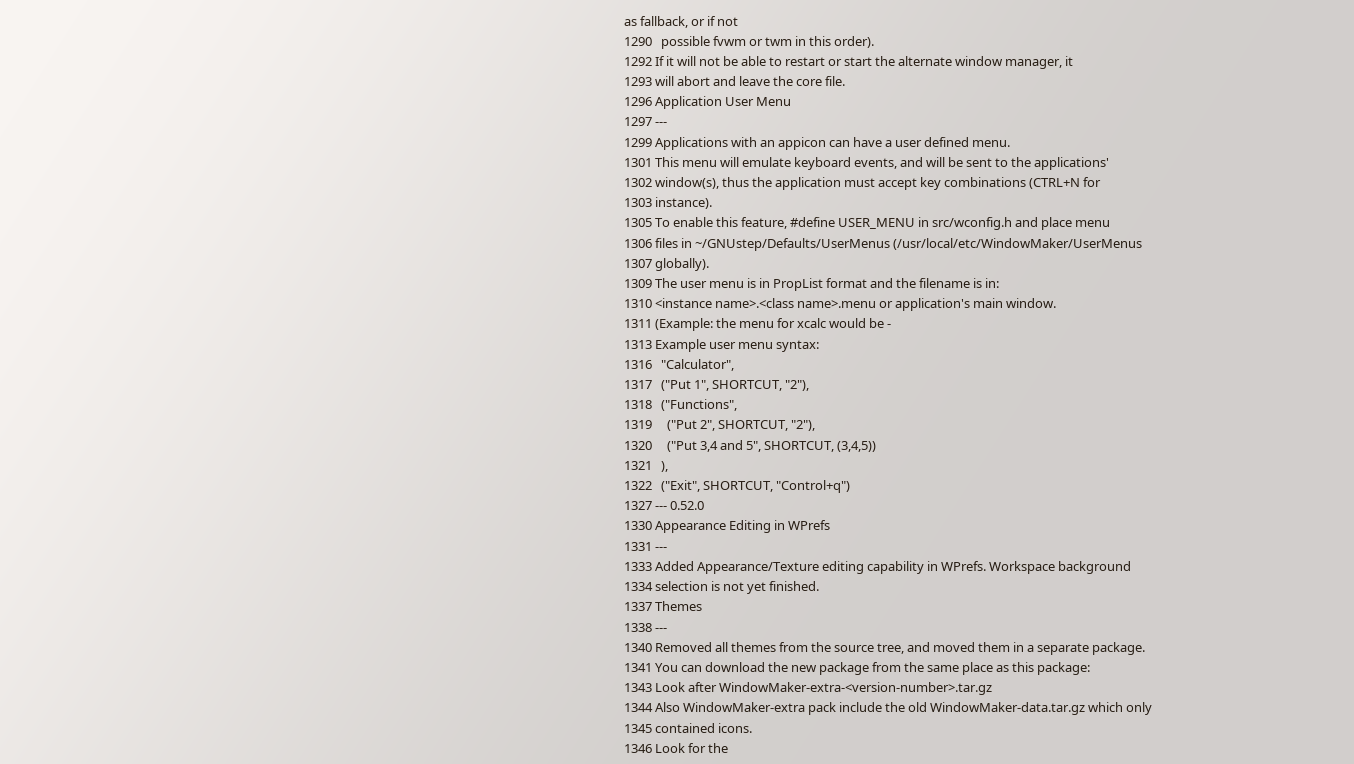as fallback, or if not
1290   possible fvwm or twm in this order).
1292 If it will not be able to restart or start the alternate window manager, it
1293 will abort and leave the core file.
1296 Application User Menu
1297 ---
1299 Applications with an appicon can have a user defined menu.
1301 This menu will emulate keyboard events, and will be sent to the applications'
1302 window(s), thus the application must accept key combinations (CTRL+N for
1303 instance).
1305 To enable this feature, #define USER_MENU in src/wconfig.h and place menu
1306 files in ~/GNUstep/Defaults/UserMenus (/usr/local/etc/WindowMaker/UserMenus
1307 globally).
1309 The user menu is in PropList format and the filename is in:
1310 <instance name>.<class name>.menu or application's main window.
1311 (Example: the menu for xcalc would be -
1313 Example user menu syntax:
1316   "Calculator",
1317   ("Put 1", SHORTCUT, "2"),
1318   ("Functions",
1319     ("Put 2", SHORTCUT, "2"),
1320     ("Put 3,4 and 5", SHORTCUT, (3,4,5))
1321   ),
1322   ("Exit", SHORTCUT, "Control+q")
1327 --- 0.52.0
1330 Appearance Editing in WPrefs
1331 ---
1333 Added Appearance/Texture editing capability in WPrefs. Workspace background
1334 selection is not yet finished.
1337 Themes
1338 ---
1340 Removed all themes from the source tree, and moved them in a separate package.
1341 You can download the new package from the same place as this package:
1343 Look after WindowMaker-extra-<version-number>.tar.gz
1344 Also WindowMaker-extra pack include the old WindowMaker-data.tar.gz which only
1345 contained icons.
1346 Look for the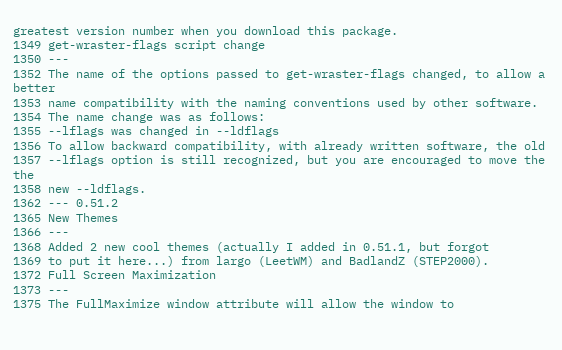greatest version number when you download this package.
1349 get-wraster-flags script change
1350 ---
1352 The name of the options passed to get-wraster-flags changed, to allow a better
1353 name compatibility with the naming conventions used by other software.
1354 The name change was as follows:
1355 --lflags was changed in --ldflags
1356 To allow backward compatibility, with already written software, the old
1357 --lflags option is still recognized, but you are encouraged to move the the
1358 new --ldflags.
1362 --- 0.51.2
1365 New Themes
1366 ---
1368 Added 2 new cool themes (actually I added in 0.51.1, but forgot
1369 to put it here...) from largo (LeetWM) and BadlandZ (STEP2000).
1372 Full Screen Maximization
1373 ---
1375 The FullMaximize window attribute will allow the window to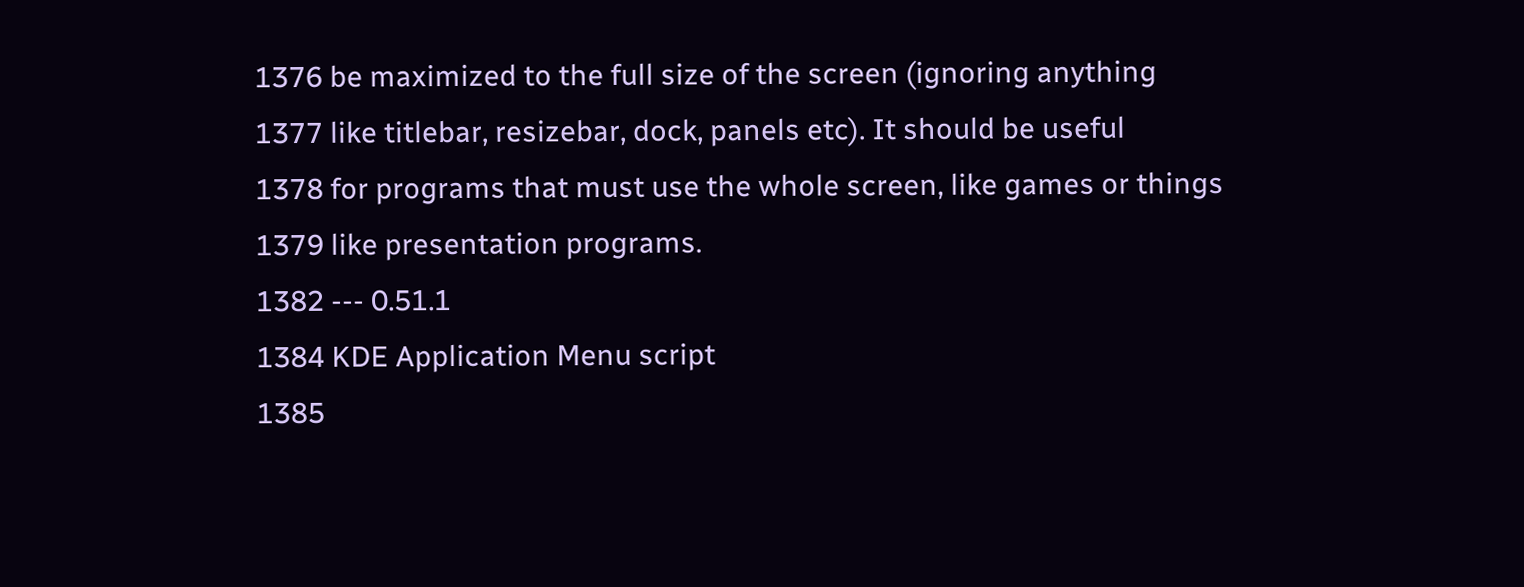1376 be maximized to the full size of the screen (ignoring anything
1377 like titlebar, resizebar, dock, panels etc). It should be useful
1378 for programs that must use the whole screen, like games or things
1379 like presentation programs.
1382 --- 0.51.1
1384 KDE Application Menu script
1385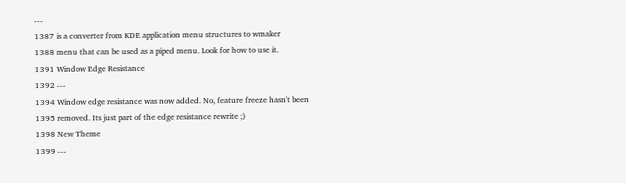---
1387 is a converter from KDE application menu structures to wmaker
1388 menu that can be used as a piped menu. Look for how to use it.
1391 Window Edge Resistance
1392 ---
1394 Window edge resistance was now added. No, feature freeze hasn't been
1395 removed. Its just part of the edge resistance rewrite ;)
1398 New Theme
1399 ---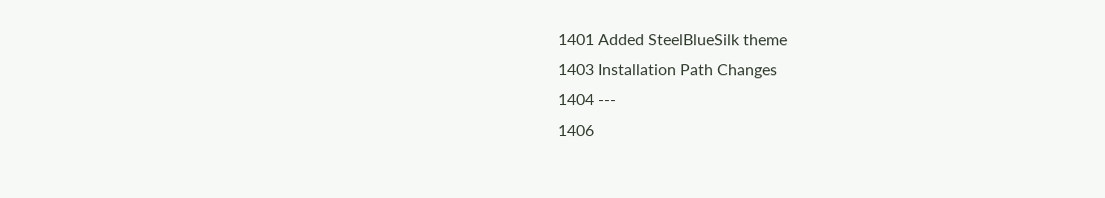1401 Added SteelBlueSilk theme
1403 Installation Path Changes
1404 ---
1406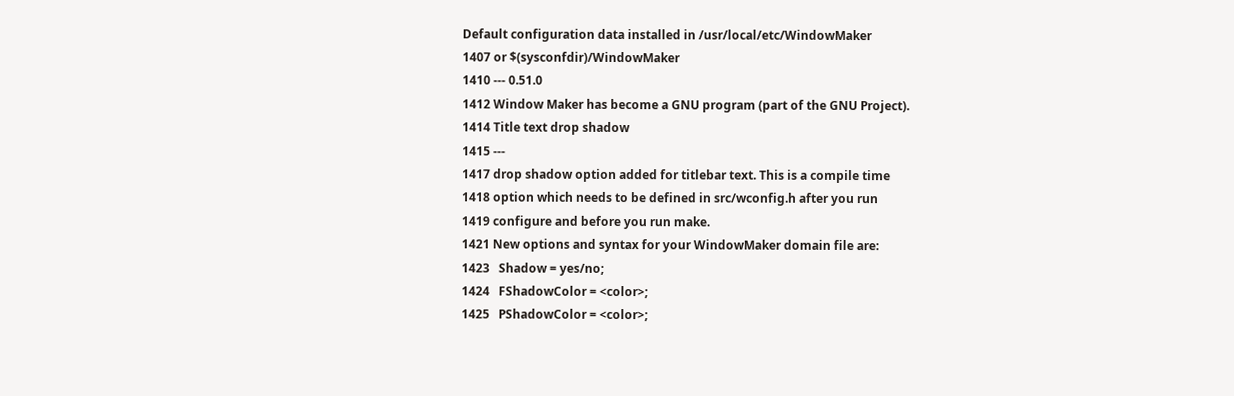Default configuration data installed in /usr/local/etc/WindowMaker
1407 or $(sysconfdir)/WindowMaker
1410 --- 0.51.0
1412 Window Maker has become a GNU program (part of the GNU Project).
1414 Title text drop shadow
1415 ---
1417 drop shadow option added for titlebar text. This is a compile time
1418 option which needs to be defined in src/wconfig.h after you run
1419 configure and before you run make.
1421 New options and syntax for your WindowMaker domain file are:
1423   Shadow = yes/no;
1424   FShadowColor = <color>;
1425   PShadowColor = <color>;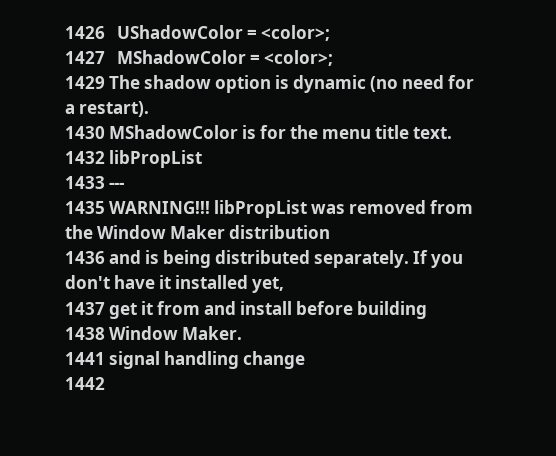1426   UShadowColor = <color>;
1427   MShadowColor = <color>;
1429 The shadow option is dynamic (no need for a restart).
1430 MShadowColor is for the menu title text.
1432 libPropList
1433 ---
1435 WARNING!!! libPropList was removed from the Window Maker distribution
1436 and is being distributed separately. If you don't have it installed yet,
1437 get it from and install before building
1438 Window Maker.
1441 signal handling change
1442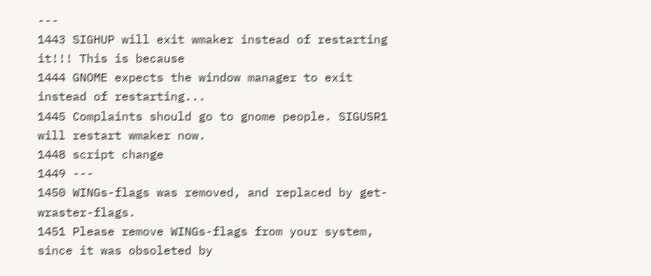---
1443 SIGHUP will exit wmaker instead of restarting it!!! This is because
1444 GNOME expects the window manager to exit instead of restarting...
1445 Complaints should go to gnome people. SIGUSR1 will restart wmaker now.
1448 script change
1449 ---
1450 WINGs-flags was removed, and replaced by get-wraster-flags.
1451 Please remove WINGs-flags from your system, since it was obsoleted by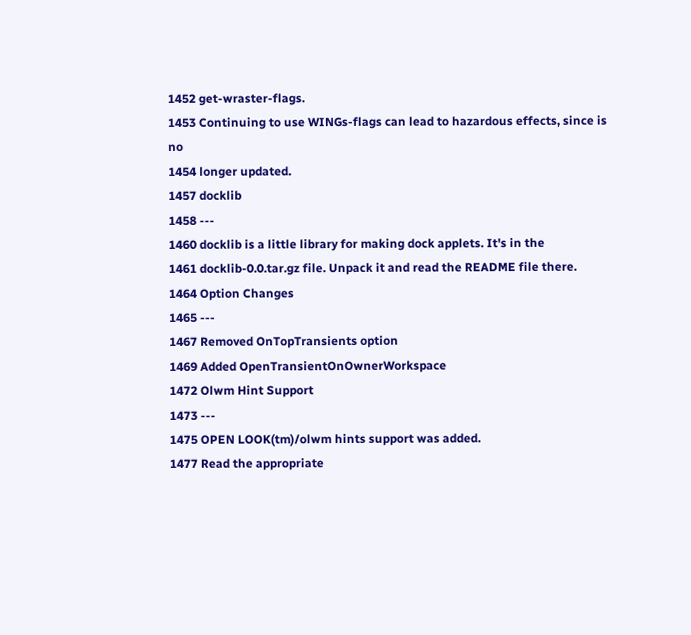1452 get-wraster-flags.
1453 Continuing to use WINGs-flags can lead to hazardous effects, since is no
1454 longer updated.
1457 docklib
1458 ---
1460 docklib is a little library for making dock applets. It's in the
1461 docklib-0.0.tar.gz file. Unpack it and read the README file there.
1464 Option Changes
1465 ---
1467 Removed OnTopTransients option
1469 Added OpenTransientOnOwnerWorkspace
1472 Olwm Hint Support
1473 ---
1475 OPEN LOOK(tm)/olwm hints support was added.
1477 Read the appropriate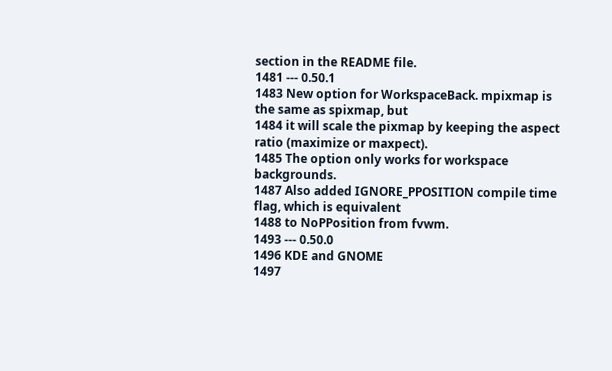section in the README file.
1481 --- 0.50.1
1483 New option for WorkspaceBack. mpixmap is the same as spixmap, but
1484 it will scale the pixmap by keeping the aspect ratio (maximize or maxpect).
1485 The option only works for workspace backgrounds.
1487 Also added IGNORE_PPOSITION compile time flag, which is equivalent
1488 to NoPPosition from fvwm.
1493 --- 0.50.0
1496 KDE and GNOME
1497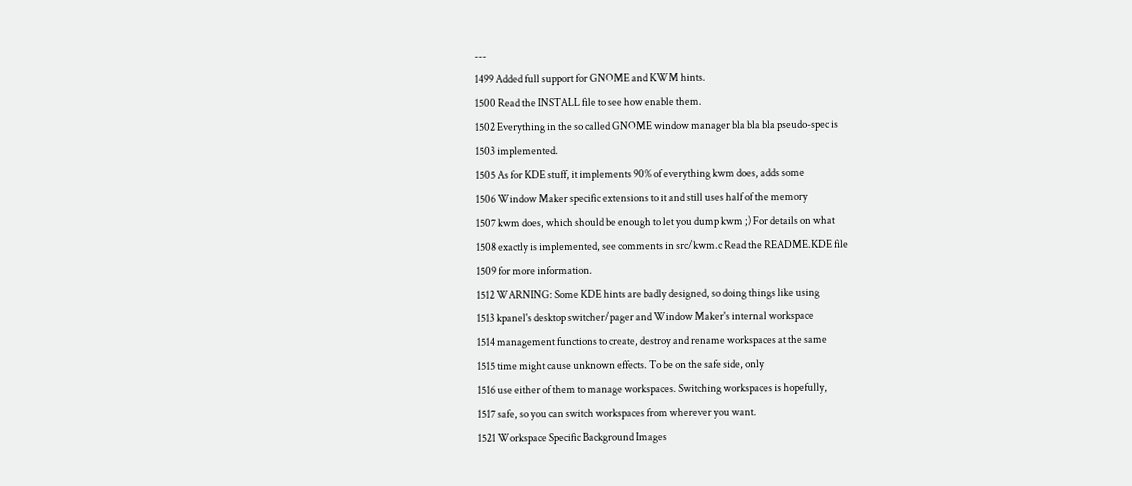---
1499 Added full support for GNOME and KWM hints.
1500 Read the INSTALL file to see how enable them.
1502 Everything in the so called GNOME window manager bla bla bla pseudo-spec is
1503 implemented.
1505 As for KDE stuff, it implements 90% of everything kwm does, adds some
1506 Window Maker specific extensions to it and still uses half of the memory
1507 kwm does, which should be enough to let you dump kwm ;) For details on what
1508 exactly is implemented, see comments in src/kwm.c Read the README.KDE file
1509 for more information.
1512 WARNING: Some KDE hints are badly designed, so doing things like using
1513 kpanel's desktop switcher/pager and Window Maker's internal workspace
1514 management functions to create, destroy and rename workspaces at the same
1515 time might cause unknown effects. To be on the safe side, only
1516 use either of them to manage workspaces. Switching workspaces is hopefully,
1517 safe, so you can switch workspaces from wherever you want.
1521 Workspace Specific Background Images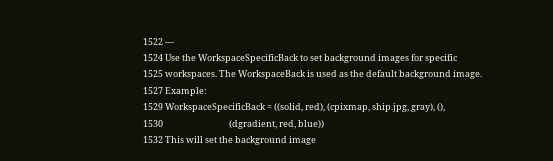1522 ---
1524 Use the WorkspaceSpecificBack to set background images for specific
1525 workspaces. The WorkspaceBack is used as the default background image.
1527 Example:
1529 WorkspaceSpecificBack = ((solid, red), (cpixmap, ship.jpg, gray), (),
1530                                 (dgradient, red, blue))
1532 This will set the background image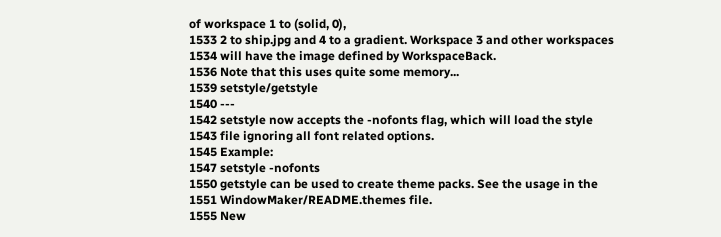of workspace 1 to (solid, 0),
1533 2 to ship.jpg and 4 to a gradient. Workspace 3 and other workspaces
1534 will have the image defined by WorkspaceBack.
1536 Note that this uses quite some memory...
1539 setstyle/getstyle
1540 ---
1542 setstyle now accepts the -nofonts flag, which will load the style
1543 file ignoring all font related options.
1545 Example:
1547 setstyle -nofonts
1550 getstyle can be used to create theme packs. See the usage in the
1551 WindowMaker/README.themes file.
1555 New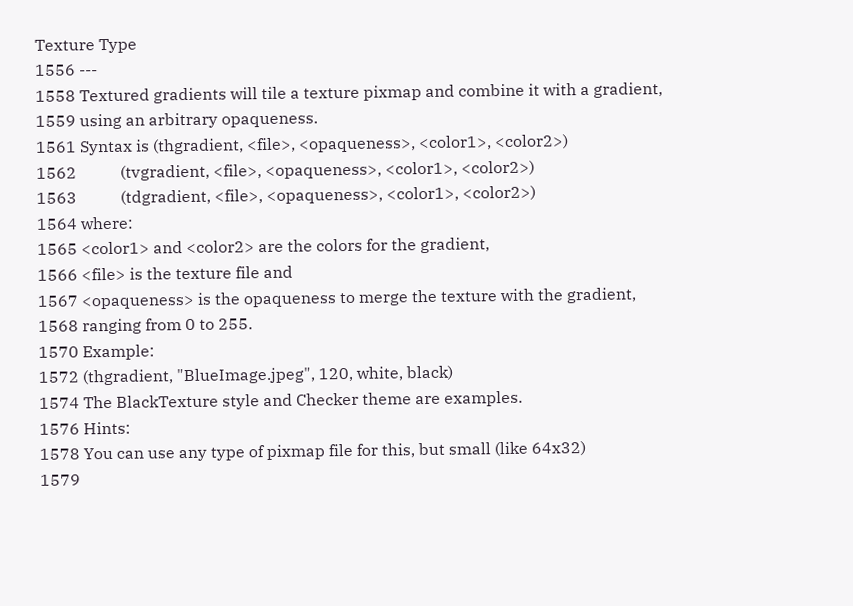Texture Type
1556 ---
1558 Textured gradients will tile a texture pixmap and combine it with a gradient,
1559 using an arbitrary opaqueness.
1561 Syntax is (thgradient, <file>, <opaqueness>, <color1>, <color2>)
1562           (tvgradient, <file>, <opaqueness>, <color1>, <color2>)
1563           (tdgradient, <file>, <opaqueness>, <color1>, <color2>)
1564 where:
1565 <color1> and <color2> are the colors for the gradient,
1566 <file> is the texture file and
1567 <opaqueness> is the opaqueness to merge the texture with the gradient,
1568 ranging from 0 to 255.
1570 Example:
1572 (thgradient, "BlueImage.jpeg", 120, white, black)
1574 The BlackTexture style and Checker theme are examples.
1576 Hints:
1578 You can use any type of pixmap file for this, but small (like 64x32)
1579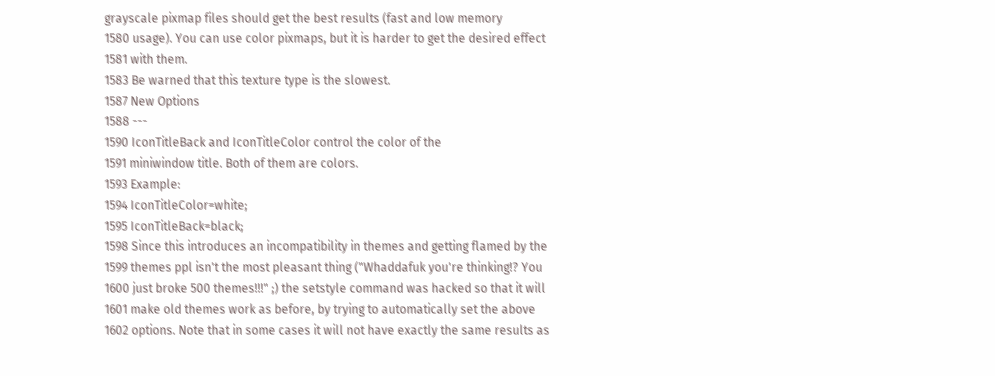grayscale pixmap files should get the best results (fast and low memory
1580 usage). You can use color pixmaps, but it is harder to get the desired effect
1581 with them.
1583 Be warned that this texture type is the slowest.
1587 New Options
1588 ---
1590 IconTitleBack and IconTitleColor control the color of the
1591 miniwindow title. Both of them are colors.
1593 Example:
1594 IconTitleColor=white;
1595 IconTitleBack=black;
1598 Since this introduces an incompatibility in themes and getting flamed by the
1599 themes ppl isn't the most pleasant thing ("Whaddafuk you're thinking!? You
1600 just broke 500 themes!!!" ;) the setstyle command was hacked so that it will
1601 make old themes work as before, by trying to automatically set the above
1602 options. Note that in some cases it will not have exactly the same results as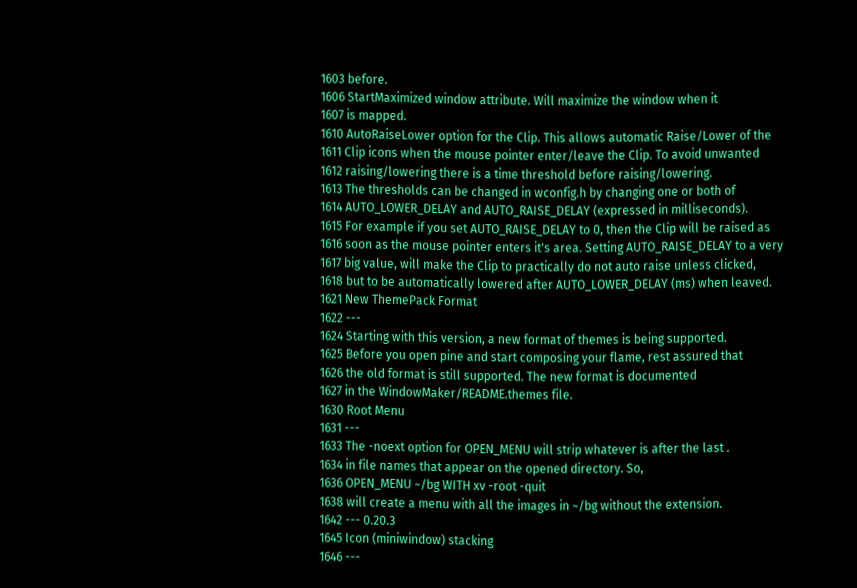1603 before.
1606 StartMaximized window attribute. Will maximize the window when it
1607 is mapped.
1610 AutoRaiseLower option for the Clip. This allows automatic Raise/Lower of the
1611 Clip icons when the mouse pointer enter/leave the Clip. To avoid unwanted
1612 raising/lowering there is a time threshold before raising/lowering.
1613 The thresholds can be changed in wconfig.h by changing one or both of
1614 AUTO_LOWER_DELAY and AUTO_RAISE_DELAY (expressed in milliseconds).
1615 For example if you set AUTO_RAISE_DELAY to 0, then the Clip will be raised as
1616 soon as the mouse pointer enters it's area. Setting AUTO_RAISE_DELAY to a very
1617 big value, will make the Clip to practically do not auto raise unless clicked,
1618 but to be automatically lowered after AUTO_LOWER_DELAY (ms) when leaved.
1621 New ThemePack Format
1622 ---
1624 Starting with this version, a new format of themes is being supported.
1625 Before you open pine and start composing your flame, rest assured that
1626 the old format is still supported. The new format is documented
1627 in the WindowMaker/README.themes file.
1630 Root Menu
1631 ---
1633 The -noext option for OPEN_MENU will strip whatever is after the last .
1634 in file names that appear on the opened directory. So,
1636 OPEN_MENU ~/bg WITH xv -root -quit
1638 will create a menu with all the images in ~/bg without the extension.
1642 --- 0.20.3
1645 Icon (miniwindow) stacking
1646 ---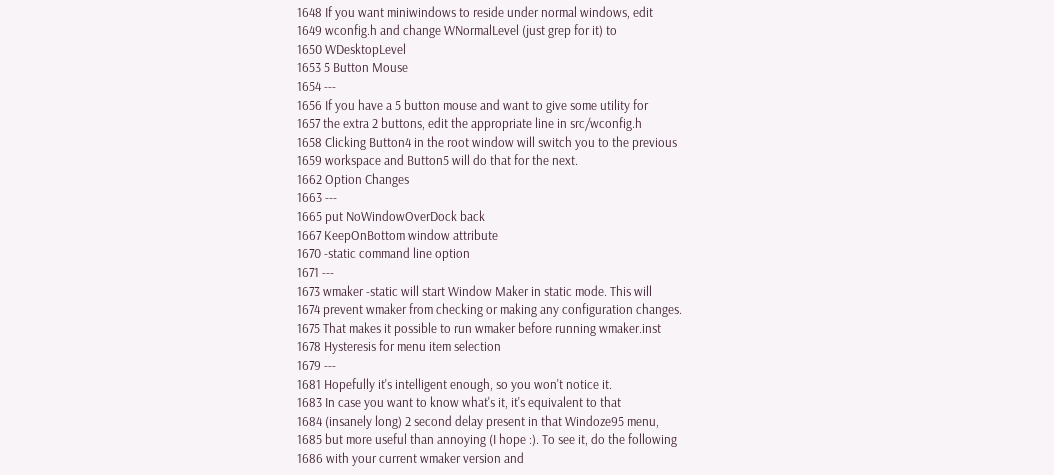1648 If you want miniwindows to reside under normal windows, edit
1649 wconfig.h and change WNormalLevel (just grep for it) to
1650 WDesktopLevel
1653 5 Button Mouse
1654 ---
1656 If you have a 5 button mouse and want to give some utility for
1657 the extra 2 buttons, edit the appropriate line in src/wconfig.h
1658 Clicking Button4 in the root window will switch you to the previous
1659 workspace and Button5 will do that for the next.
1662 Option Changes
1663 ---
1665 put NoWindowOverDock back
1667 KeepOnBottom window attribute
1670 -static command line option
1671 ---
1673 wmaker -static will start Window Maker in static mode. This will
1674 prevent wmaker from checking or making any configuration changes.
1675 That makes it possible to run wmaker before running wmaker.inst
1678 Hysteresis for menu item selection
1679 ---
1681 Hopefully it's intelligent enough, so you won't notice it.
1683 In case you want to know what's it, it's equivalent to that
1684 (insanely long) 2 second delay present in that Windoze95 menu,
1685 but more useful than annoying (I hope :). To see it, do the following
1686 with your current wmaker version and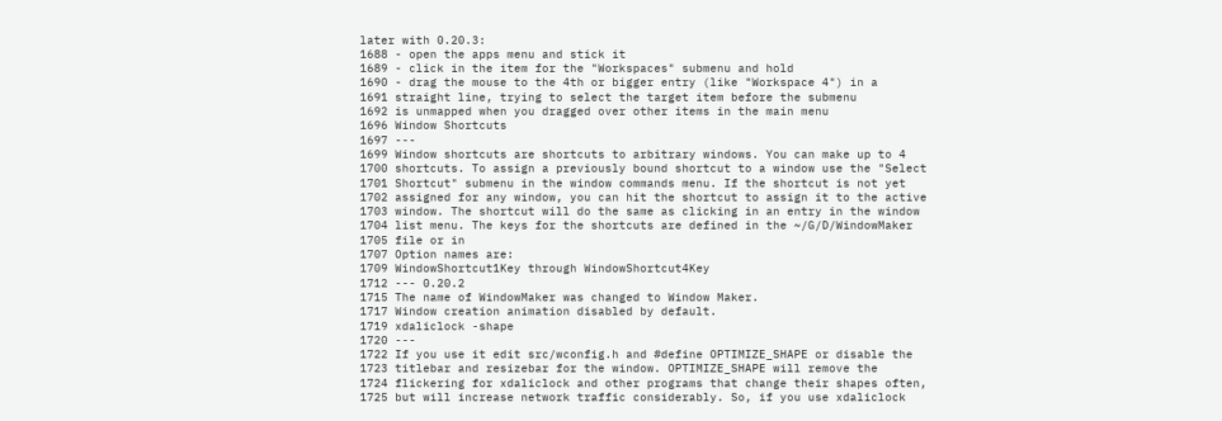later with 0.20.3:
1688 - open the apps menu and stick it
1689 - click in the item for the "Workspaces" submenu and hold
1690 - drag the mouse to the 4th or bigger entry (like "Workspace 4") in a
1691 straight line, trying to select the target item before the submenu
1692 is unmapped when you dragged over other items in the main menu
1696 Window Shortcuts
1697 ---
1699 Window shortcuts are shortcuts to arbitrary windows. You can make up to 4
1700 shortcuts. To assign a previously bound shortcut to a window use the "Select
1701 Shortcut" submenu in the window commands menu. If the shortcut is not yet
1702 assigned for any window, you can hit the shortcut to assign it to the active
1703 window. The shortcut will do the same as clicking in an entry in the window
1704 list menu. The keys for the shortcuts are defined in the ~/G/D/WindowMaker
1705 file or in
1707 Option names are:
1709 WindowShortcut1Key through WindowShortcut4Key
1712 --- 0.20.2
1715 The name of WindowMaker was changed to Window Maker.
1717 Window creation animation disabled by default.
1719 xdaliclock -shape
1720 ---
1722 If you use it edit src/wconfig.h and #define OPTIMIZE_SHAPE or disable the
1723 titlebar and resizebar for the window. OPTIMIZE_SHAPE will remove the
1724 flickering for xdaliclock and other programs that change their shapes often,
1725 but will increase network traffic considerably. So, if you use xdaliclock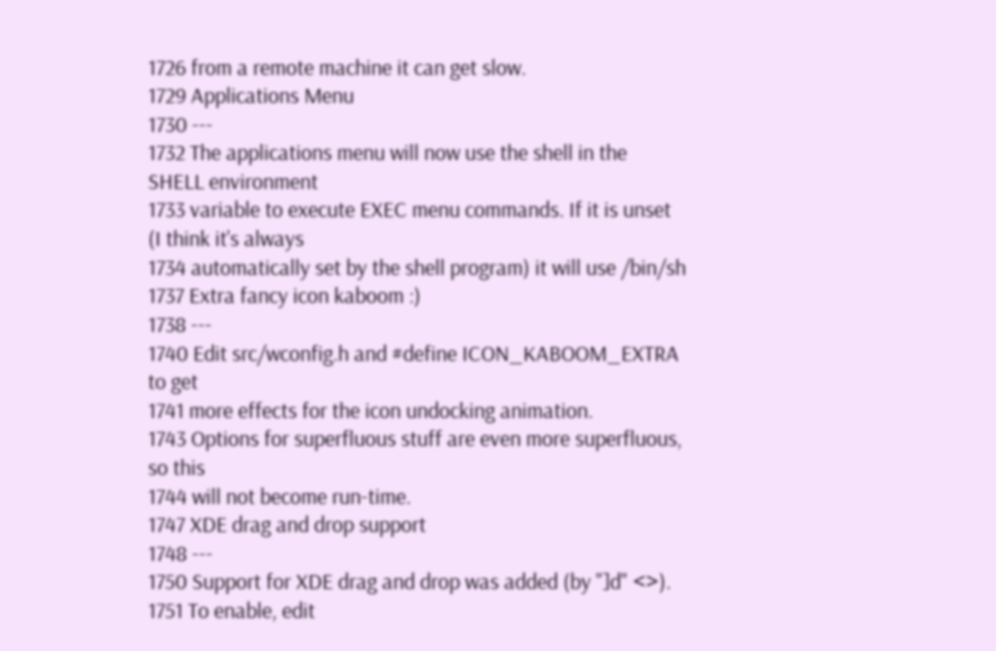1726 from a remote machine it can get slow.
1729 Applications Menu
1730 ---
1732 The applications menu will now use the shell in the SHELL environment
1733 variable to execute EXEC menu commands. If it is unset (I think it's always
1734 automatically set by the shell program) it will use /bin/sh
1737 Extra fancy icon kaboom :)
1738 ---
1740 Edit src/wconfig.h and #define ICON_KABOOM_EXTRA to get
1741 more effects for the icon undocking animation.
1743 Options for superfluous stuff are even more superfluous, so this
1744 will not become run-time.
1747 XDE drag and drop support
1748 ---
1750 Support for XDE drag and drop was added (by "]d" <>).
1751 To enable, edit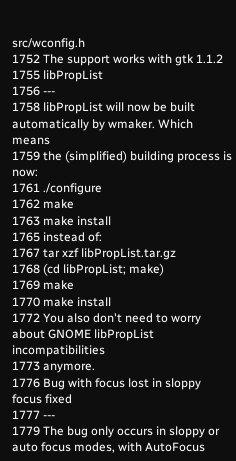src/wconfig.h
1752 The support works with gtk 1.1.2
1755 libPropList
1756 ---
1758 libPropList will now be built automatically by wmaker. Which means
1759 the (simplified) building process is now:
1761 ./configure
1762 make
1763 make install
1765 instead of:
1767 tar xzf libPropList.tar.gz
1768 (cd libPropList; make)
1769 make
1770 make install
1772 You also don't need to worry about GNOME libPropList incompatibilities
1773 anymore.
1776 Bug with focus lost in sloppy focus fixed
1777 ---
1779 The bug only occurs in sloppy or auto focus modes, with AutoFocus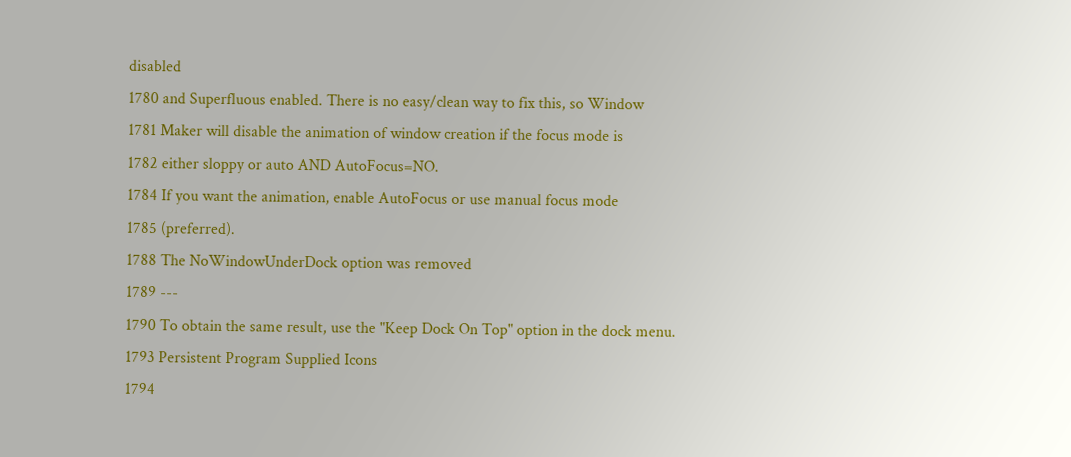disabled
1780 and Superfluous enabled. There is no easy/clean way to fix this, so Window
1781 Maker will disable the animation of window creation if the focus mode is
1782 either sloppy or auto AND AutoFocus=NO.
1784 If you want the animation, enable AutoFocus or use manual focus mode
1785 (preferred).
1788 The NoWindowUnderDock option was removed
1789 ---
1790 To obtain the same result, use the "Keep Dock On Top" option in the dock menu.
1793 Persistent Program Supplied Icons
1794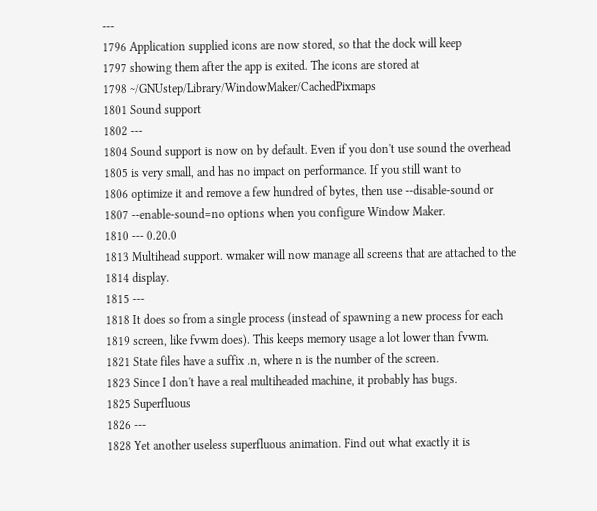---
1796 Application supplied icons are now stored, so that the dock will keep
1797 showing them after the app is exited. The icons are stored at
1798 ~/GNUstep/Library/WindowMaker/CachedPixmaps
1801 Sound support
1802 ---
1804 Sound support is now on by default. Even if you don't use sound the overhead
1805 is very small, and has no impact on performance. If you still want to
1806 optimize it and remove a few hundred of bytes, then use --disable-sound or
1807 --enable-sound=no options when you configure Window Maker.
1810 --- 0.20.0
1813 Multihead support. wmaker will now manage all screens that are attached to the
1814 display.
1815 ---
1818 It does so from a single process (instead of spawning a new process for each
1819 screen, like fvwm does). This keeps memory usage a lot lower than fvwm.
1821 State files have a suffix .n, where n is the number of the screen.
1823 Since I don't have a real multiheaded machine, it probably has bugs.
1825 Superfluous
1826 ---
1828 Yet another useless superfluous animation. Find out what exactly it is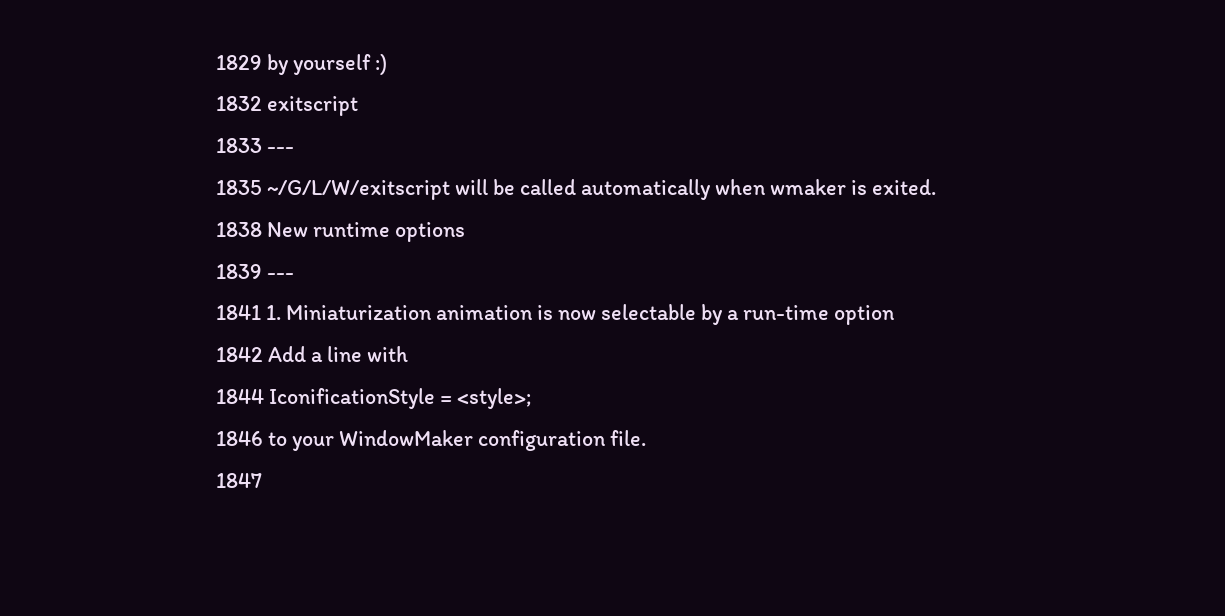1829 by yourself :)
1832 exitscript
1833 ---
1835 ~/G/L/W/exitscript will be called automatically when wmaker is exited.
1838 New runtime options
1839 ---
1841 1. Miniaturization animation is now selectable by a run-time option
1842 Add a line with
1844 IconificationStyle = <style>;
1846 to your WindowMaker configuration file.
1847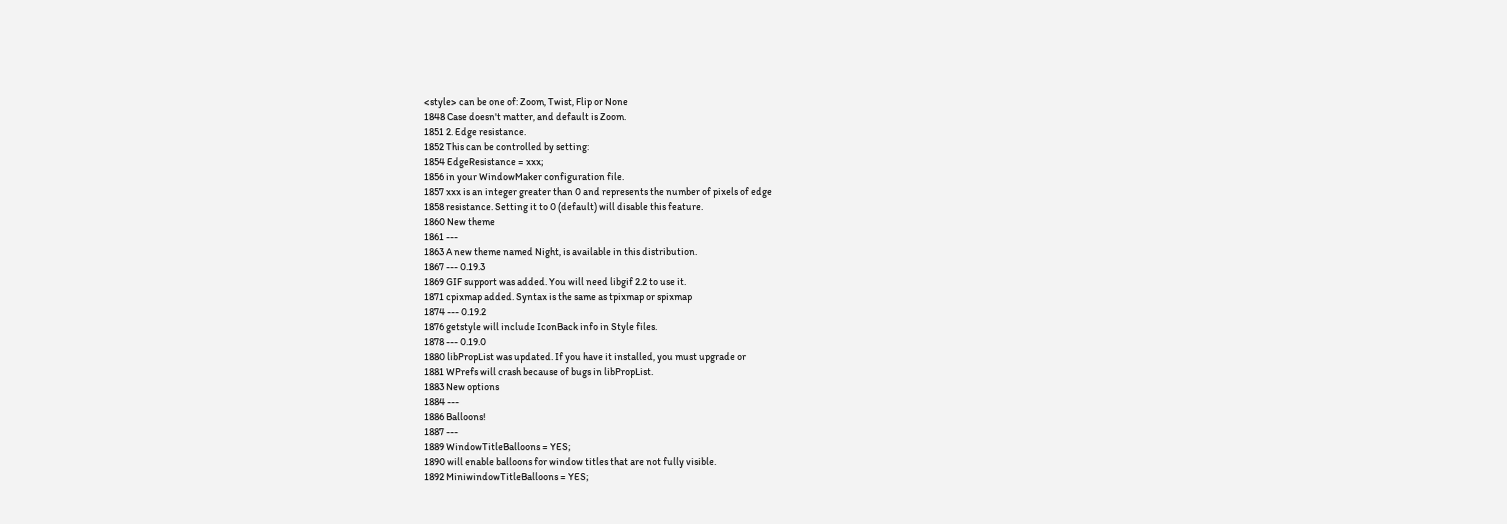<style> can be one of: Zoom, Twist, Flip or None
1848 Case doesn't matter, and default is Zoom.
1851 2. Edge resistance.
1852 This can be controlled by setting:
1854 EdgeResistance = xxx;
1856 in your WindowMaker configuration file.
1857 xxx is an integer greater than 0 and represents the number of pixels of edge
1858 resistance. Setting it to 0 (default) will disable this feature.
1860 New theme
1861 ---
1863 A new theme named Night, is available in this distribution.
1867 --- 0.19.3
1869 GIF support was added. You will need libgif 2.2 to use it.
1871 cpixmap added. Syntax is the same as tpixmap or spixmap
1874 --- 0.19.2
1876 getstyle will include IconBack info in Style files.
1878 --- 0.19.0
1880 libPropList was updated. If you have it installed, you must upgrade or
1881 WPrefs will crash because of bugs in libPropList.
1883 New options
1884 ---
1886 Balloons!
1887 ---
1889 WindowTitleBalloons = YES;
1890 will enable balloons for window titles that are not fully visible.
1892 MiniwindowTitleBalloons = YES;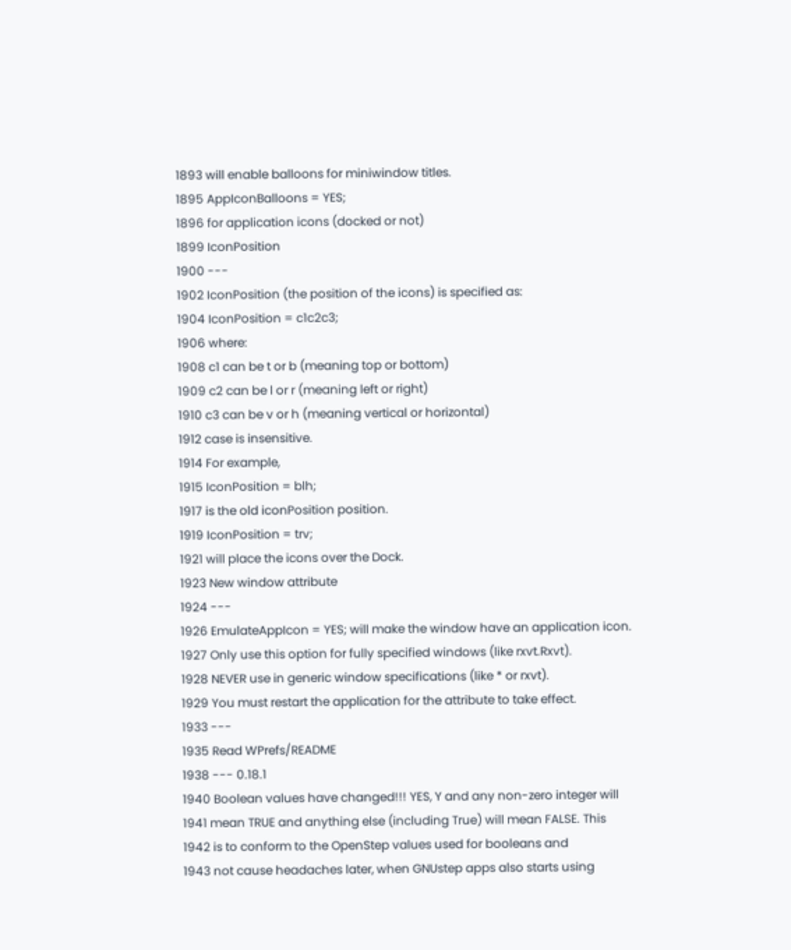1893 will enable balloons for miniwindow titles.
1895 AppIconBalloons = YES;
1896 for application icons (docked or not)
1899 IconPosition
1900 ---
1902 IconPosition (the position of the icons) is specified as:
1904 IconPosition = c1c2c3;
1906 where:
1908 c1 can be t or b (meaning top or bottom)
1909 c2 can be l or r (meaning left or right)
1910 c3 can be v or h (meaning vertical or horizontal)
1912 case is insensitive.
1914 For example,
1915 IconPosition = blh;
1917 is the old iconPosition position.
1919 IconPosition = trv;
1921 will place the icons over the Dock.
1923 New window attribute
1924 ---
1926 EmulateAppIcon = YES; will make the window have an application icon.
1927 Only use this option for fully specified windows (like rxvt.Rxvt).
1928 NEVER use in generic window specifications (like * or rxvt).
1929 You must restart the application for the attribute to take effect.
1933 ---
1935 Read WPrefs/README
1938 --- 0.18.1
1940 Boolean values have changed!!! YES, Y and any non-zero integer will
1941 mean TRUE and anything else (including True) will mean FALSE. This
1942 is to conform to the OpenStep values used for booleans and
1943 not cause headaches later, when GNUstep apps also starts using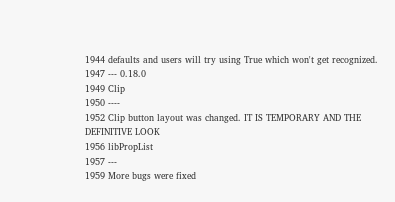1944 defaults and users will try using True which won't get recognized.
1947 --- 0.18.0
1949 Clip
1950 ----
1952 Clip button layout was changed. IT IS TEMPORARY AND THE DEFINITIVE LOOK
1956 libPropList
1957 ---
1959 More bugs were fixed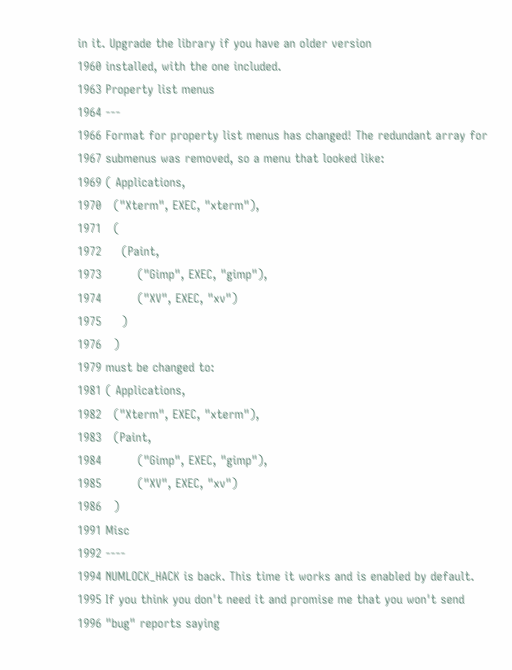in it. Upgrade the library if you have an older version
1960 installed, with the one included.
1963 Property list menus
1964 ---
1966 Format for property list menus has changed! The redundant array for
1967 submenus was removed, so a menu that looked like:
1969 ( Applications,
1970   ("Xterm", EXEC, "xterm"),
1971   (
1972     (Paint,
1973         ("Gimp", EXEC, "gimp"),
1974         ("XV", EXEC, "xv")
1975     )
1976   )
1979 must be changed to:
1981 ( Applications,
1982   ("Xterm", EXEC, "xterm"),
1983   (Paint,
1984         ("Gimp", EXEC, "gimp"),
1985         ("XV", EXEC, "xv")
1986   )
1991 Misc
1992 ----
1994 NUMLOCK_HACK is back. This time it works and is enabled by default.
1995 If you think you don't need it and promise me that you won't send
1996 "bug" reports saying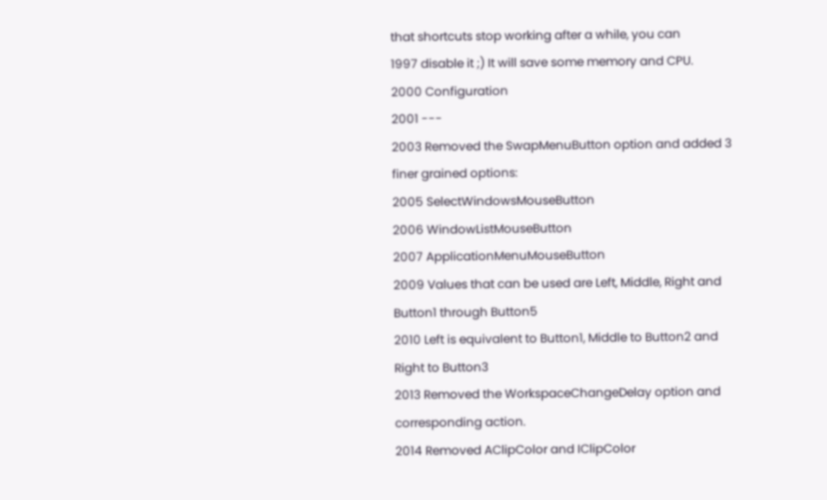that shortcuts stop working after a while, you can
1997 disable it ;) It will save some memory and CPU.
2000 Configuration
2001 ---
2003 Removed the SwapMenuButton option and added 3 finer grained options:
2005 SelectWindowsMouseButton
2006 WindowListMouseButton
2007 ApplicationMenuMouseButton
2009 Values that can be used are Left, Middle, Right and Button1 through Button5
2010 Left is equivalent to Button1, Middle to Button2 and Right to Button3
2013 Removed the WorkspaceChangeDelay option and corresponding action.
2014 Removed AClipColor and IClipColor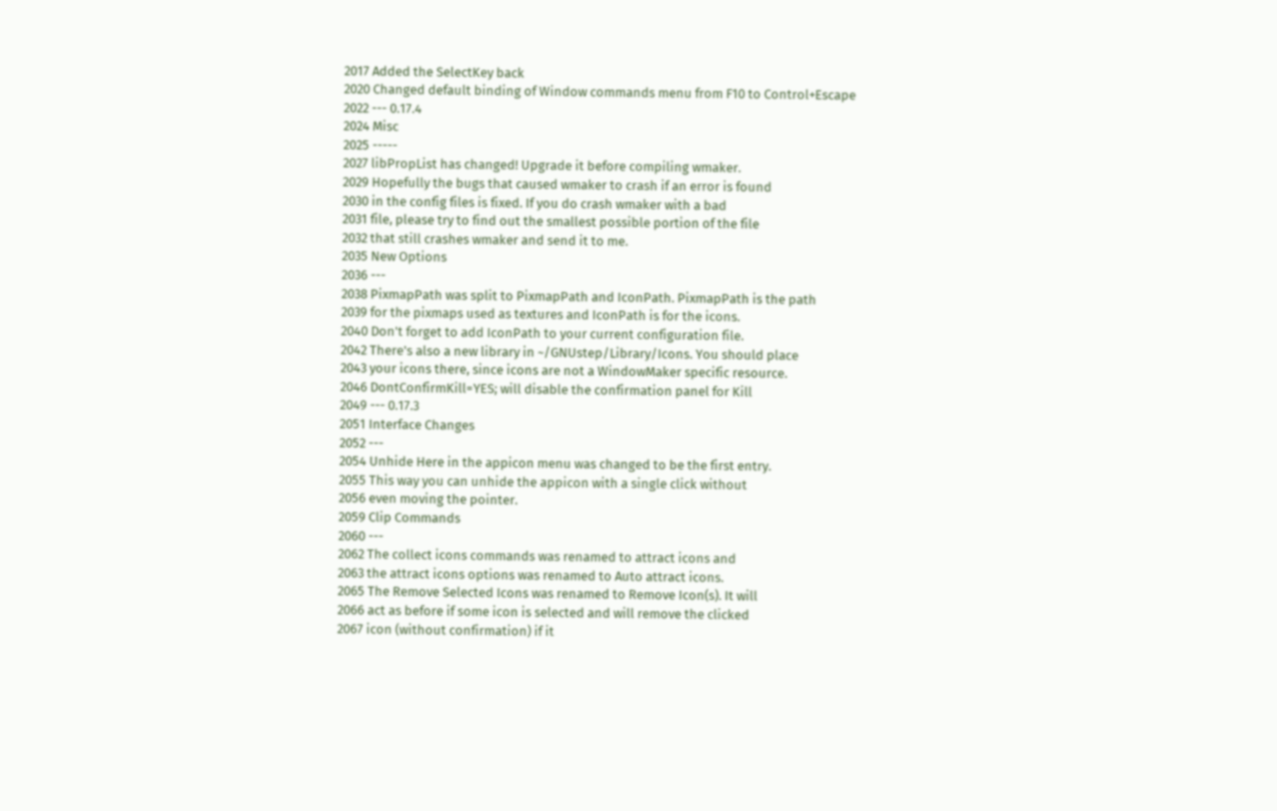2017 Added the SelectKey back
2020 Changed default binding of Window commands menu from F10 to Control+Escape
2022 --- 0.17.4
2024 Misc
2025 -----
2027 libPropList has changed! Upgrade it before compiling wmaker.
2029 Hopefully the bugs that caused wmaker to crash if an error is found
2030 in the config files is fixed. If you do crash wmaker with a bad
2031 file, please try to find out the smallest possible portion of the file
2032 that still crashes wmaker and send it to me.
2035 New Options
2036 ---
2038 PixmapPath was split to PixmapPath and IconPath. PixmapPath is the path
2039 for the pixmaps used as textures and IconPath is for the icons.
2040 Don't forget to add IconPath to your current configuration file.
2042 There's also a new library in ~/GNUstep/Library/Icons. You should place
2043 your icons there, since icons are not a WindowMaker specific resource.
2046 DontConfirmKill=YES; will disable the confirmation panel for Kill
2049 --- 0.17.3
2051 Interface Changes
2052 ---
2054 Unhide Here in the appicon menu was changed to be the first entry.
2055 This way you can unhide the appicon with a single click without
2056 even moving the pointer.
2059 Clip Commands
2060 ---
2062 The collect icons commands was renamed to attract icons and
2063 the attract icons options was renamed to Auto attract icons.
2065 The Remove Selected Icons was renamed to Remove Icon(s). It will
2066 act as before if some icon is selected and will remove the clicked
2067 icon (without confirmation) if it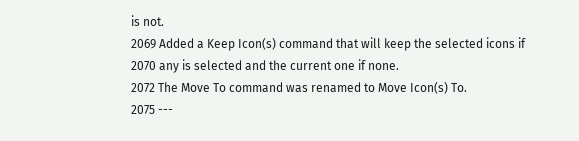is not.
2069 Added a Keep Icon(s) command that will keep the selected icons if
2070 any is selected and the current one if none.
2072 The Move To command was renamed to Move Icon(s) To.
2075 ---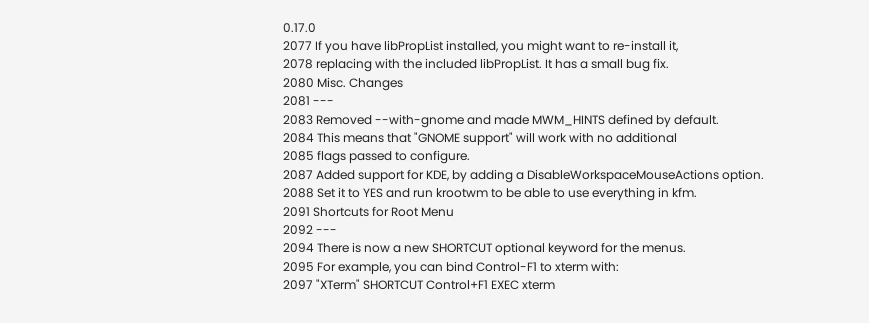0.17.0
2077 If you have libPropList installed, you might want to re-install it,
2078 replacing with the included libPropList. It has a small bug fix.
2080 Misc. Changes
2081 ---
2083 Removed --with-gnome and made MWM_HINTS defined by default.
2084 This means that "GNOME support" will work with no additional
2085 flags passed to configure.
2087 Added support for KDE, by adding a DisableWorkspaceMouseActions option.
2088 Set it to YES and run krootwm to be able to use everything in kfm.
2091 Shortcuts for Root Menu
2092 ---
2094 There is now a new SHORTCUT optional keyword for the menus.
2095 For example, you can bind Control-F1 to xterm with:
2097 "XTerm" SHORTCUT Control+F1 EXEC xterm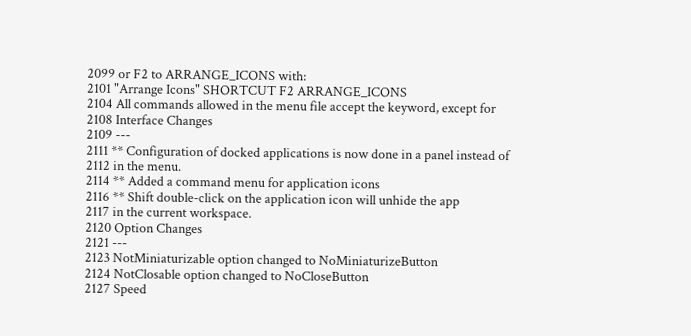2099 or F2 to ARRANGE_ICONS with:
2101 "Arrange Icons" SHORTCUT F2 ARRANGE_ICONS
2104 All commands allowed in the menu file accept the keyword, except for
2108 Interface Changes
2109 ---
2111 ** Configuration of docked applications is now done in a panel instead of
2112 in the menu.
2114 ** Added a command menu for application icons
2116 ** Shift double-click on the application icon will unhide the app
2117 in the current workspace.
2120 Option Changes
2121 ---
2123 NotMiniaturizable option changed to NoMiniaturizeButton
2124 NotClosable option changed to NoCloseButton
2127 Speed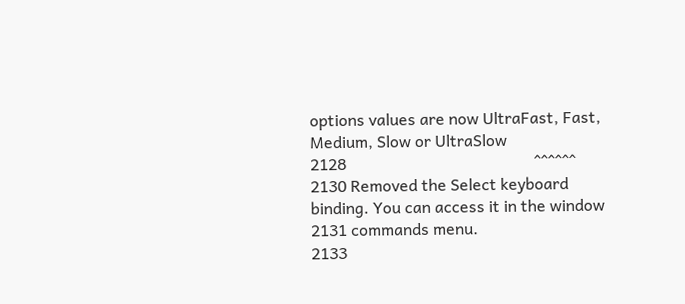options values are now UltraFast, Fast, Medium, Slow or UltraSlow
2128                                               ^^^^^^
2130 Removed the Select keyboard binding. You can access it in the window
2131 commands menu.
2133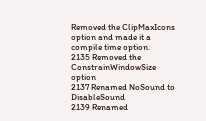Removed the ClipMaxIcons option and made it a compile time option.
2135 Removed the ConstrainWindowSize option
2137 Renamed NoSound to DisableSound
2139 Renamed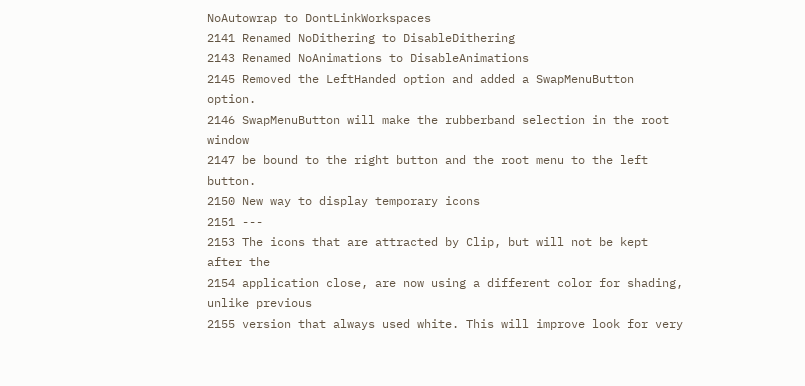NoAutowrap to DontLinkWorkspaces
2141 Renamed NoDithering to DisableDithering
2143 Renamed NoAnimations to DisableAnimations
2145 Removed the LeftHanded option and added a SwapMenuButton option.
2146 SwapMenuButton will make the rubberband selection in the root window
2147 be bound to the right button and the root menu to the left button.
2150 New way to display temporary icons
2151 ---
2153 The icons that are attracted by Clip, but will not be kept after the
2154 application close, are now using a different color for shading, unlike previous
2155 version that always used white. This will improve look for very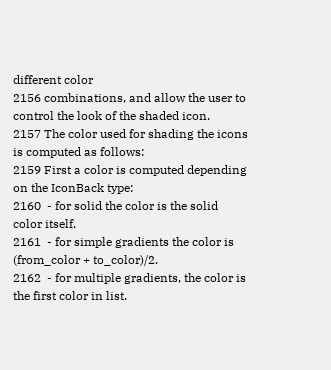different color
2156 combinations, and allow the user to control the look of the shaded icon.
2157 The color used for shading the icons is computed as follows:
2159 First a color is computed depending on the IconBack type:
2160  - for solid the color is the solid color itself.
2161  - for simple gradients the color is (from_color + to_color)/2.
2162  - for multiple gradients, the color is the first color in list.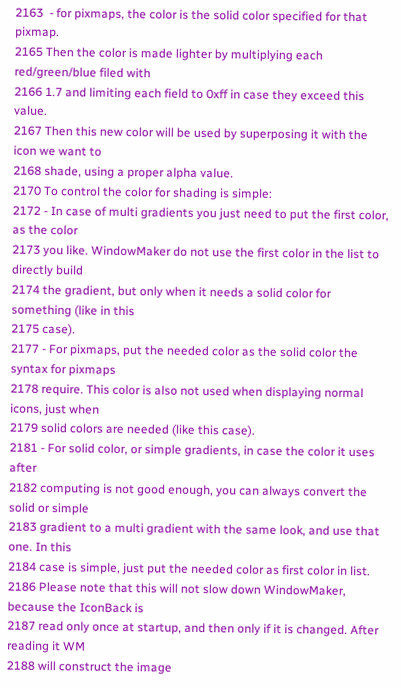2163  - for pixmaps, the color is the solid color specified for that pixmap.
2165 Then the color is made lighter by multiplying each red/green/blue filed with
2166 1.7 and limiting each field to 0xff in case they exceed this value.
2167 Then this new color will be used by superposing it with the icon we want to
2168 shade, using a proper alpha value.
2170 To control the color for shading is simple:
2172 - In case of multi gradients you just need to put the first color, as the color
2173 you like. WindowMaker do not use the first color in the list to directly build
2174 the gradient, but only when it needs a solid color for something (like in this
2175 case).
2177 - For pixmaps, put the needed color as the solid color the syntax for pixmaps
2178 require. This color is also not used when displaying normal icons, just when
2179 solid colors are needed (like this case).
2181 - For solid color, or simple gradients, in case the color it uses after
2182 computing is not good enough, you can always convert the solid or simple
2183 gradient to a multi gradient with the same look, and use that one. In this
2184 case is simple, just put the needed color as first color in list.
2186 Please note that this will not slow down WindowMaker, because the IconBack is
2187 read only once at startup, and then only if it is changed. After reading it WM
2188 will construct the image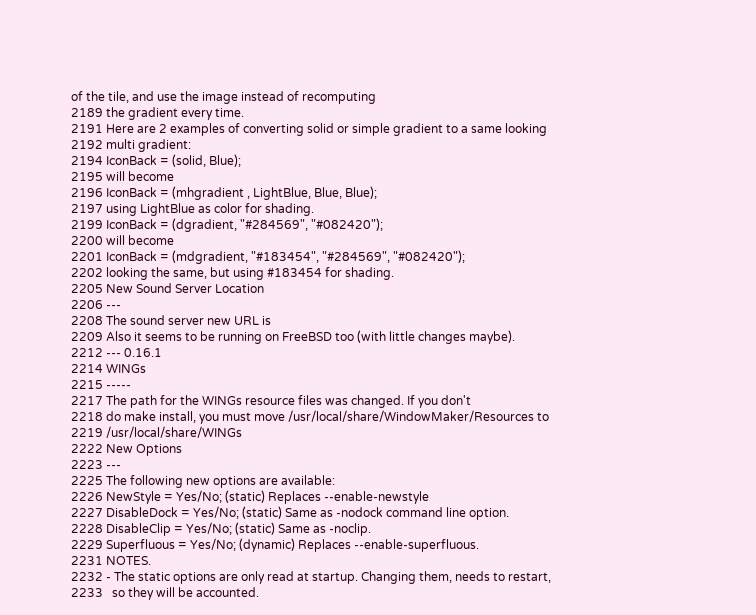of the tile, and use the image instead of recomputing
2189 the gradient every time.
2191 Here are 2 examples of converting solid or simple gradient to a same looking
2192 multi gradient:
2194 IconBack = (solid, Blue);
2195 will become
2196 IconBack = (mhgradient , LightBlue, Blue, Blue);
2197 using LightBlue as color for shading.
2199 IconBack = (dgradient, "#284569", "#082420");
2200 will become
2201 IconBack = (mdgradient, "#183454", "#284569", "#082420");
2202 looking the same, but using #183454 for shading.
2205 New Sound Server Location
2206 ---
2208 The sound server new URL is
2209 Also it seems to be running on FreeBSD too (with little changes maybe).
2212 --- 0.16.1
2214 WINGs
2215 -----
2217 The path for the WINGs resource files was changed. If you don't
2218 do make install, you must move /usr/local/share/WindowMaker/Resources to
2219 /usr/local/share/WINGs
2222 New Options
2223 ---
2225 The following new options are available:
2226 NewStyle = Yes/No; (static) Replaces --enable-newstyle
2227 DisableDock = Yes/No; (static) Same as -nodock command line option.
2228 DisableClip = Yes/No; (static) Same as -noclip.
2229 Superfluous = Yes/No; (dynamic) Replaces --enable-superfluous.
2231 NOTES.
2232 - The static options are only read at startup. Changing them, needs to restart,
2233   so they will be accounted.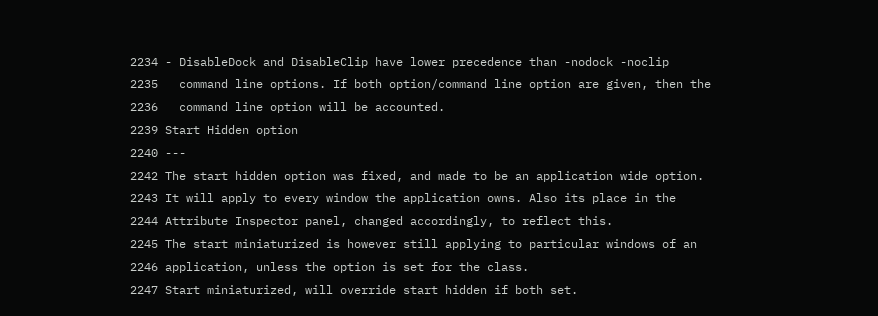2234 - DisableDock and DisableClip have lower precedence than -nodock -noclip
2235   command line options. If both option/command line option are given, then the
2236   command line option will be accounted.
2239 Start Hidden option
2240 ---
2242 The start hidden option was fixed, and made to be an application wide option.
2243 It will apply to every window the application owns. Also its place in the
2244 Attribute Inspector panel, changed accordingly, to reflect this.
2245 The start miniaturized is however still applying to particular windows of an
2246 application, unless the option is set for the class.
2247 Start miniaturized, will override start hidden if both set.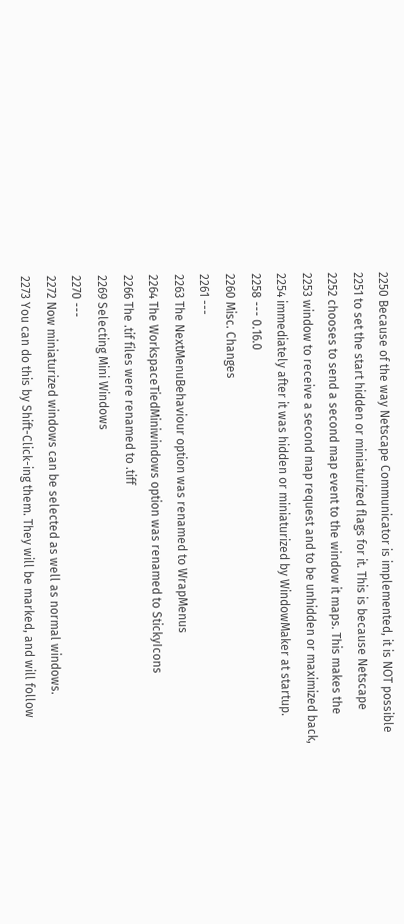2250 Because of the way Netscape Communicator is implemented, it is NOT possible
2251 to set the start hidden or miniaturized flags for it. This is because Netscape
2252 chooses to send a second map event to the window it maps. This makes the
2253 window to receive a second map request and to be unhidden or maximized back,
2254 immediately after it was hidden or miniaturized by WindowMaker at startup.
2258 --- 0.16.0
2260 Misc. Changes
2261 ---
2263 The NextMenuBehaviour option was renamed to WrapMenus
2264 The WorkspaceTiedMiniwindows option was renamed to StickyIcons
2266 The .tif files were renamed to .tiff
2269 Selecting Mini Windows
2270 ---
2272 Now miniaturized windows can be selected as well as normal windows.
2273 You can do this by Shift-Click-ing them. They will be marked, and will follow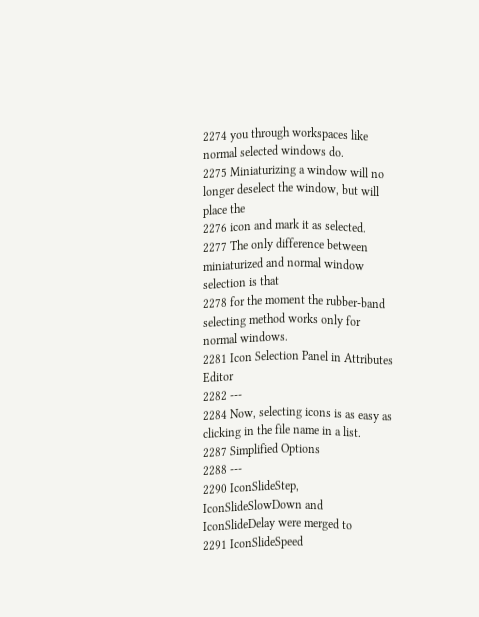2274 you through workspaces like normal selected windows do.
2275 Miniaturizing a window will no longer deselect the window, but will place the
2276 icon and mark it as selected.
2277 The only difference between miniaturized and normal window selection is that
2278 for the moment the rubber-band selecting method works only for normal windows.
2281 Icon Selection Panel in Attributes Editor
2282 ---
2284 Now, selecting icons is as easy as clicking in the file name in a list.
2287 Simplified Options
2288 ---
2290 IconSlideStep, IconSlideSlowDown and IconSlideDelay were merged to
2291 IconSlideSpeed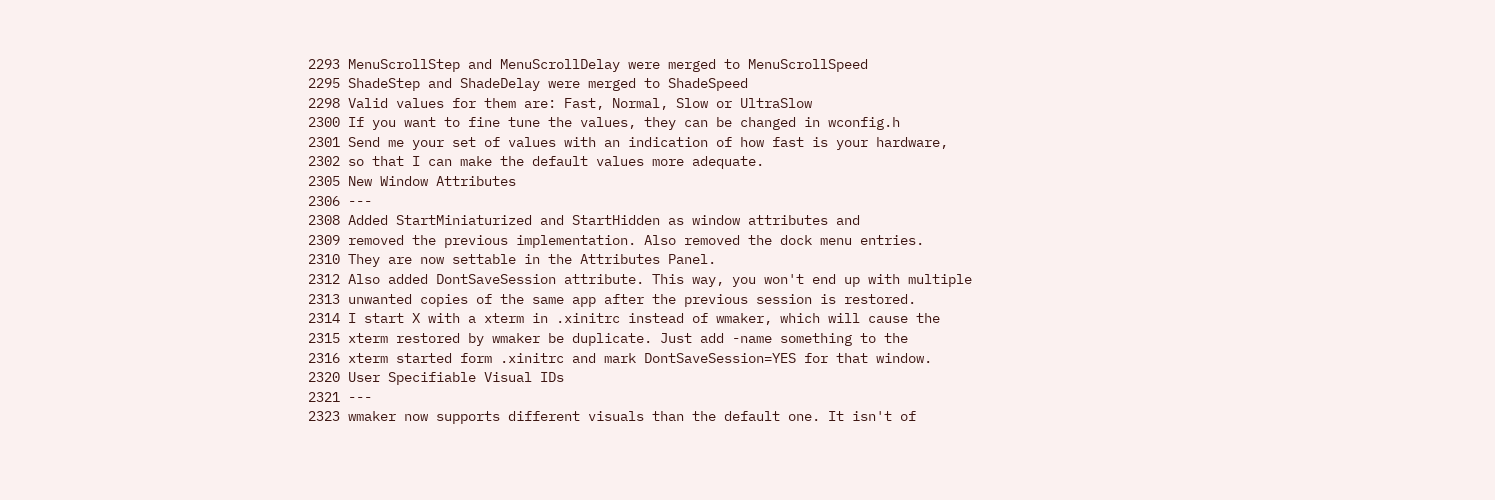2293 MenuScrollStep and MenuScrollDelay were merged to MenuScrollSpeed
2295 ShadeStep and ShadeDelay were merged to ShadeSpeed
2298 Valid values for them are: Fast, Normal, Slow or UltraSlow
2300 If you want to fine tune the values, they can be changed in wconfig.h
2301 Send me your set of values with an indication of how fast is your hardware,
2302 so that I can make the default values more adequate.
2305 New Window Attributes
2306 ---
2308 Added StartMiniaturized and StartHidden as window attributes and
2309 removed the previous implementation. Also removed the dock menu entries.
2310 They are now settable in the Attributes Panel.
2312 Also added DontSaveSession attribute. This way, you won't end up with multiple
2313 unwanted copies of the same app after the previous session is restored.
2314 I start X with a xterm in .xinitrc instead of wmaker, which will cause the
2315 xterm restored by wmaker be duplicate. Just add -name something to the
2316 xterm started form .xinitrc and mark DontSaveSession=YES for that window.
2320 User Specifiable Visual IDs
2321 ---
2323 wmaker now supports different visuals than the default one. It isn't of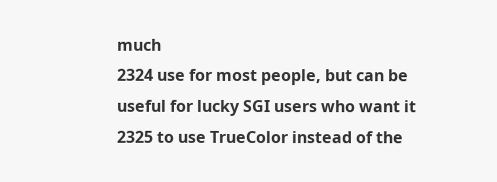much
2324 use for most people, but can be useful for lucky SGI users who want it
2325 to use TrueColor instead of the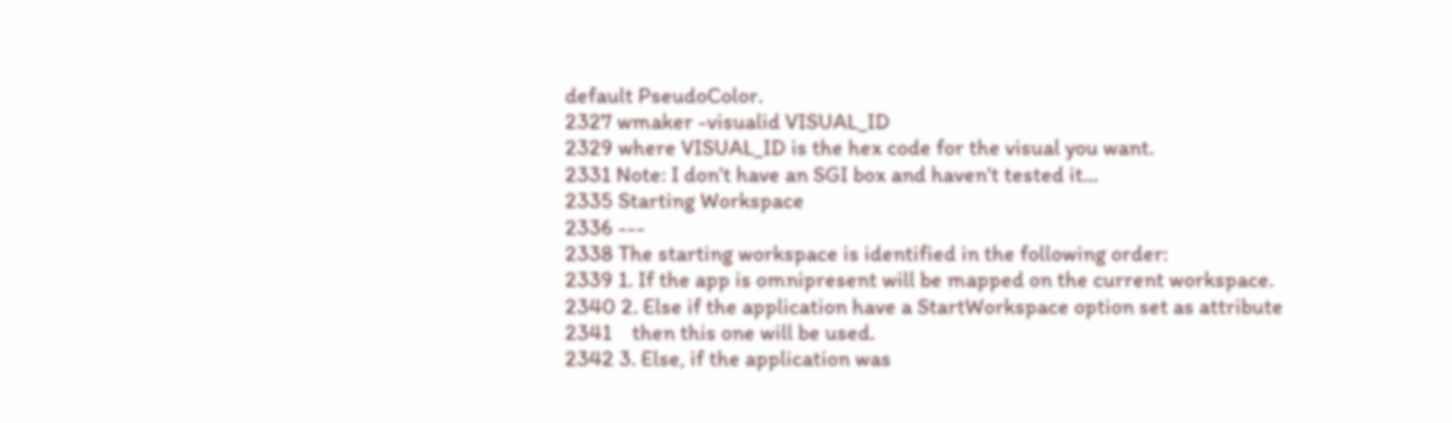default PseudoColor.
2327 wmaker -visualid VISUAL_ID
2329 where VISUAL_ID is the hex code for the visual you want.
2331 Note: I don't have an SGI box and haven't tested it...
2335 Starting Workspace
2336 ---
2338 The starting workspace is identified in the following order:
2339 1. If the app is omnipresent will be mapped on the current workspace.
2340 2. Else if the application have a StartWorkspace option set as attribute
2341    then this one will be used.
2342 3. Else, if the application was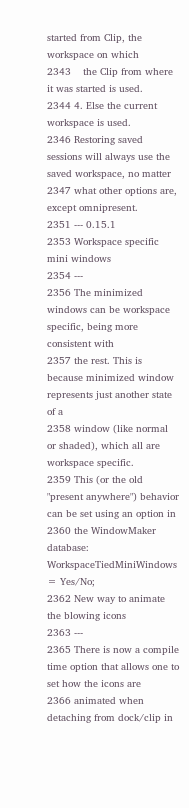started from Clip, the workspace on which
2343    the Clip from where it was started is used.
2344 4. Else the current workspace is used.
2346 Restoring saved sessions will always use the saved workspace, no matter
2347 what other options are, except omnipresent.
2351 --- 0.15.1
2353 Workspace specific mini windows
2354 ---
2356 The minimized windows can be workspace specific, being more consistent with
2357 the rest. This is because minimized window represents just another state of a
2358 window (like normal or shaded), which all are workspace specific.
2359 This (or the old "present anywhere") behavior can be set using an option in
2360 the WindowMaker database: WorkspaceTiedMiniWindows = Yes/No;
2362 New way to animate the blowing icons
2363 ---
2365 There is now a compile time option that allows one to set how the icons are
2366 animated when detaching from dock/clip in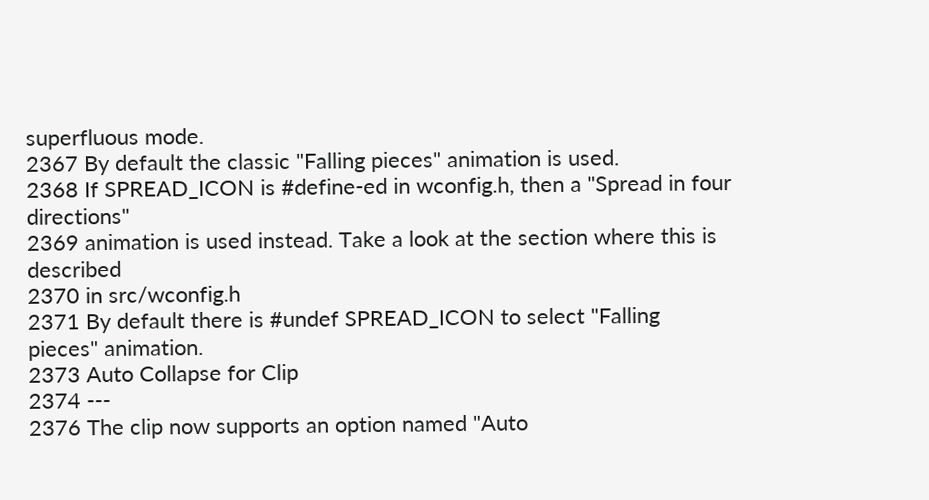superfluous mode.
2367 By default the classic "Falling pieces" animation is used.
2368 If SPREAD_ICON is #define-ed in wconfig.h, then a "Spread in four directions"
2369 animation is used instead. Take a look at the section where this is described
2370 in src/wconfig.h
2371 By default there is #undef SPREAD_ICON to select "Falling pieces" animation.
2373 Auto Collapse for Clip
2374 ---
2376 The clip now supports an option named "Auto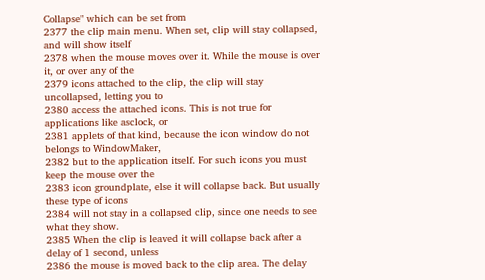Collapse" which can be set from
2377 the clip main menu. When set, clip will stay collapsed, and will show itself
2378 when the mouse moves over it. While the mouse is over it, or over any of the
2379 icons attached to the clip, the clip will stay uncollapsed, letting you to
2380 access the attached icons. This is not true for applications like asclock, or
2381 applets of that kind, because the icon window do not belongs to WindowMaker,
2382 but to the application itself. For such icons you must keep the mouse over the
2383 icon groundplate, else it will collapse back. But usually these type of icons
2384 will not stay in a collapsed clip, since one needs to see what they show.
2385 When the clip is leaved it will collapse back after a delay of 1 second, unless
2386 the mouse is moved back to the clip area. The delay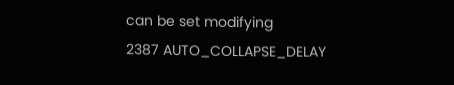can be set modifying
2387 AUTO_COLLAPSE_DELAY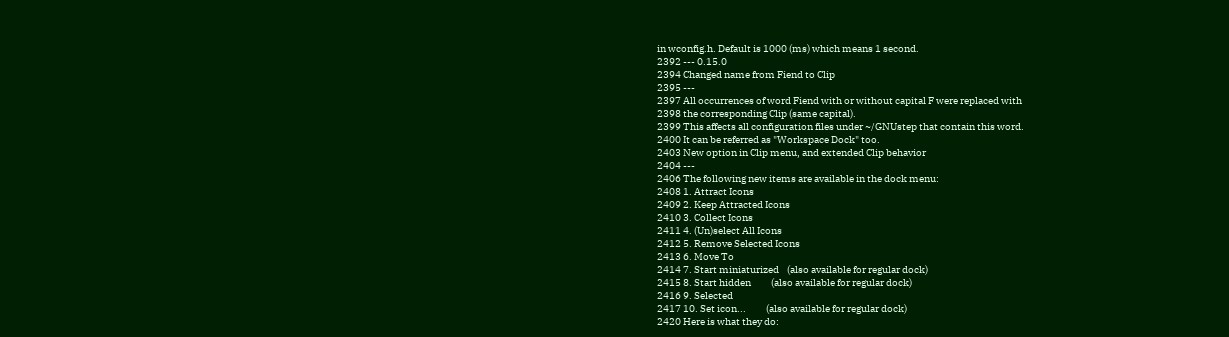in wconfig.h. Default is 1000 (ms) which means 1 second.
2392 --- 0.15.0
2394 Changed name from Fiend to Clip
2395 ---
2397 All occurrences of word Fiend with or without capital F were replaced with
2398 the corresponding Clip (same capital).
2399 This affects all configuration files under ~/GNUstep that contain this word.
2400 It can be referred as "Workspace Dock" too.
2403 New option in Clip menu, and extended Clip behavior
2404 ---
2406 The following new items are available in the dock menu:
2408 1. Attract Icons
2409 2. Keep Attracted Icons
2410 3. Collect Icons
2411 4. (Un)select All Icons
2412 5. Remove Selected Icons
2413 6. Move To
2414 7. Start miniaturized    (also available for regular dock)
2415 8. Start hidden          (also available for regular dock)
2416 9. Selected
2417 10. Set icon...          (also available for regular dock)
2420 Here is what they do: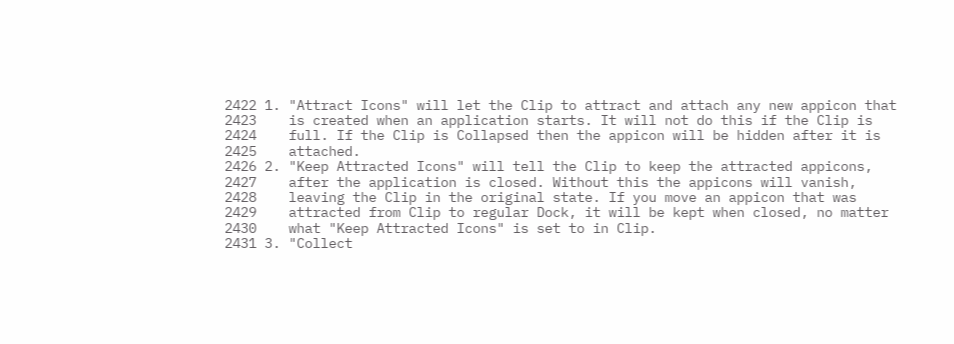2422 1. "Attract Icons" will let the Clip to attract and attach any new appicon that
2423    is created when an application starts. It will not do this if the Clip is
2424    full. If the Clip is Collapsed then the appicon will be hidden after it is
2425    attached.
2426 2. "Keep Attracted Icons" will tell the Clip to keep the attracted appicons,
2427    after the application is closed. Without this the appicons will vanish,
2428    leaving the Clip in the original state. If you move an appicon that was
2429    attracted from Clip to regular Dock, it will be kept when closed, no matter
2430    what "Keep Attracted Icons" is set to in Clip.
2431 3. "Collect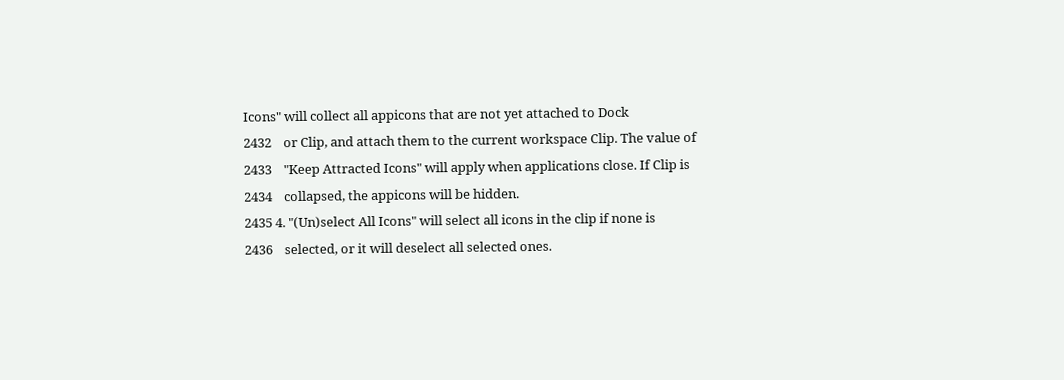Icons" will collect all appicons that are not yet attached to Dock
2432    or Clip, and attach them to the current workspace Clip. The value of
2433    "Keep Attracted Icons" will apply when applications close. If Clip is
2434    collapsed, the appicons will be hidden.
2435 4. "(Un)select All Icons" will select all icons in the clip if none is
2436    selected, or it will deselect all selected ones.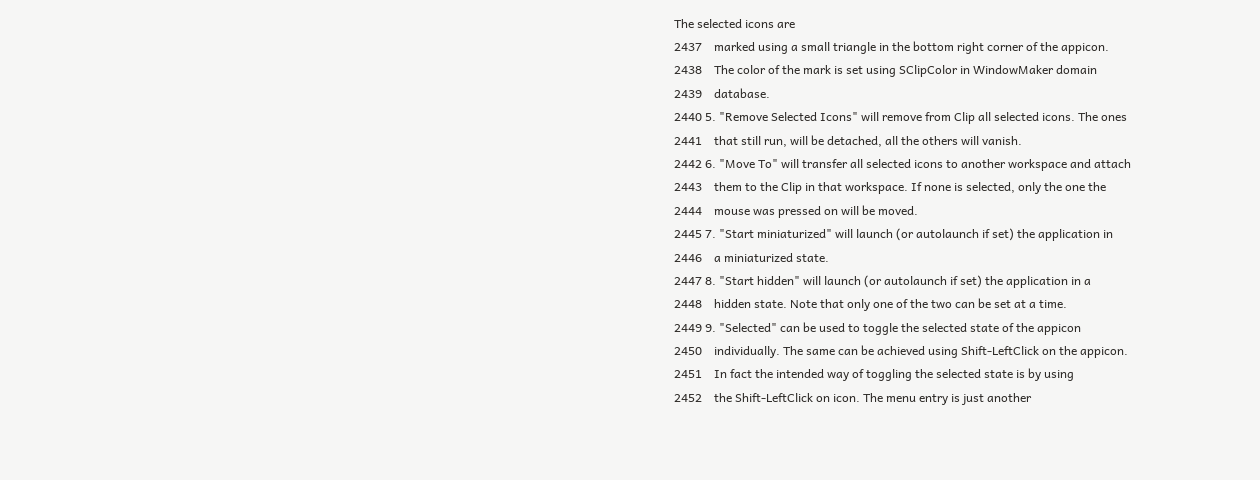The selected icons are
2437    marked using a small triangle in the bottom right corner of the appicon.
2438    The color of the mark is set using SClipColor in WindowMaker domain
2439    database.
2440 5. "Remove Selected Icons" will remove from Clip all selected icons. The ones
2441    that still run, will be detached, all the others will vanish.
2442 6. "Move To" will transfer all selected icons to another workspace and attach
2443    them to the Clip in that workspace. If none is selected, only the one the
2444    mouse was pressed on will be moved.
2445 7. "Start miniaturized" will launch (or autolaunch if set) the application in
2446    a miniaturized state.
2447 8. "Start hidden" will launch (or autolaunch if set) the application in a
2448    hidden state. Note that only one of the two can be set at a time.
2449 9. "Selected" can be used to toggle the selected state of the appicon
2450    individually. The same can be achieved using Shift-LeftClick on the appicon.
2451    In fact the intended way of toggling the selected state is by using
2452    the Shift-LeftClick on icon. The menu entry is just another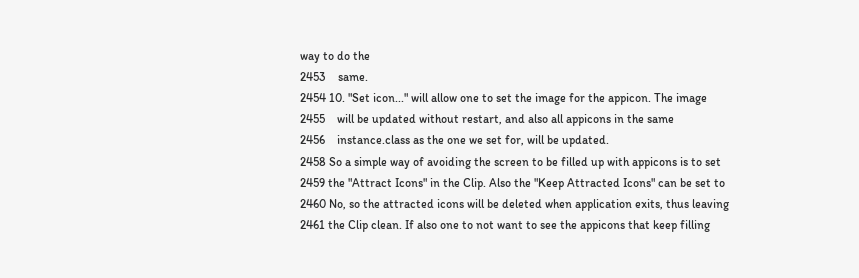way to do the
2453    same.
2454 10. "Set icon..." will allow one to set the image for the appicon. The image
2455    will be updated without restart, and also all appicons in the same
2456    instance.class as the one we set for, will be updated.
2458 So a simple way of avoiding the screen to be filled up with appicons is to set
2459 the "Attract Icons" in the Clip. Also the "Keep Attracted Icons" can be set to
2460 No, so the attracted icons will be deleted when application exits, thus leaving
2461 the Clip clean. If also one to not want to see the appicons that keep filling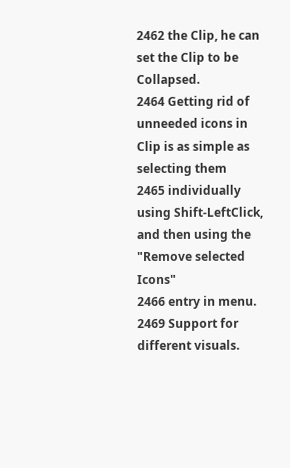2462 the Clip, he can set the Clip to be Collapsed.
2464 Getting rid of unneeded icons in Clip is as simple as selecting them
2465 individually using Shift-LeftClick, and then using the "Remove selected Icons"
2466 entry in menu.
2469 Support for different visuals.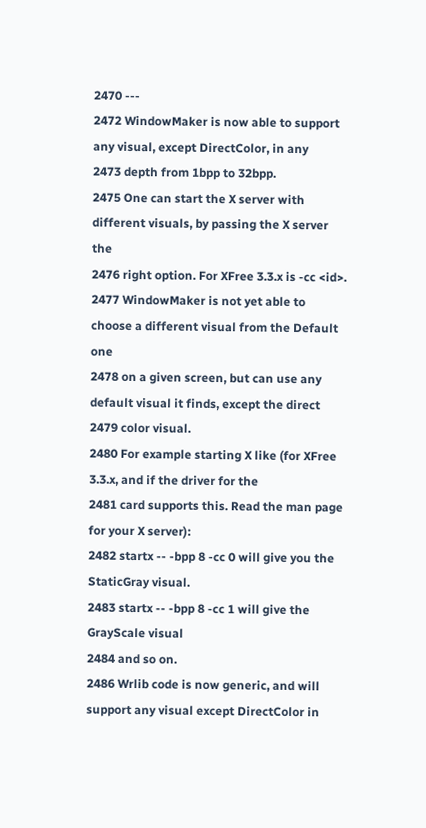2470 ---
2472 WindowMaker is now able to support any visual, except DirectColor, in any
2473 depth from 1bpp to 32bpp.
2475 One can start the X server with different visuals, by passing the X server the
2476 right option. For XFree 3.3.x is -cc <id>.
2477 WindowMaker is not yet able to choose a different visual from the Default one
2478 on a given screen, but can use any default visual it finds, except the direct
2479 color visual.
2480 For example starting X like (for XFree 3.3.x, and if the driver for the
2481 card supports this. Read the man page for your X server):
2482 startx -- -bpp 8 -cc 0 will give you the StaticGray visual.
2483 startx -- -bpp 8 -cc 1 will give the GrayScale visual
2484 and so on.
2486 Wrlib code is now generic, and will support any visual except DirectColor in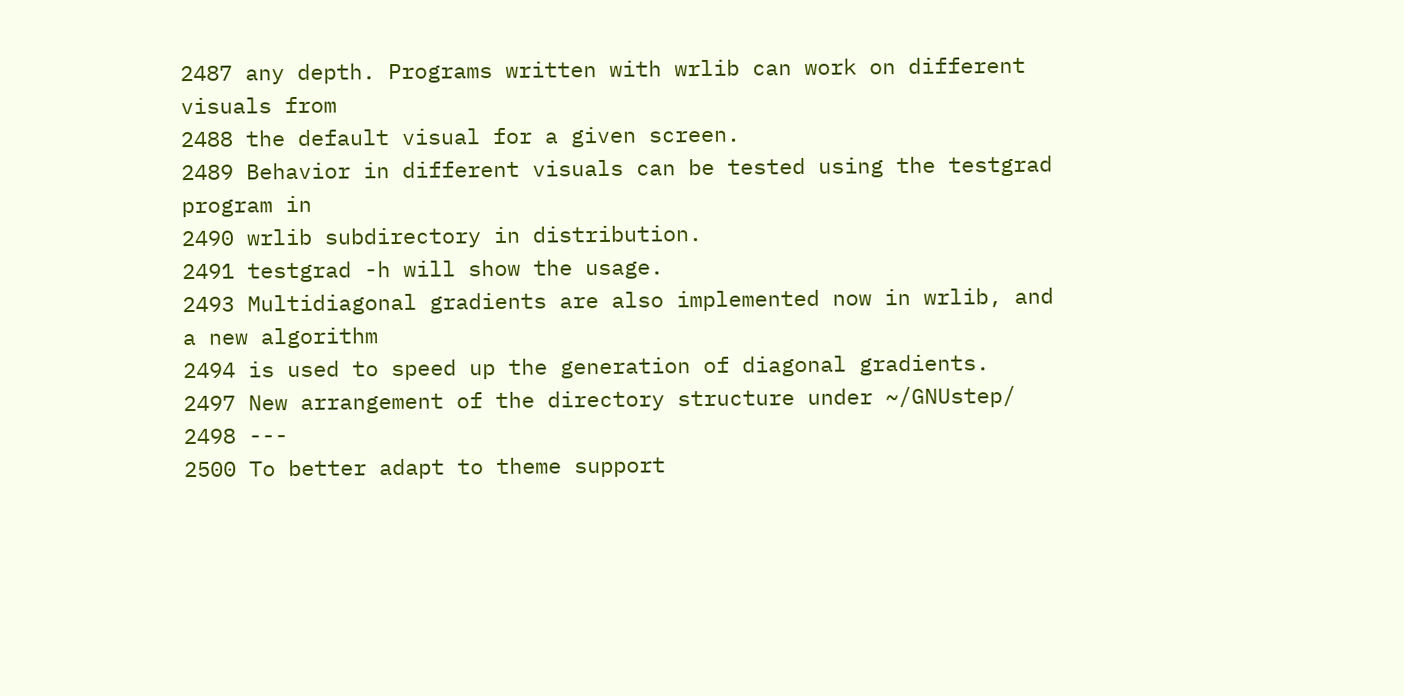2487 any depth. Programs written with wrlib can work on different visuals from
2488 the default visual for a given screen.
2489 Behavior in different visuals can be tested using the testgrad program in
2490 wrlib subdirectory in distribution.
2491 testgrad -h will show the usage.
2493 Multidiagonal gradients are also implemented now in wrlib, and a new algorithm
2494 is used to speed up the generation of diagonal gradients.
2497 New arrangement of the directory structure under ~/GNUstep/
2498 ---
2500 To better adapt to theme support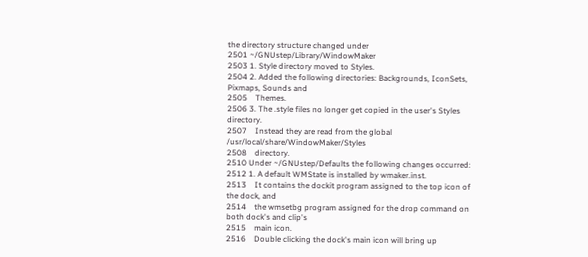the directory structure changed under
2501 ~/GNUstep/Library/WindowMaker
2503 1. Style directory moved to Styles.
2504 2. Added the following directories: Backgrounds, IconSets, Pixmaps, Sounds and
2505    Themes.
2506 3. The .style files no longer get copied in the user's Styles directory.
2507    Instead they are read from the global /usr/local/share/WindowMaker/Styles
2508    directory.
2510 Under ~/GNUstep/Defaults the following changes occurred:
2512 1. A default WMState is installed by wmaker.inst.
2513    It contains the dockit program assigned to the top icon of the dock, and
2514    the wmsetbg program assigned for the drop command on both dock's and clip's
2515    main icon.
2516    Double clicking the dock's main icon will bring up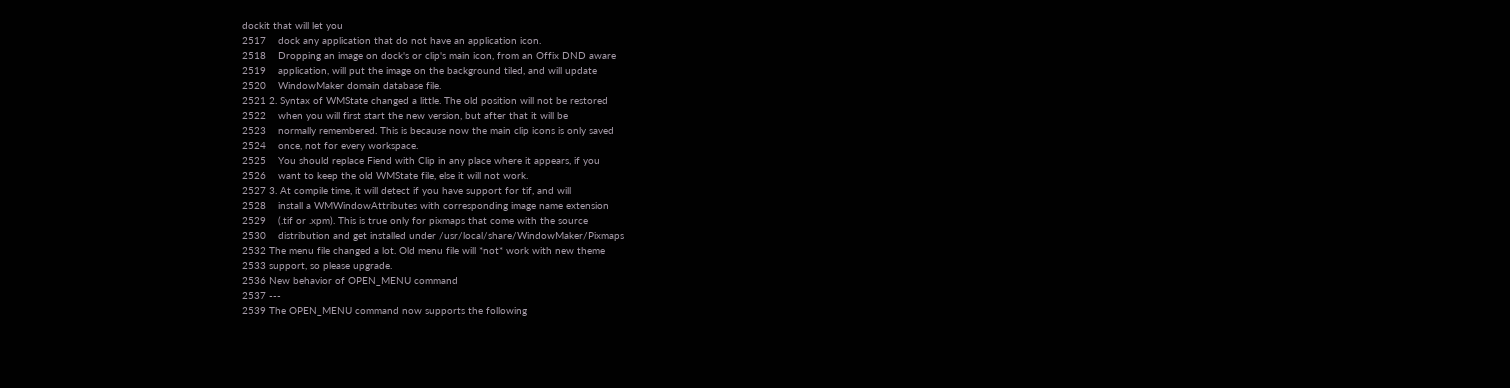dockit that will let you
2517    dock any application that do not have an application icon.
2518    Dropping an image on dock's or clip's main icon, from an Offix DND aware
2519    application, will put the image on the background tiled, and will update
2520    WindowMaker domain database file.
2521 2. Syntax of WMState changed a little. The old position will not be restored
2522    when you will first start the new version, but after that it will be
2523    normally remembered. This is because now the main clip icons is only saved
2524    once, not for every workspace.
2525    You should replace Fiend with Clip in any place where it appears, if you
2526    want to keep the old WMState file, else it will not work.
2527 3. At compile time, it will detect if you have support for tif, and will
2528    install a WMWindowAttributes with corresponding image name extension
2529    (.tif or .xpm). This is true only for pixmaps that come with the source
2530    distribution and get installed under /usr/local/share/WindowMaker/Pixmaps
2532 The menu file changed a lot. Old menu file will *not* work with new theme
2533 support, so please upgrade.
2536 New behavior of OPEN_MENU command
2537 ---
2539 The OPEN_MENU command now supports the following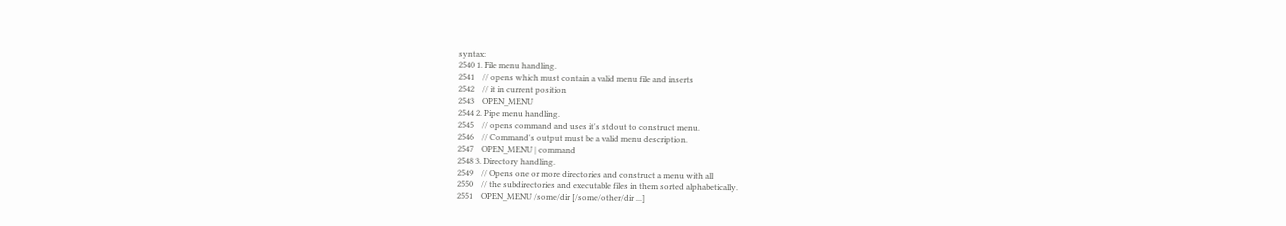syntax:
2540 1. File menu handling.
2541    // opens which must contain a valid menu file and inserts
2542    // it in current position
2543    OPEN_MENU
2544 2. Pipe menu handling.
2545    // opens command and uses it's stdout to construct menu.
2546    // Command's output must be a valid menu description.
2547    OPEN_MENU | command
2548 3. Directory handling.
2549    // Opens one or more directories and construct a menu with all
2550    // the subdirectories and executable files in them sorted alphabetically.
2551    OPEN_MENU /some/dir [/some/other/dir ...]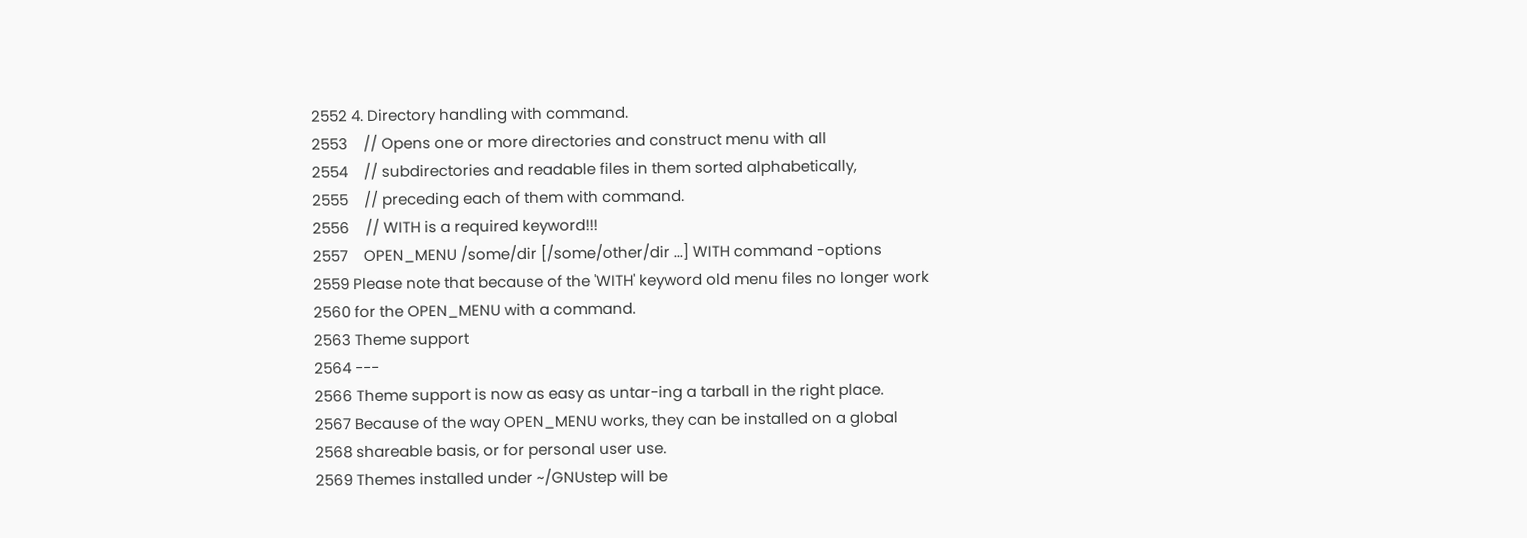2552 4. Directory handling with command.
2553    // Opens one or more directories and construct menu with all
2554    // subdirectories and readable files in them sorted alphabetically,
2555    // preceding each of them with command.
2556    // WITH is a required keyword!!!
2557    OPEN_MENU /some/dir [/some/other/dir ...] WITH command -options
2559 Please note that because of the 'WITH' keyword old menu files no longer work
2560 for the OPEN_MENU with a command.
2563 Theme support
2564 ---
2566 Theme support is now as easy as untar-ing a tarball in the right place.
2567 Because of the way OPEN_MENU works, they can be installed on a global
2568 shareable basis, or for personal user use.
2569 Themes installed under ~/GNUstep will be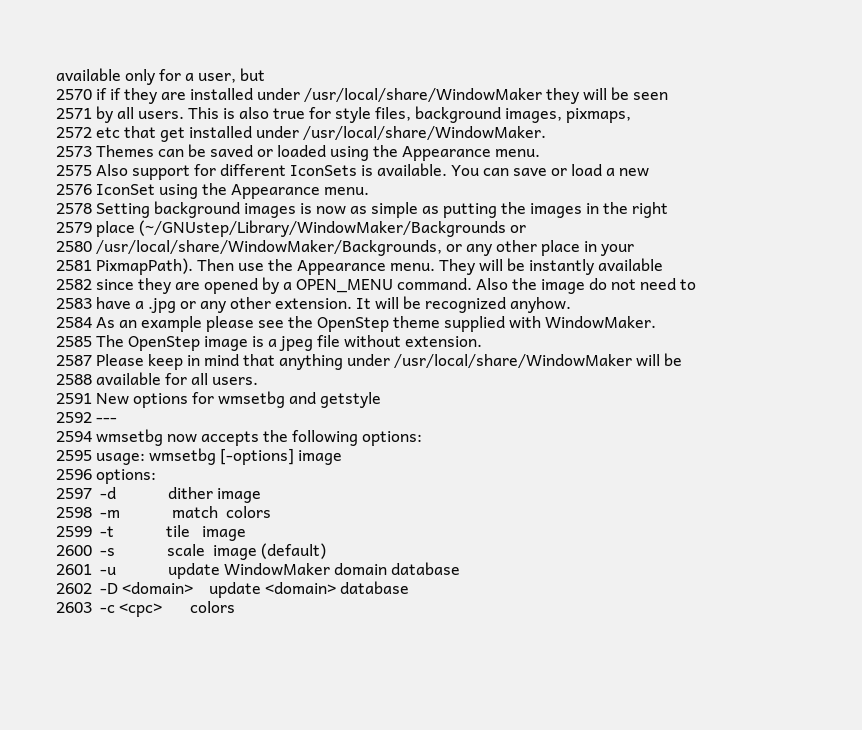available only for a user, but
2570 if if they are installed under /usr/local/share/WindowMaker they will be seen
2571 by all users. This is also true for style files, background images, pixmaps,
2572 etc that get installed under /usr/local/share/WindowMaker.
2573 Themes can be saved or loaded using the Appearance menu.
2575 Also support for different IconSets is available. You can save or load a new
2576 IconSet using the Appearance menu.
2578 Setting background images is now as simple as putting the images in the right
2579 place (~/GNUstep/Library/WindowMaker/Backgrounds or
2580 /usr/local/share/WindowMaker/Backgrounds, or any other place in your
2581 PixmapPath). Then use the Appearance menu. They will be instantly available
2582 since they are opened by a OPEN_MENU command. Also the image do not need to
2583 have a .jpg or any other extension. It will be recognized anyhow.
2584 As an example please see the OpenStep theme supplied with WindowMaker.
2585 The OpenStep image is a jpeg file without extension.
2587 Please keep in mind that anything under /usr/local/share/WindowMaker will be
2588 available for all users.
2591 New options for wmsetbg and getstyle
2592 ---
2594 wmsetbg now accepts the following options:
2595 usage: wmsetbg [-options] image
2596 options:
2597  -d             dither image
2598  -m             match  colors
2599  -t             tile   image
2600  -s             scale  image (default)
2601  -u             update WindowMaker domain database
2602  -D <domain>    update <domain> database
2603  -c <cpc>       colors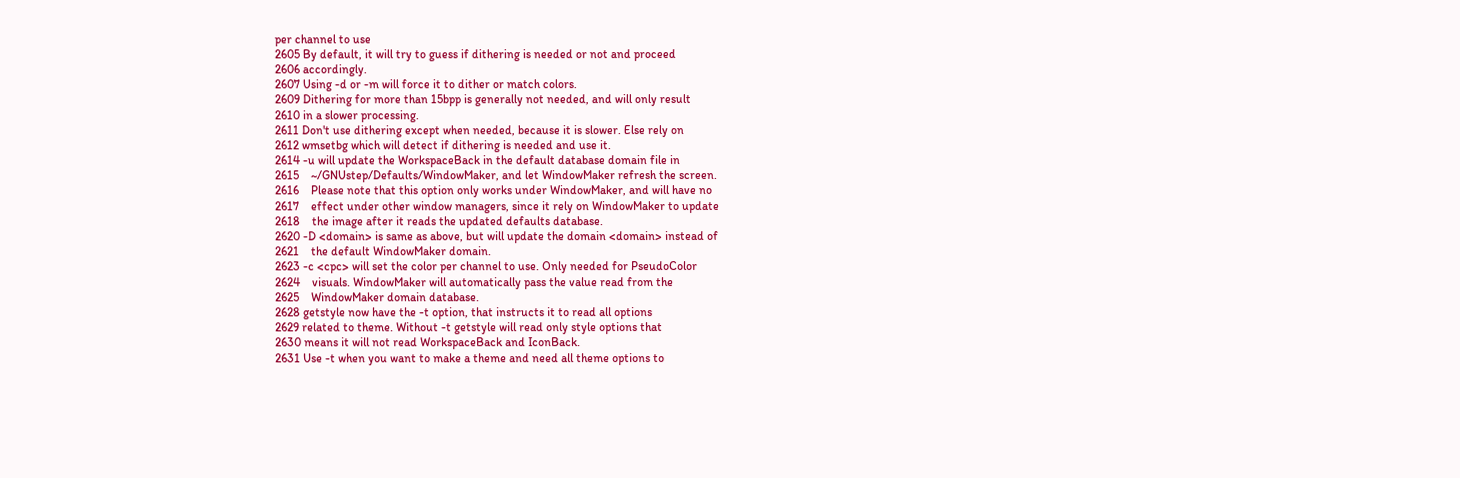per channel to use
2605 By default, it will try to guess if dithering is needed or not and proceed
2606 accordingly.
2607 Using -d or -m will force it to dither or match colors.
2609 Dithering for more than 15bpp is generally not needed, and will only result
2610 in a slower processing.
2611 Don't use dithering except when needed, because it is slower. Else rely on
2612 wmsetbg which will detect if dithering is needed and use it.
2614 -u will update the WorkspaceBack in the default database domain file in
2615    ~/GNUstep/Defaults/WindowMaker, and let WindowMaker refresh the screen.
2616    Please note that this option only works under WindowMaker, and will have no
2617    effect under other window managers, since it rely on WindowMaker to update
2618    the image after it reads the updated defaults database.
2620 -D <domain> is same as above, but will update the domain <domain> instead of
2621    the default WindowMaker domain.
2623 -c <cpc> will set the color per channel to use. Only needed for PseudoColor
2624    visuals. WindowMaker will automatically pass the value read from the
2625    WindowMaker domain database.
2628 getstyle now have the -t option, that instructs it to read all options
2629 related to theme. Without -t getstyle will read only style options that
2630 means it will not read WorkspaceBack and IconBack.
2631 Use -t when you want to make a theme and need all theme options to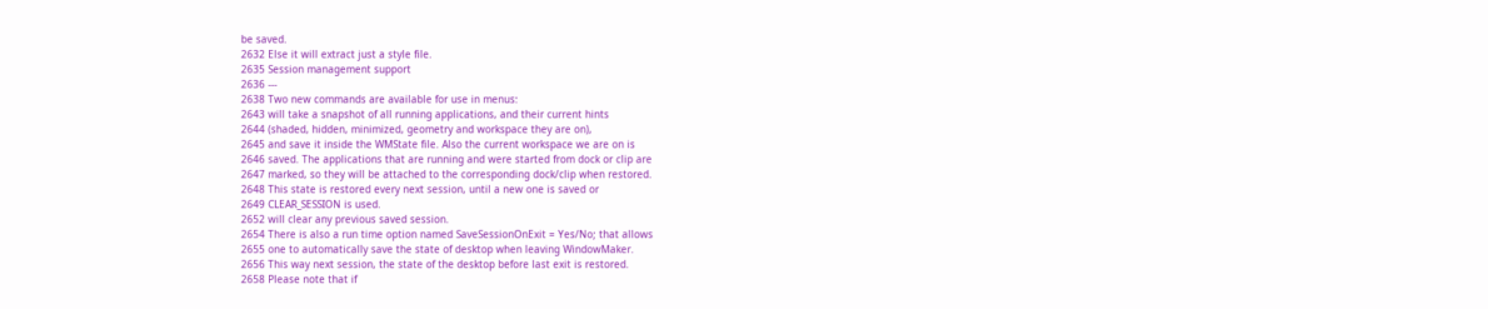be saved.
2632 Else it will extract just a style file.
2635 Session management support
2636 ---
2638 Two new commands are available for use in menus:
2643 will take a snapshot of all running applications, and their current hints
2644 (shaded, hidden, minimized, geometry and workspace they are on),
2645 and save it inside the WMState file. Also the current workspace we are on is
2646 saved. The applications that are running and were started from dock or clip are
2647 marked, so they will be attached to the corresponding dock/clip when restored.
2648 This state is restored every next session, until a new one is saved or
2649 CLEAR_SESSION is used.
2652 will clear any previous saved session.
2654 There is also a run time option named SaveSessionOnExit = Yes/No; that allows
2655 one to automatically save the state of desktop when leaving WindowMaker.
2656 This way next session, the state of the desktop before last exit is restored.
2658 Please note that if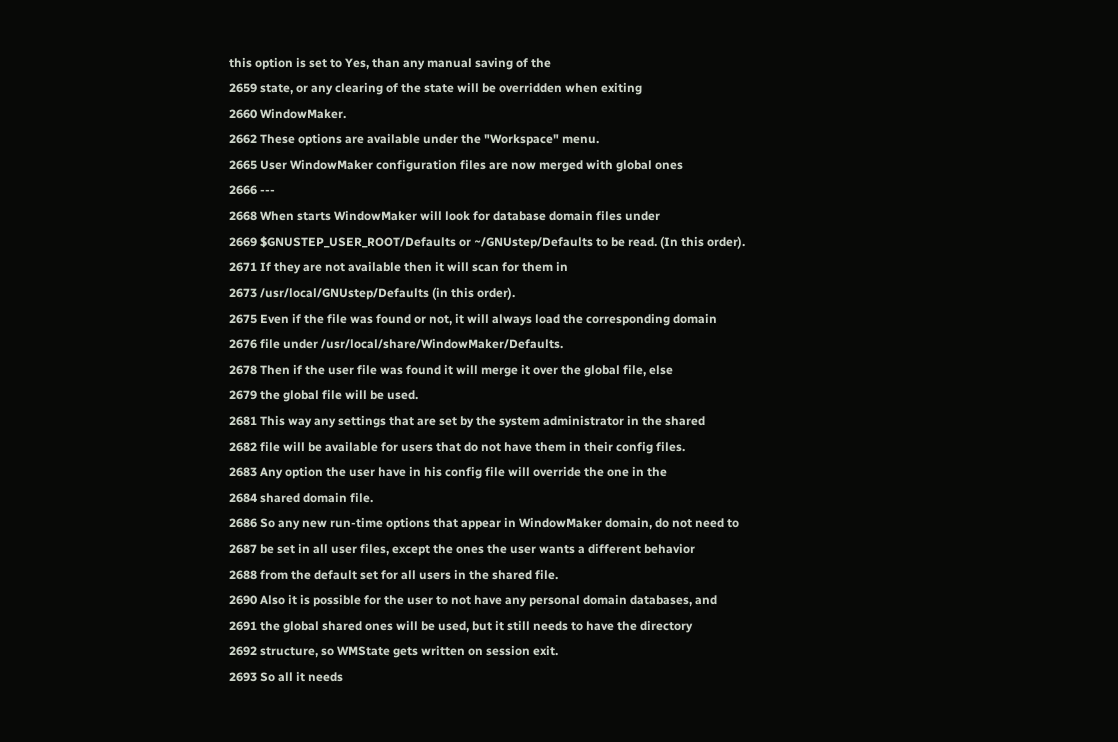this option is set to Yes, than any manual saving of the
2659 state, or any clearing of the state will be overridden when exiting
2660 WindowMaker.
2662 These options are available under the "Workspace" menu.
2665 User WindowMaker configuration files are now merged with global ones
2666 ---
2668 When starts WindowMaker will look for database domain files under
2669 $GNUSTEP_USER_ROOT/Defaults or ~/GNUstep/Defaults to be read. (In this order).
2671 If they are not available then it will scan for them in
2673 /usr/local/GNUstep/Defaults (in this order).
2675 Even if the file was found or not, it will always load the corresponding domain
2676 file under /usr/local/share/WindowMaker/Defaults.
2678 Then if the user file was found it will merge it over the global file, else
2679 the global file will be used.
2681 This way any settings that are set by the system administrator in the shared
2682 file will be available for users that do not have them in their config files.
2683 Any option the user have in his config file will override the one in the
2684 shared domain file.
2686 So any new run-time options that appear in WindowMaker domain, do not need to
2687 be set in all user files, except the ones the user wants a different behavior
2688 from the default set for all users in the shared file.
2690 Also it is possible for the user to not have any personal domain databases, and
2691 the global shared ones will be used, but it still needs to have the directory
2692 structure, so WMState gets written on session exit.
2693 So all it needs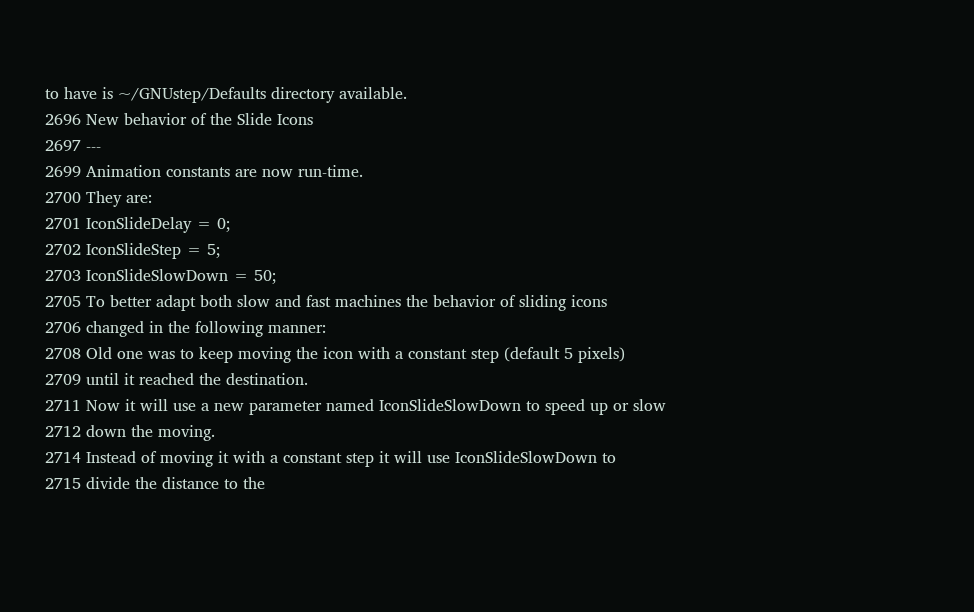to have is ~/GNUstep/Defaults directory available.
2696 New behavior of the Slide Icons
2697 ---
2699 Animation constants are now run-time.
2700 They are:
2701 IconSlideDelay = 0;
2702 IconSlideStep = 5;
2703 IconSlideSlowDown = 50;
2705 To better adapt both slow and fast machines the behavior of sliding icons
2706 changed in the following manner:
2708 Old one was to keep moving the icon with a constant step (default 5 pixels)
2709 until it reached the destination.
2711 Now it will use a new parameter named IconSlideSlowDown to speed up or slow
2712 down the moving.
2714 Instead of moving it with a constant step it will use IconSlideSlowDown to
2715 divide the distance to the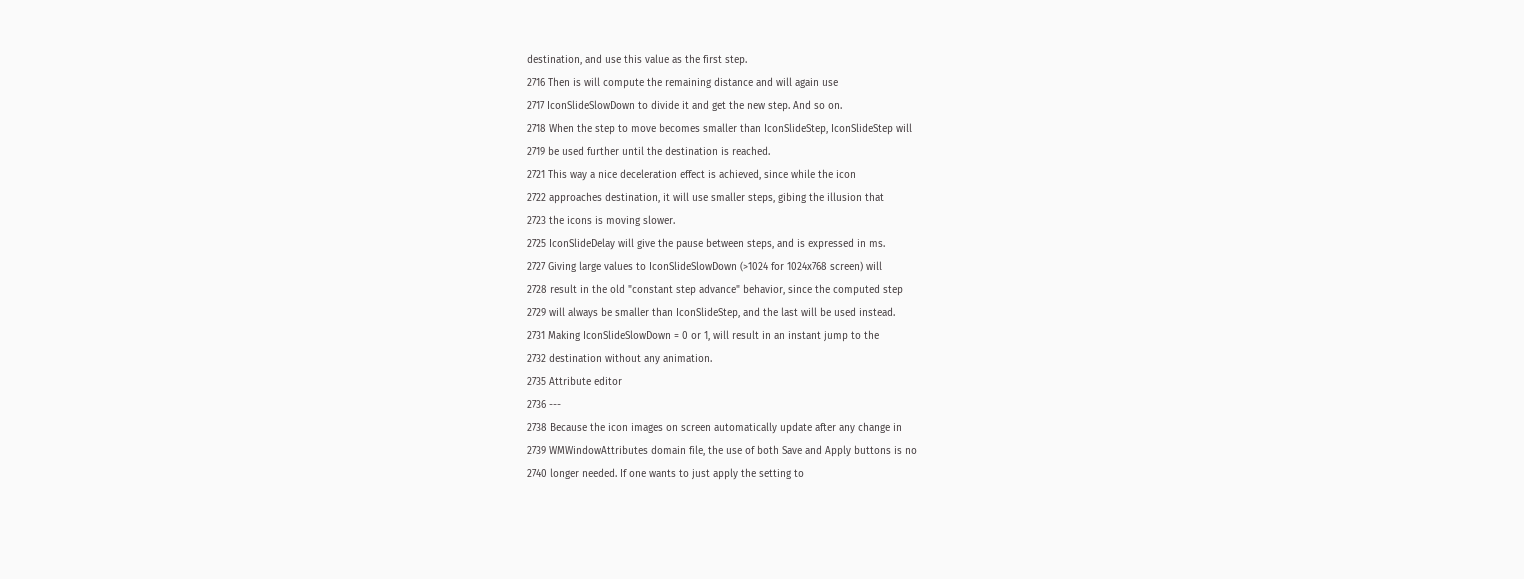destination, and use this value as the first step.
2716 Then is will compute the remaining distance and will again use
2717 IconSlideSlowDown to divide it and get the new step. And so on.
2718 When the step to move becomes smaller than IconSlideStep, IconSlideStep will
2719 be used further until the destination is reached.
2721 This way a nice deceleration effect is achieved, since while the icon
2722 approaches destination, it will use smaller steps, gibing the illusion that
2723 the icons is moving slower.
2725 IconSlideDelay will give the pause between steps, and is expressed in ms.
2727 Giving large values to IconSlideSlowDown (>1024 for 1024x768 screen) will
2728 result in the old "constant step advance" behavior, since the computed step
2729 will always be smaller than IconSlideStep, and the last will be used instead.
2731 Making IconSlideSlowDown = 0 or 1, will result in an instant jump to the
2732 destination without any animation.
2735 Attribute editor
2736 ---
2738 Because the icon images on screen automatically update after any change in
2739 WMWindowAttributes domain file, the use of both Save and Apply buttons is no
2740 longer needed. If one wants to just apply the setting to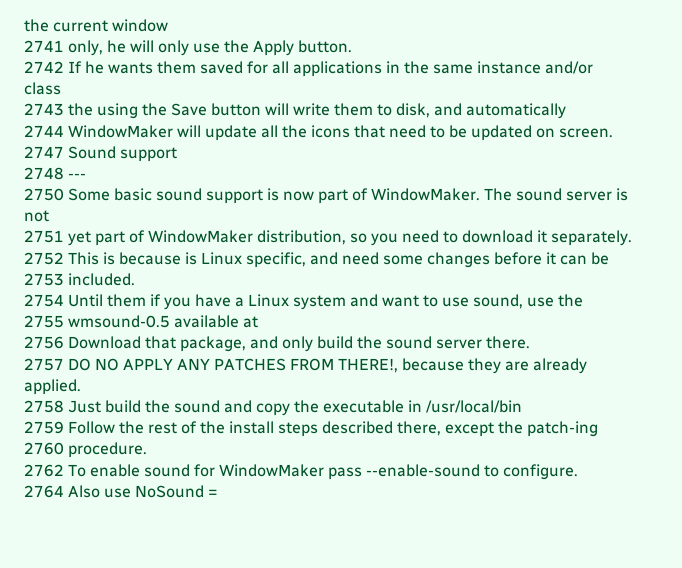the current window
2741 only, he will only use the Apply button.
2742 If he wants them saved for all applications in the same instance and/or class
2743 the using the Save button will write them to disk, and automatically
2744 WindowMaker will update all the icons that need to be updated on screen.
2747 Sound support
2748 ---
2750 Some basic sound support is now part of WindowMaker. The sound server is not
2751 yet part of WindowMaker distribution, so you need to download it separately.
2752 This is because is Linux specific, and need some changes before it can be
2753 included.
2754 Until them if you have a Linux system and want to use sound, use the
2755 wmsound-0.5 available at
2756 Download that package, and only build the sound server there.
2757 DO NO APPLY ANY PATCHES FROM THERE!, because they are already applied.
2758 Just build the sound and copy the executable in /usr/local/bin
2759 Follow the rest of the install steps described there, except the patch-ing
2760 procedure.
2762 To enable sound for WindowMaker pass --enable-sound to configure.
2764 Also use NoSound =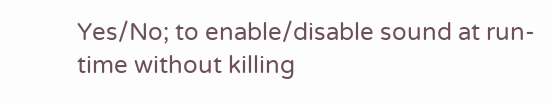Yes/No; to enable/disable sound at run-time without killing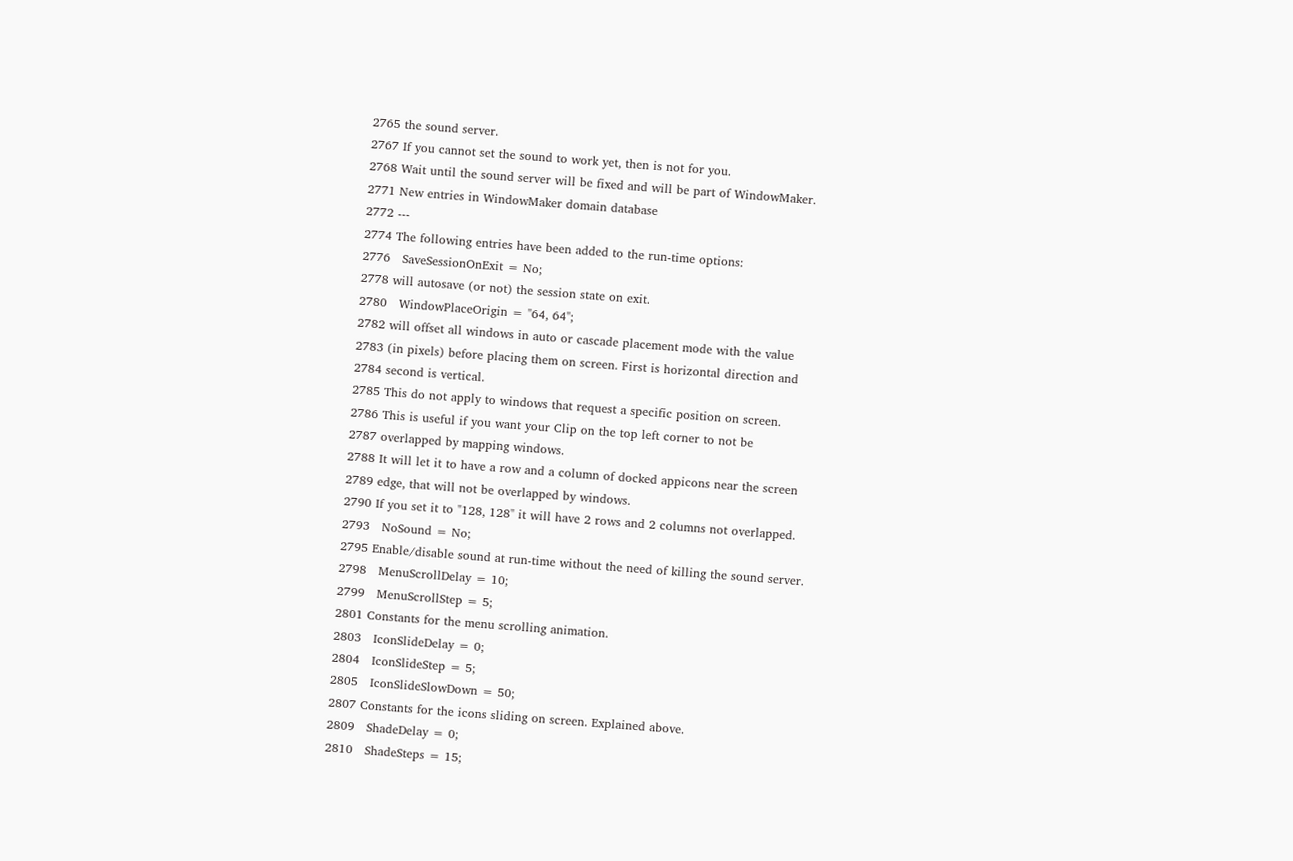2765 the sound server.
2767 If you cannot set the sound to work yet, then is not for you.
2768 Wait until the sound server will be fixed and will be part of WindowMaker.
2771 New entries in WindowMaker domain database
2772 ---
2774 The following entries have been added to the run-time options:
2776   SaveSessionOnExit = No;
2778 will autosave (or not) the session state on exit.
2780   WindowPlaceOrigin = "64, 64";
2782 will offset all windows in auto or cascade placement mode with the value
2783 (in pixels) before placing them on screen. First is horizontal direction and
2784 second is vertical.
2785 This do not apply to windows that request a specific position on screen.
2786 This is useful if you want your Clip on the top left corner to not be
2787 overlapped by mapping windows.
2788 It will let it to have a row and a column of docked appicons near the screen
2789 edge, that will not be overlapped by windows.
2790 If you set it to "128, 128" it will have 2 rows and 2 columns not overlapped.
2793   NoSound = No;
2795 Enable/disable sound at run-time without the need of killing the sound server.
2798   MenuScrollDelay = 10;
2799   MenuScrollStep = 5;
2801 Constants for the menu scrolling animation.
2803   IconSlideDelay = 0;
2804   IconSlideStep = 5;
2805   IconSlideSlowDown = 50;
2807 Constants for the icons sliding on screen. Explained above.
2809   ShadeDelay = 0;
2810   ShadeSteps = 15;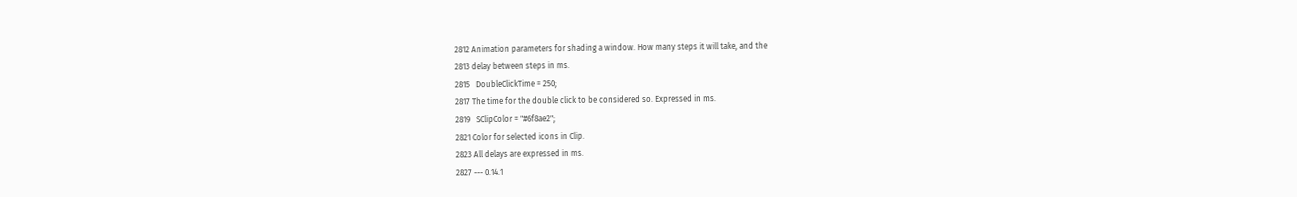2812 Animation parameters for shading a window. How many steps it will take, and the
2813 delay between steps in ms.
2815   DoubleClickTime = 250;
2817 The time for the double click to be considered so. Expressed in ms.
2819   SClipColor = "#6f8ae2";
2821 Color for selected icons in Clip.
2823 All delays are expressed in ms.
2827 --- 0.14.1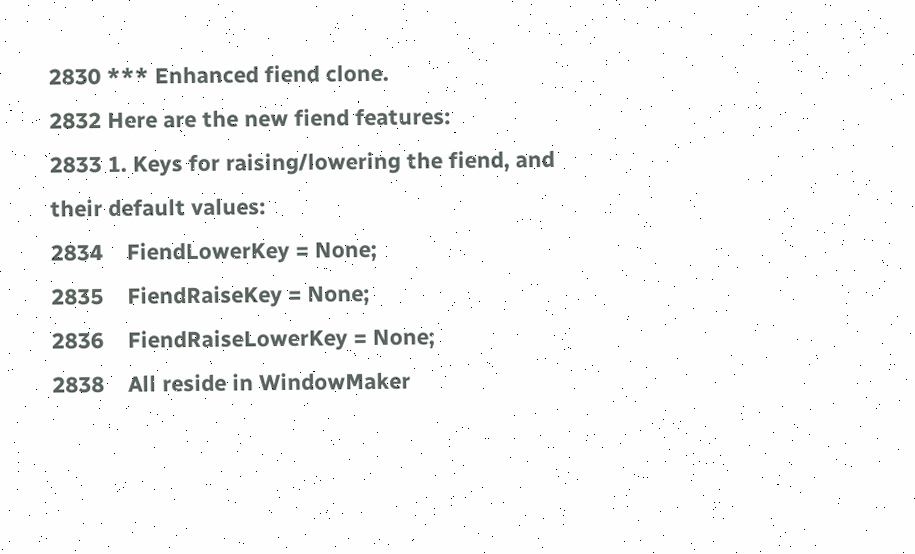2830 *** Enhanced fiend clone.
2832 Here are the new fiend features:
2833 1. Keys for raising/lowering the fiend, and their default values:
2834    FiendLowerKey = None;
2835    FiendRaiseKey = None;
2836    FiendRaiseLowerKey = None;
2838    All reside in WindowMaker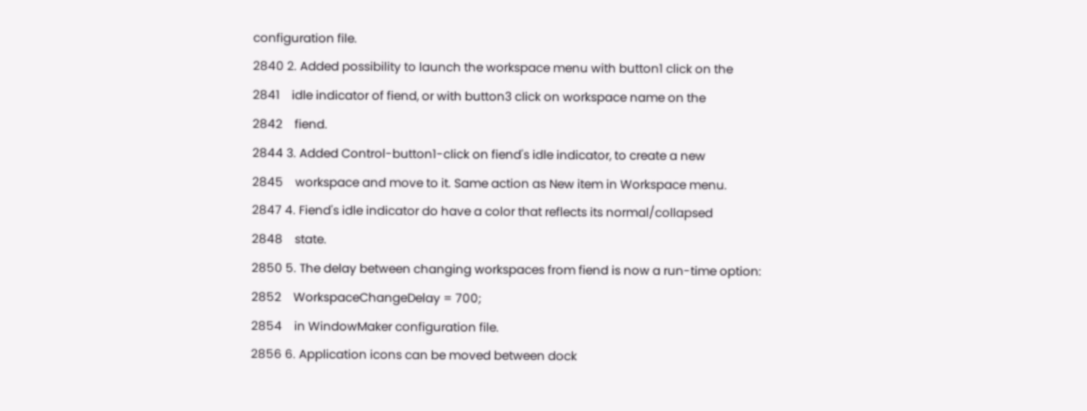configuration file.
2840 2. Added possibility to launch the workspace menu with button1 click on the
2841    idle indicator of fiend, or with button3 click on workspace name on the
2842    fiend.
2844 3. Added Control-button1-click on fiend's idle indicator, to create a new
2845    workspace and move to it. Same action as New item in Workspace menu.
2847 4. Fiend's idle indicator do have a color that reflects its normal/collapsed
2848    state.
2850 5. The delay between changing workspaces from fiend is now a run-time option:
2852    WorkspaceChangeDelay = 700;
2854    in WindowMaker configuration file.
2856 6. Application icons can be moved between dock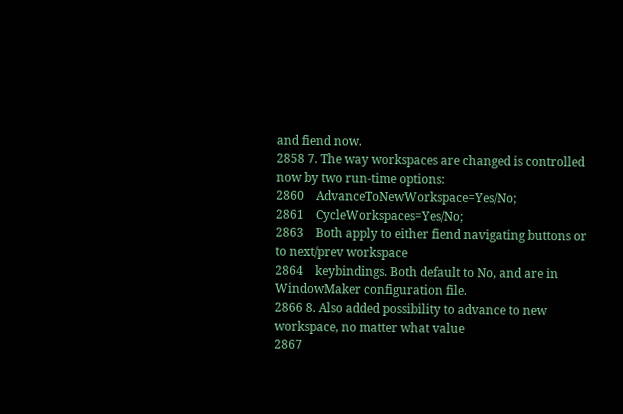and fiend now.
2858 7. The way workspaces are changed is controlled now by two run-time options:
2860    AdvanceToNewWorkspace=Yes/No;
2861    CycleWorkspaces=Yes/No;
2863    Both apply to either fiend navigating buttons or to next/prev workspace
2864    keybindings. Both default to No, and are in WindowMaker configuration file.
2866 8. Also added possibility to advance to new workspace, no matter what value
2867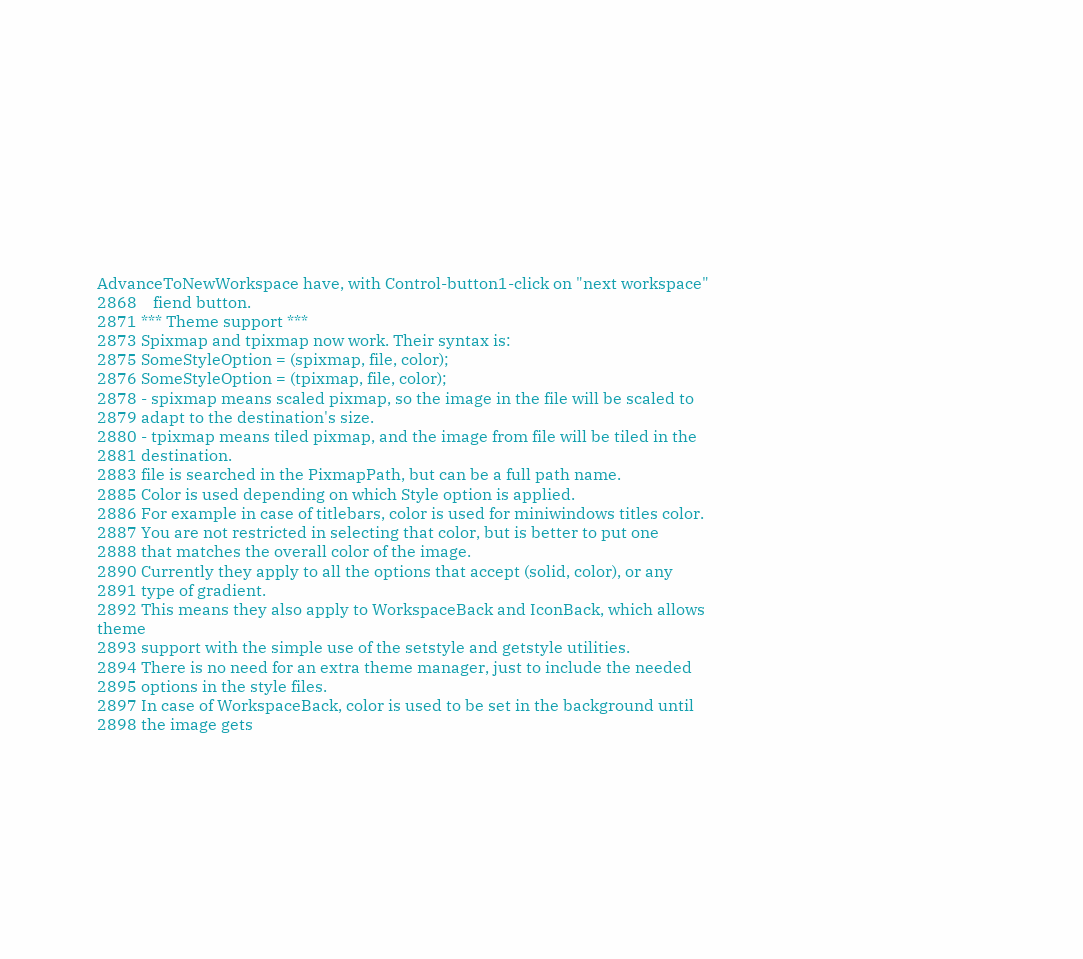AdvanceToNewWorkspace have, with Control-button1-click on "next workspace"
2868    fiend button.
2871 *** Theme support ***
2873 Spixmap and tpixmap now work. Their syntax is:
2875 SomeStyleOption = (spixmap, file, color);
2876 SomeStyleOption = (tpixmap, file, color);
2878 - spixmap means scaled pixmap, so the image in the file will be scaled to
2879 adapt to the destination's size.
2880 - tpixmap means tiled pixmap, and the image from file will be tiled in the
2881 destination.
2883 file is searched in the PixmapPath, but can be a full path name.
2885 Color is used depending on which Style option is applied.
2886 For example in case of titlebars, color is used for miniwindows titles color.
2887 You are not restricted in selecting that color, but is better to put one
2888 that matches the overall color of the image.
2890 Currently they apply to all the options that accept (solid, color), or any
2891 type of gradient.
2892 This means they also apply to WorkspaceBack and IconBack, which allows theme
2893 support with the simple use of the setstyle and getstyle utilities.
2894 There is no need for an extra theme manager, just to include the needed
2895 options in the style files.
2897 In case of WorkspaceBack, color is used to be set in the background until
2898 the image gets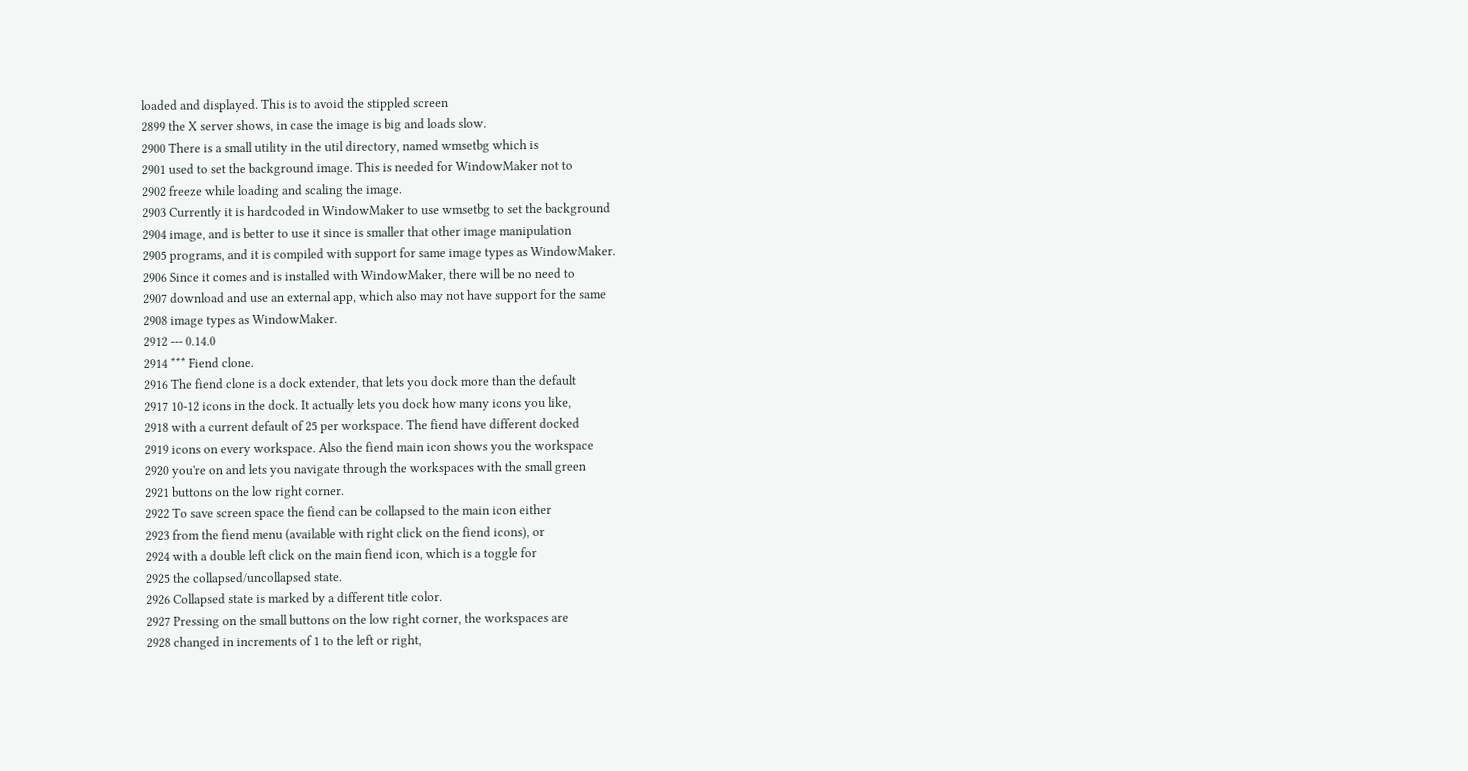loaded and displayed. This is to avoid the stippled screen
2899 the X server shows, in case the image is big and loads slow.
2900 There is a small utility in the util directory, named wmsetbg which is
2901 used to set the background image. This is needed for WindowMaker not to
2902 freeze while loading and scaling the image.
2903 Currently it is hardcoded in WindowMaker to use wmsetbg to set the background
2904 image, and is better to use it since is smaller that other image manipulation
2905 programs, and it is compiled with support for same image types as WindowMaker.
2906 Since it comes and is installed with WindowMaker, there will be no need to
2907 download and use an external app, which also may not have support for the same
2908 image types as WindowMaker.
2912 --- 0.14.0
2914 *** Fiend clone.
2916 The fiend clone is a dock extender, that lets you dock more than the default
2917 10-12 icons in the dock. It actually lets you dock how many icons you like,
2918 with a current default of 25 per workspace. The fiend have different docked
2919 icons on every workspace. Also the fiend main icon shows you the workspace
2920 you're on and lets you navigate through the workspaces with the small green
2921 buttons on the low right corner.
2922 To save screen space the fiend can be collapsed to the main icon either
2923 from the fiend menu (available with right click on the fiend icons), or
2924 with a double left click on the main fiend icon, which is a toggle for
2925 the collapsed/uncollapsed state.
2926 Collapsed state is marked by a different title color.
2927 Pressing on the small buttons on the low right corner, the workspaces are
2928 changed in increments of 1 to the left or right,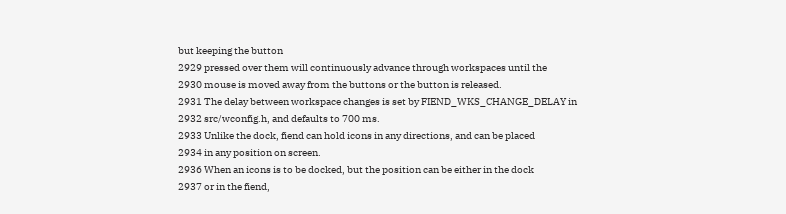but keeping the button
2929 pressed over them will continuously advance through workspaces until the
2930 mouse is moved away from the buttons or the button is released.
2931 The delay between workspace changes is set by FIEND_WKS_CHANGE_DELAY in
2932 src/wconfig.h, and defaults to 700 ms.
2933 Unlike the dock, fiend can hold icons in any directions, and can be placed
2934 in any position on screen.
2936 When an icons is to be docked, but the position can be either in the dock
2937 or in the fiend,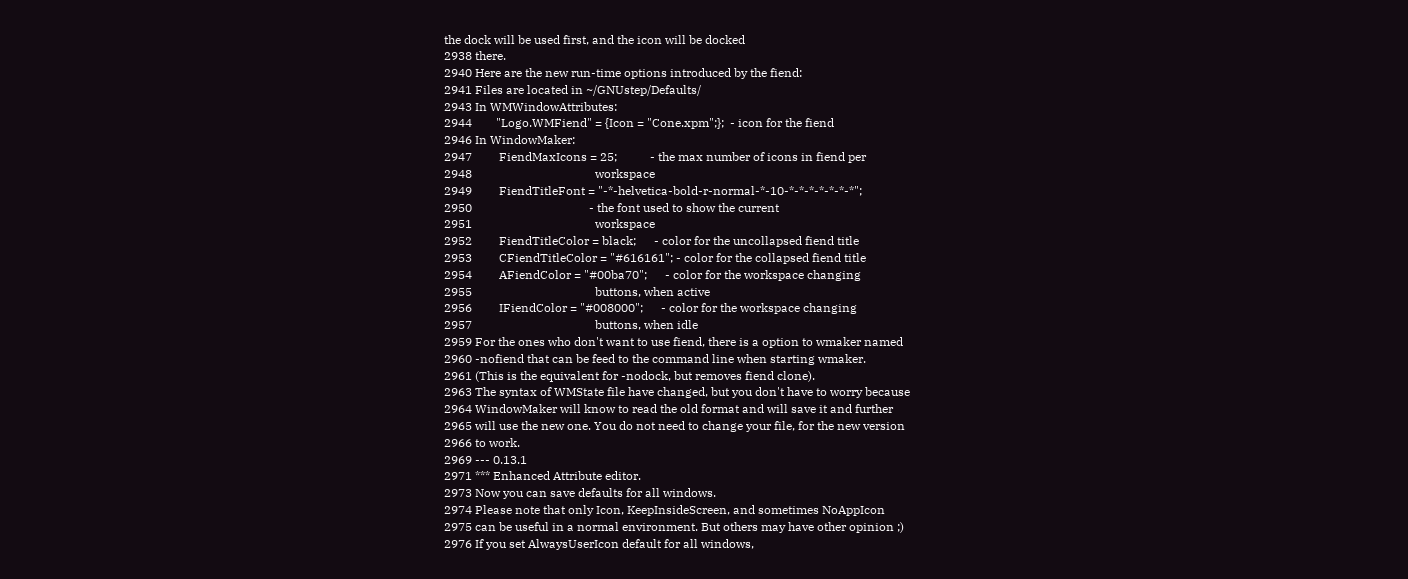the dock will be used first, and the icon will be docked
2938 there.
2940 Here are the new run-time options introduced by the fiend:
2941 Files are located in ~/GNUstep/Defaults/
2943 In WMWindowAttributes:
2944        "Logo.WMFiend" = {Icon = "Cone.xpm";};  - icon for the fiend
2946 In WindowMaker:
2947         FiendMaxIcons = 25;           - the max number of icons in fiend per
2948                                         workspace
2949         FiendTitleFont = "-*-helvetica-bold-r-normal-*-10-*-*-*-*-*-*-*";
2950                                       - the font used to show the current
2951                                         workspace
2952         FiendTitleColor = black;      - color for the uncollapsed fiend title
2953         CFiendTitleColor = "#616161"; - color for the collapsed fiend title
2954         AFiendColor = "#00ba70";      - color for the workspace changing
2955                                         buttons, when active
2956         IFiendColor = "#008000";      - color for the workspace changing
2957                                         buttons, when idle
2959 For the ones who don't want to use fiend, there is a option to wmaker named
2960 -nofiend that can be feed to the command line when starting wmaker.
2961 (This is the equivalent for -nodock, but removes fiend clone).
2963 The syntax of WMState file have changed, but you don't have to worry because
2964 WindowMaker will know to read the old format and will save it and further
2965 will use the new one. You do not need to change your file, for the new version
2966 to work.
2969 --- 0.13.1
2971 *** Enhanced Attribute editor.
2973 Now you can save defaults for all windows.
2974 Please note that only Icon, KeepInsideScreen, and sometimes NoAppIcon
2975 can be useful in a normal environment. But others may have other opinion ;)
2976 If you set AlwaysUserIcon default for all windows,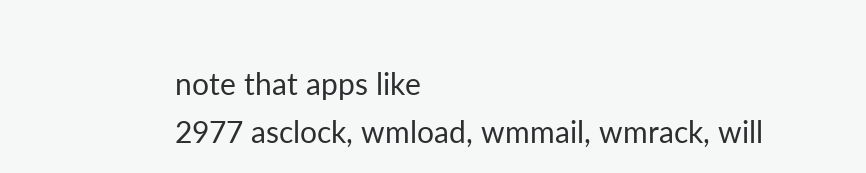note that apps like
2977 asclock, wmload, wmmail, wmrack, will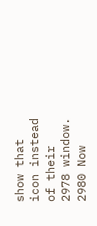show that icon instead of their
2978 window.
2980 Now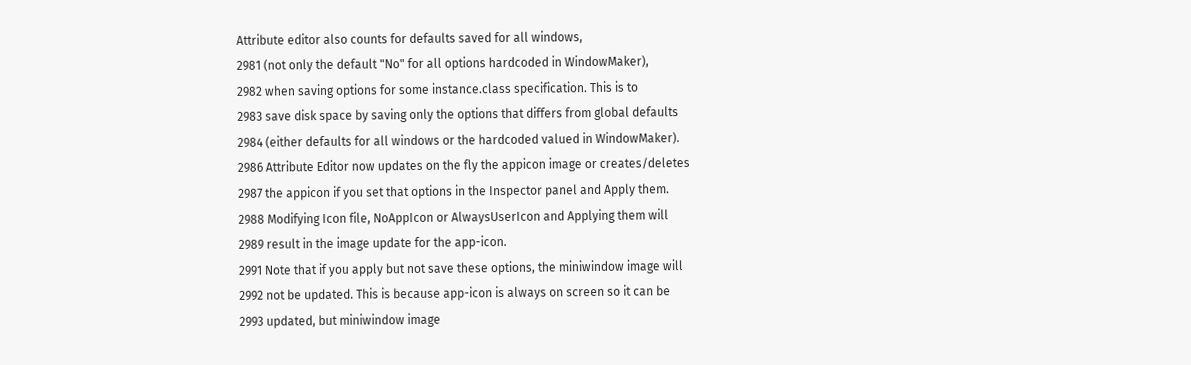Attribute editor also counts for defaults saved for all windows,
2981 (not only the default "No" for all options hardcoded in WindowMaker),
2982 when saving options for some instance.class specification. This is to
2983 save disk space by saving only the options that differs from global defaults
2984 (either defaults for all windows or the hardcoded valued in WindowMaker).
2986 Attribute Editor now updates on the fly the appicon image or creates/deletes
2987 the appicon if you set that options in the Inspector panel and Apply them.
2988 Modifying Icon file, NoAppIcon or AlwaysUserIcon and Applying them will
2989 result in the image update for the app-icon.
2991 Note that if you apply but not save these options, the miniwindow image will
2992 not be updated. This is because app-icon is always on screen so it can be
2993 updated, but miniwindow image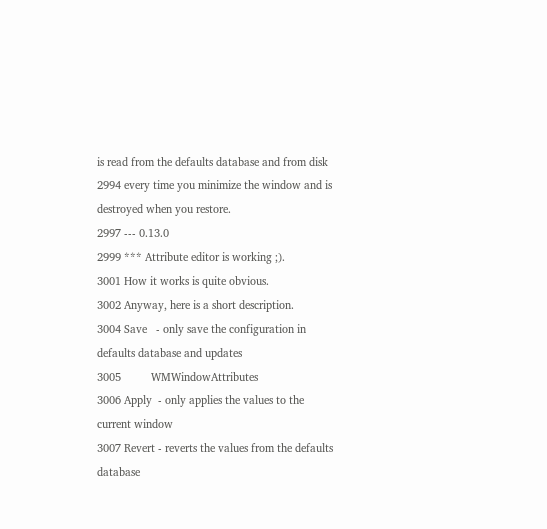is read from the defaults database and from disk
2994 every time you minimize the window and is destroyed when you restore.
2997 --- 0.13.0
2999 *** Attribute editor is working ;).
3001 How it works is quite obvious.
3002 Anyway, here is a short description.
3004 Save   - only save the configuration in defaults database and updates
3005          WMWindowAttributes
3006 Apply  - only applies the values to the current window
3007 Revert - reverts the values from the defaults database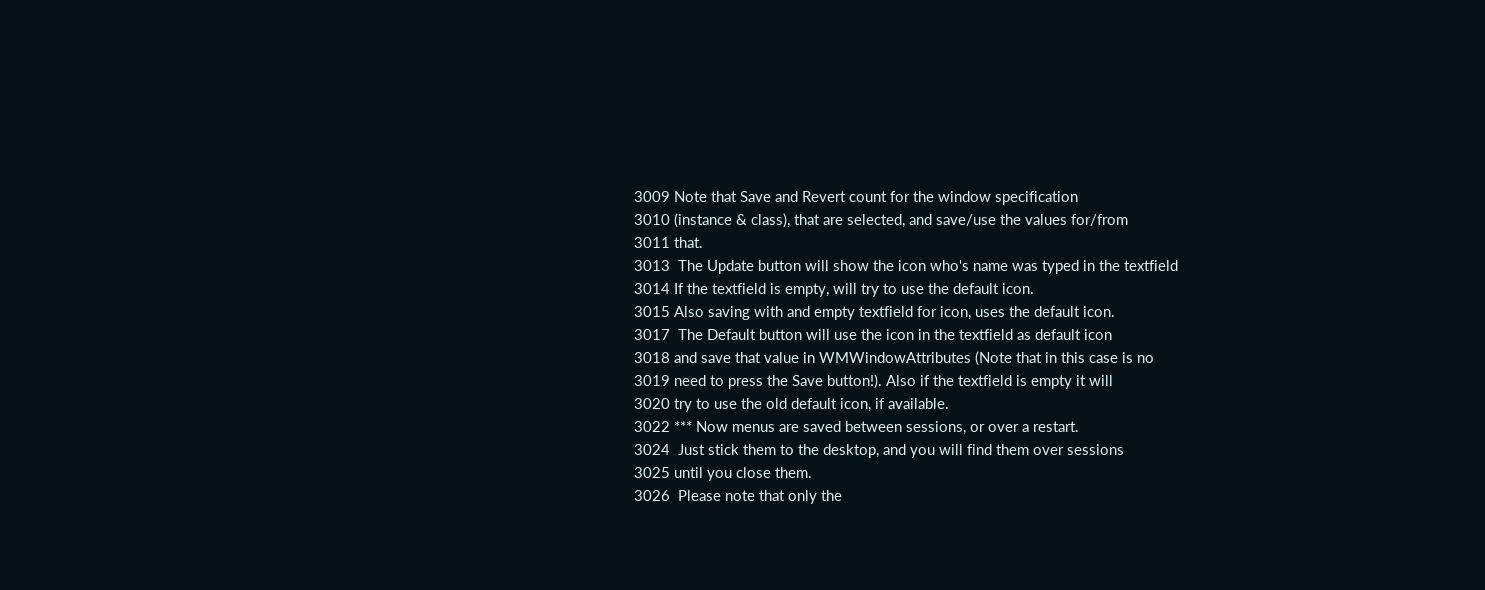3009 Note that Save and Revert count for the window specification
3010 (instance & class), that are selected, and save/use the values for/from
3011 that.
3013  The Update button will show the icon who's name was typed in the textfield
3014 If the textfield is empty, will try to use the default icon.
3015 Also saving with and empty textfield for icon, uses the default icon.
3017  The Default button will use the icon in the textfield as default icon
3018 and save that value in WMWindowAttributes (Note that in this case is no
3019 need to press the Save button!). Also if the textfield is empty it will
3020 try to use the old default icon, if available.
3022 *** Now menus are saved between sessions, or over a restart.
3024  Just stick them to the desktop, and you will find them over sessions
3025 until you close them.
3026  Please note that only the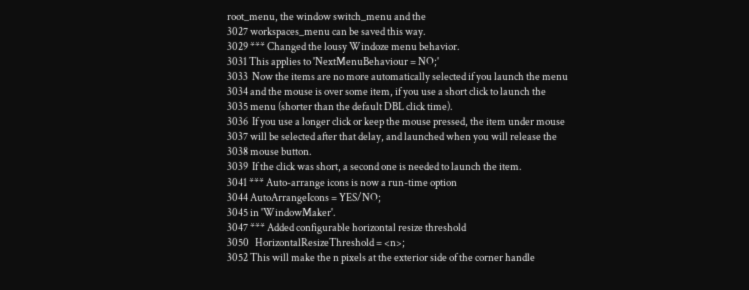root_menu, the window switch_menu and the
3027 workspaces_menu can be saved this way.
3029 *** Changed the lousy Windoze menu behavior.
3031 This applies to 'NextMenuBehaviour = NO;'
3033  Now the items are no more automatically selected if you launch the menu
3034 and the mouse is over some item, if you use a short click to launch the
3035 menu (shorter than the default DBL click time).
3036  If you use a longer click or keep the mouse pressed, the item under mouse
3037 will be selected after that delay, and launched when you will release the
3038 mouse button.
3039  If the click was short, a second one is needed to launch the item.
3041 *** Auto-arrange icons is now a run-time option
3044 AutoArrangeIcons = YES/NO;
3045 in 'WindowMaker'.
3047 *** Added configurable horizontal resize threshold
3050   HorizontalResizeThreshold = <n>;
3052 This will make the n pixels at the exterior side of the corner handle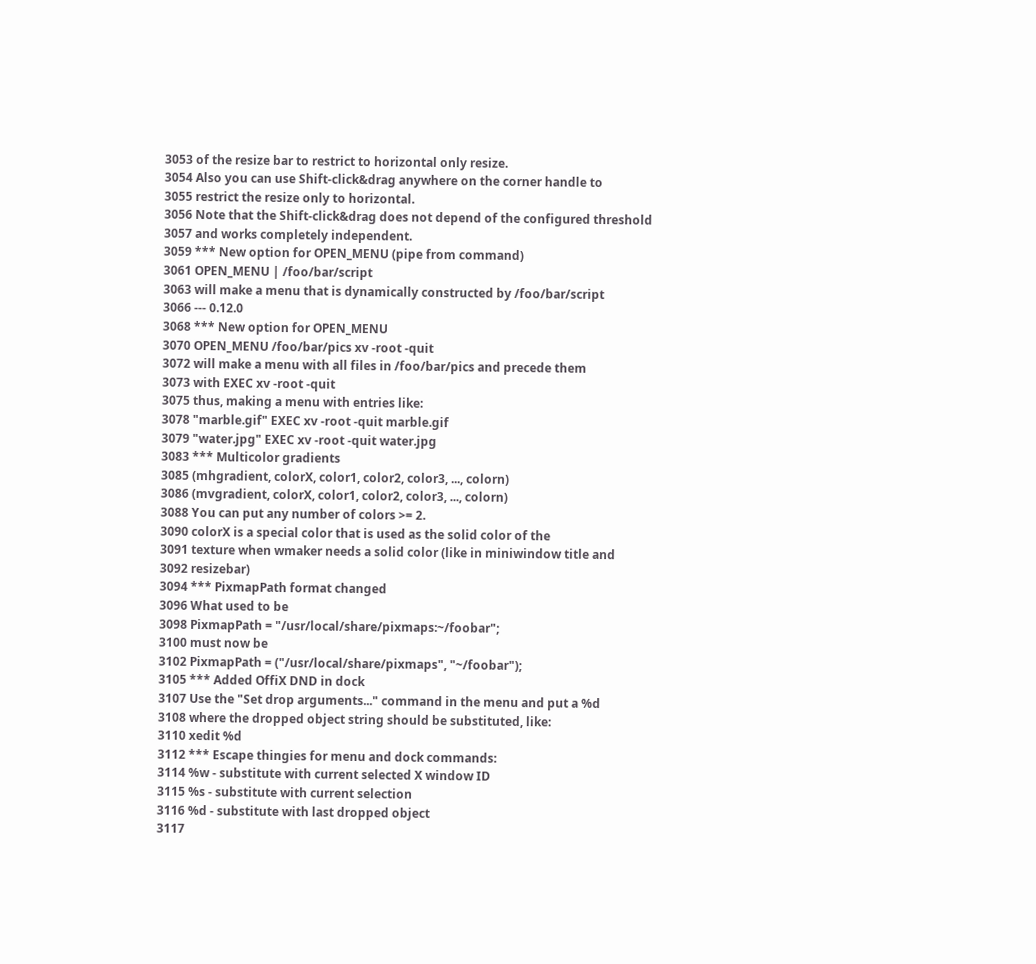3053 of the resize bar to restrict to horizontal only resize.
3054 Also you can use Shift-click&drag anywhere on the corner handle to
3055 restrict the resize only to horizontal.
3056 Note that the Shift-click&drag does not depend of the configured threshold
3057 and works completely independent.
3059 *** New option for OPEN_MENU (pipe from command)
3061 OPEN_MENU | /foo/bar/script
3063 will make a menu that is dynamically constructed by /foo/bar/script
3066 --- 0.12.0
3068 *** New option for OPEN_MENU
3070 OPEN_MENU /foo/bar/pics xv -root -quit
3072 will make a menu with all files in /foo/bar/pics and precede them
3073 with EXEC xv -root -quit
3075 thus, making a menu with entries like:
3078 "marble.gif" EXEC xv -root -quit marble.gif
3079 "water.jpg" EXEC xv -root -quit water.jpg
3083 *** Multicolor gradients
3085 (mhgradient, colorX, color1, color2, color3, ..., colorn)
3086 (mvgradient, colorX, color1, color2, color3, ..., colorn)
3088 You can put any number of colors >= 2.
3090 colorX is a special color that is used as the solid color of the
3091 texture when wmaker needs a solid color (like in miniwindow title and
3092 resizebar)
3094 *** PixmapPath format changed
3096 What used to be
3098 PixmapPath = "/usr/local/share/pixmaps:~/foobar";
3100 must now be
3102 PixmapPath = ("/usr/local/share/pixmaps", "~/foobar");
3105 *** Added OffiX DND in dock
3107 Use the "Set drop arguments..." command in the menu and put a %d
3108 where the dropped object string should be substituted, like:
3110 xedit %d
3112 *** Escape thingies for menu and dock commands:
3114 %w - substitute with current selected X window ID
3115 %s - substitute with current selection
3116 %d - substitute with last dropped object
3117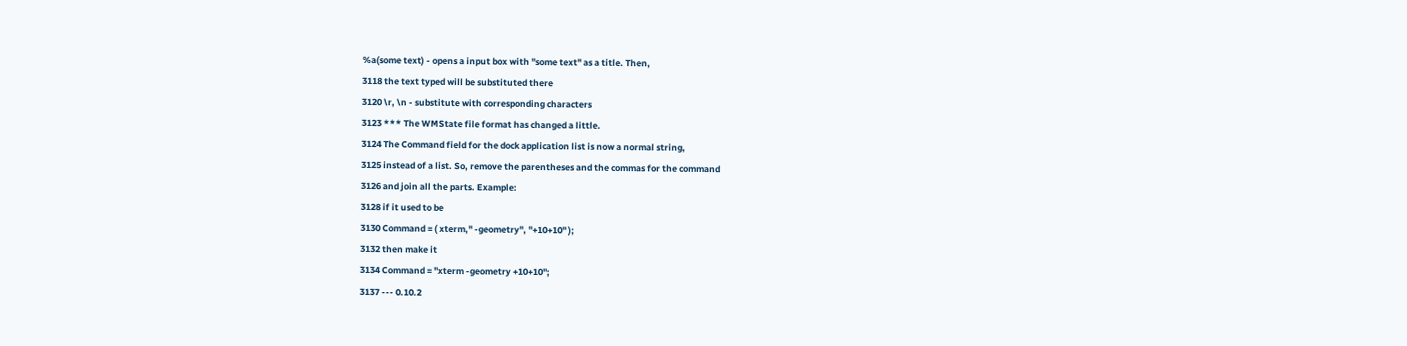%a(some text) - opens a input box with "some text" as a title. Then,
3118 the text typed will be substituted there
3120 \r, \n - substitute with corresponding characters
3123 *** The WMState file format has changed a little.
3124 The Command field for the dock application list is now a normal string,
3125 instead of a list. So, remove the parentheses and the commas for the command
3126 and join all the parts. Example:
3128 if it used to be
3130 Command = ( xterm," -geometry", "+10+10" );
3132 then make it
3134 Command = "xterm -geometry +10+10";
3137 --- 0.10.2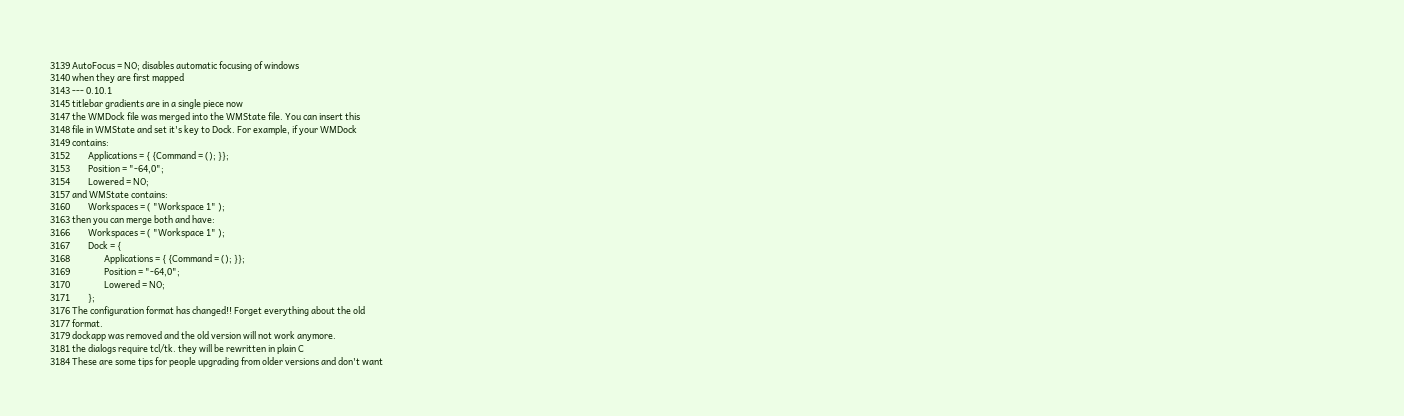3139 AutoFocus = NO; disables automatic focusing of windows
3140 when they are first mapped
3143 --- 0.10.1
3145 titlebar gradients are in a single piece now
3147 the WMDock file was merged into the WMState file. You can insert this
3148 file in WMState and set it's key to Dock. For example, if your WMDock
3149 contains:
3152         Applications = { {Command = (); }};
3153         Position = "-64,0";
3154         Lowered = NO;
3157 and WMState contains:
3160         Workspaces = ( "Workspace 1" );
3163 then you can merge both and have:
3166         Workspaces = ( "Workspace 1" );
3167         Dock = {
3168                 Applications = { {Command = (); }};
3169                 Position = "-64,0";
3170                 Lowered = NO;
3171         };
3176 The configuration format has changed!! Forget everything about the old
3177 format.
3179 dockapp was removed and the old version will not work anymore.
3181 the dialogs require tcl/tk. they will be rewritten in plain C
3184 These are some tips for people upgrading from older versions and don't want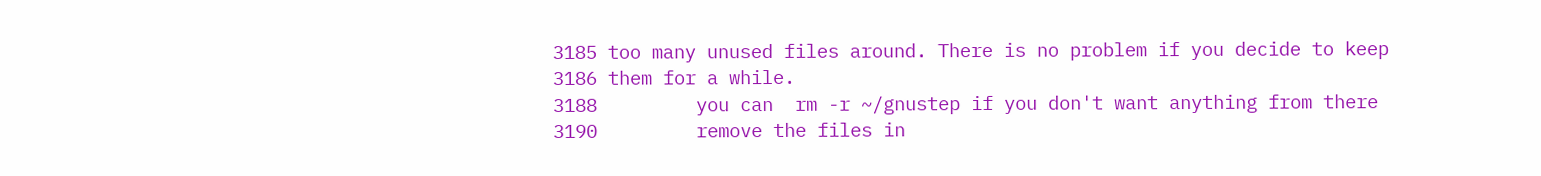3185 too many unused files around. There is no problem if you decide to keep
3186 them for a while.
3188         you can  rm -r ~/gnustep if you don't want anything from there
3190         remove the files in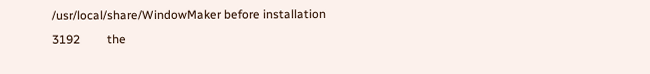/usr/local/share/WindowMaker before installation
3192         the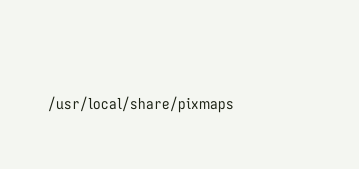/usr/local/share/pixmaps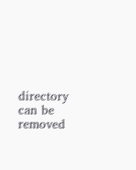directory can be removed